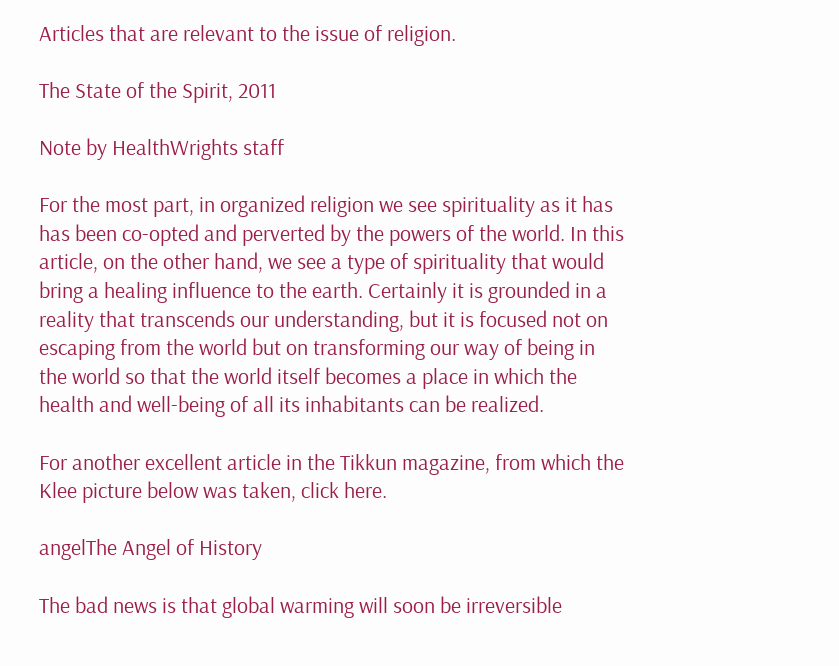Articles that are relevant to the issue of religion.

The State of the Spirit, 2011

Note by HealthWrights staff

For the most part, in organized religion we see spirituality as it has has been co-opted and perverted by the powers of the world. In this article, on the other hand, we see a type of spirituality that would bring a healing influence to the earth. Certainly it is grounded in a reality that transcends our understanding, but it is focused not on escaping from the world but on transforming our way of being in the world so that the world itself becomes a place in which the health and well-being of all its inhabitants can be realized.

For another excellent article in the Tikkun magazine, from which the Klee picture below was taken, click here.

angelThe Angel of History

The bad news is that global warming will soon be irreversible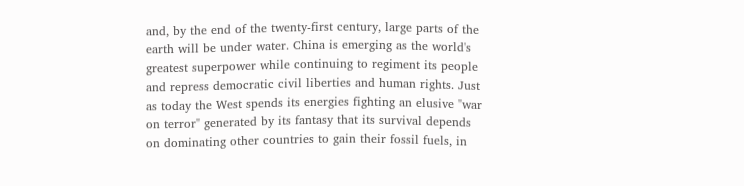and, by the end of the twenty-first century, large parts of the earth will be under water. China is emerging as the world's greatest superpower while continuing to regiment its people and repress democratic civil liberties and human rights. Just as today the West spends its energies fighting an elusive "war on terror" generated by its fantasy that its survival depends on dominating other countries to gain their fossil fuels, in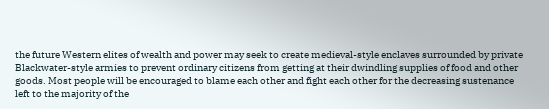the future Western elites of wealth and power may seek to create medieval-style enclaves surrounded by private Blackwater-style armies to prevent ordinary citizens from getting at their dwindling supplies of food and other goods. Most people will be encouraged to blame each other and fight each other for the decreasing sustenance left to the majority of the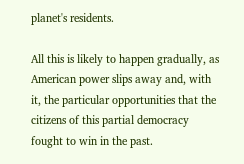planet's residents.

All this is likely to happen gradually, as American power slips away and, with it, the particular opportunities that the citizens of this partial democracy fought to win in the past.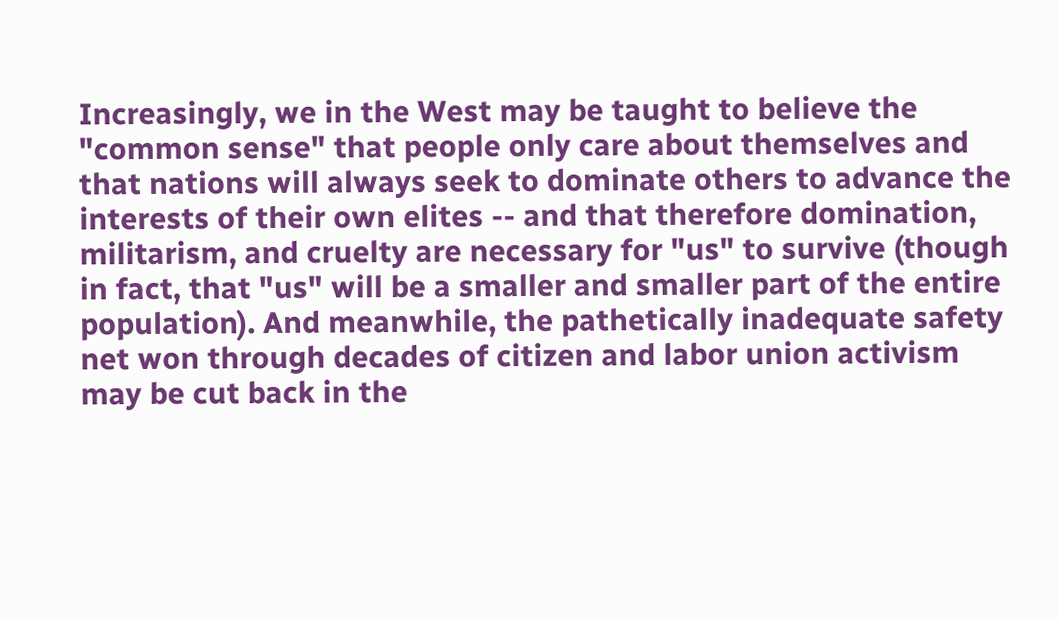Increasingly, we in the West may be taught to believe the "common sense" that people only care about themselves and that nations will always seek to dominate others to advance the interests of their own elites -- and that therefore domination, militarism, and cruelty are necessary for "us" to survive (though in fact, that "us" will be a smaller and smaller part of the entire population). And meanwhile, the pathetically inadequate safety net won through decades of citizen and labor union activism may be cut back in the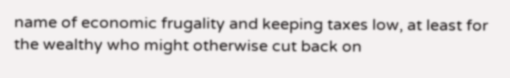name of economic frugality and keeping taxes low, at least for the wealthy who might otherwise cut back on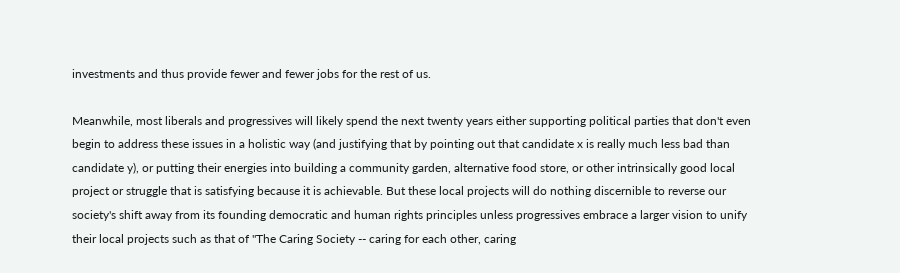investments and thus provide fewer and fewer jobs for the rest of us.

Meanwhile, most liberals and progressives will likely spend the next twenty years either supporting political parties that don't even begin to address these issues in a holistic way (and justifying that by pointing out that candidate x is really much less bad than candidate y), or putting their energies into building a community garden, alternative food store, or other intrinsically good local project or struggle that is satisfying because it is achievable. But these local projects will do nothing discernible to reverse our society's shift away from its founding democratic and human rights principles unless progressives embrace a larger vision to unify their local projects such as that of "The Caring Society -- caring for each other, caring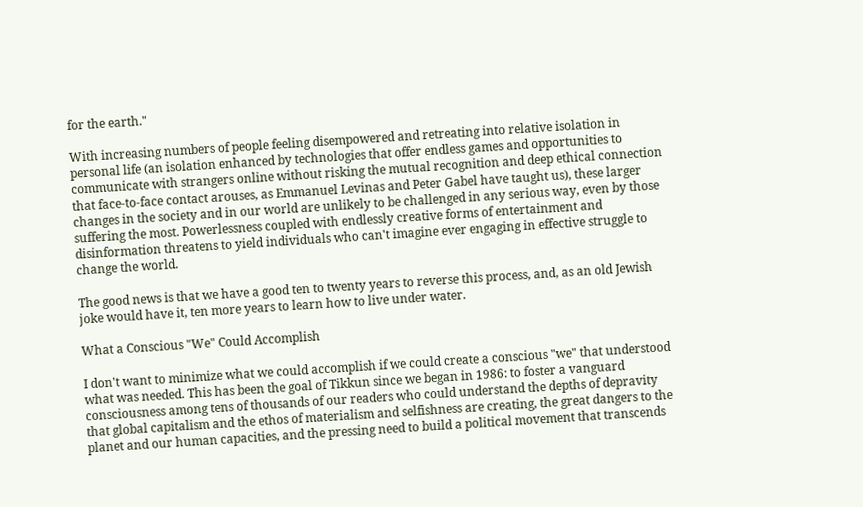for the earth."

With increasing numbers of people feeling disempowered and retreating into relative isolation in personal life (an isolation enhanced by technologies that offer endless games and opportunities to communicate with strangers online without risking the mutual recognition and deep ethical connection that face-to-face contact arouses, as Emmanuel Levinas and Peter Gabel have taught us), these larger changes in the society and in our world are unlikely to be challenged in any serious way, even by those suffering the most. Powerlessness coupled with endlessly creative forms of entertainment and disinformation threatens to yield individuals who can't imagine ever engaging in effective struggle to change the world.

The good news is that we have a good ten to twenty years to reverse this process, and, as an old Jewish joke would have it, ten more years to learn how to live under water.

What a Conscious "We" Could Accomplish

I don't want to minimize what we could accomplish if we could create a conscious "we" that understood what was needed. This has been the goal of Tikkun since we began in 1986: to foster a vanguard consciousness among tens of thousands of our readers who could understand the depths of depravity that global capitalism and the ethos of materialism and selfishness are creating, the great dangers to the planet and our human capacities, and the pressing need to build a political movement that transcends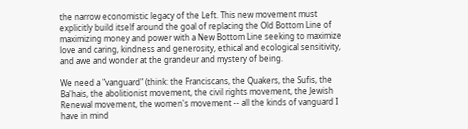the narrow economistic legacy of the Left. This new movement must explicitly build itself around the goal of replacing the Old Bottom Line of maximizing money and power with a New Bottom Line seeking to maximize love and caring, kindness and generosity, ethical and ecological sensitivity, and awe and wonder at the grandeur and mystery of being.

We need a "vanguard" (think: the Franciscans, the Quakers, the Sufis, the Ba'hais, the abolitionist movement, the civil rights movement, the Jewish Renewal movement, the women's movement -- all the kinds of vanguard I have in mind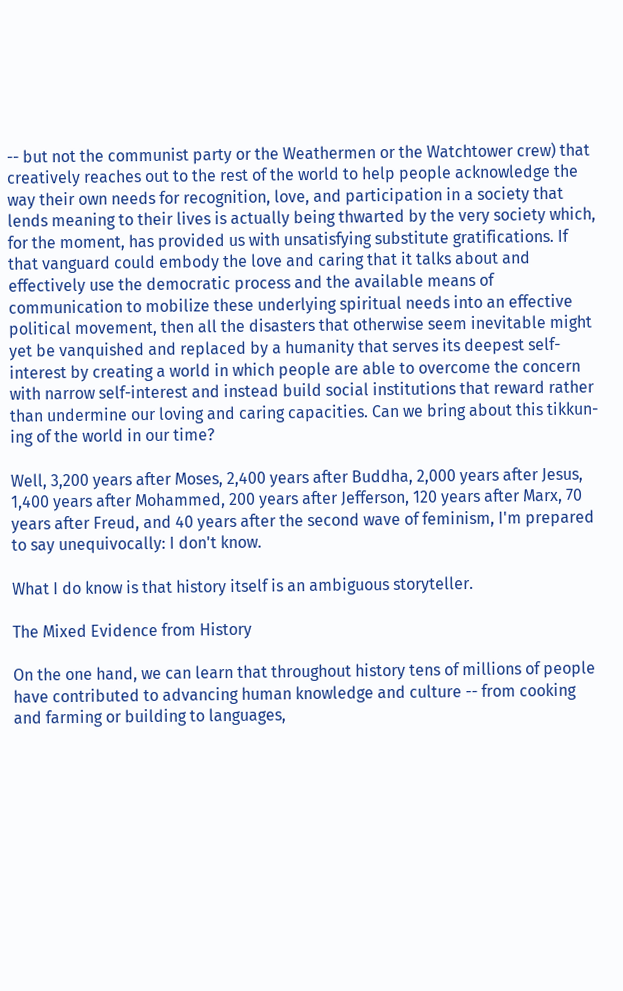-- but not the communist party or the Weathermen or the Watchtower crew) that creatively reaches out to the rest of the world to help people acknowledge the way their own needs for recognition, love, and participation in a society that lends meaning to their lives is actually being thwarted by the very society which, for the moment, has provided us with unsatisfying substitute gratifications. If that vanguard could embody the love and caring that it talks about and effectively use the democratic process and the available means of communication to mobilize these underlying spiritual needs into an effective political movement, then all the disasters that otherwise seem inevitable might yet be vanquished and replaced by a humanity that serves its deepest self-interest by creating a world in which people are able to overcome the concern with narrow self-interest and instead build social institutions that reward rather than undermine our loving and caring capacities. Can we bring about this tikkun-ing of the world in our time?

Well, 3,200 years after Moses, 2,400 years after Buddha, 2,000 years after Jesus, 1,400 years after Mohammed, 200 years after Jefferson, 120 years after Marx, 70 years after Freud, and 40 years after the second wave of feminism, I'm prepared to say unequivocally: I don't know.

What I do know is that history itself is an ambiguous storyteller.

The Mixed Evidence from History

On the one hand, we can learn that throughout history tens of millions of people have contributed to advancing human knowledge and culture -- from cooking and farming or building to languages,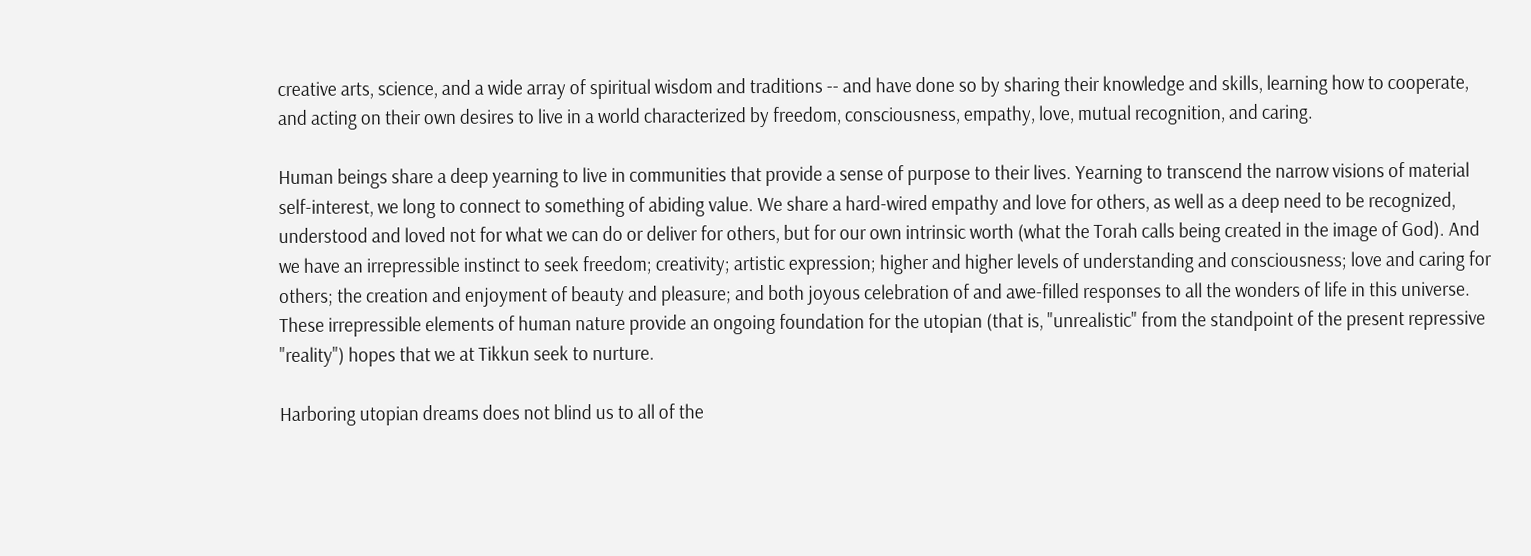creative arts, science, and a wide array of spiritual wisdom and traditions -- and have done so by sharing their knowledge and skills, learning how to cooperate, and acting on their own desires to live in a world characterized by freedom, consciousness, empathy, love, mutual recognition, and caring.

Human beings share a deep yearning to live in communities that provide a sense of purpose to their lives. Yearning to transcend the narrow visions of material self-interest, we long to connect to something of abiding value. We share a hard-wired empathy and love for others, as well as a deep need to be recognized, understood and loved not for what we can do or deliver for others, but for our own intrinsic worth (what the Torah calls being created in the image of God). And we have an irrepressible instinct to seek freedom; creativity; artistic expression; higher and higher levels of understanding and consciousness; love and caring for others; the creation and enjoyment of beauty and pleasure; and both joyous celebration of and awe-filled responses to all the wonders of life in this universe. These irrepressible elements of human nature provide an ongoing foundation for the utopian (that is, "unrealistic" from the standpoint of the present repressive "reality") hopes that we at Tikkun seek to nurture.

Harboring utopian dreams does not blind us to all of the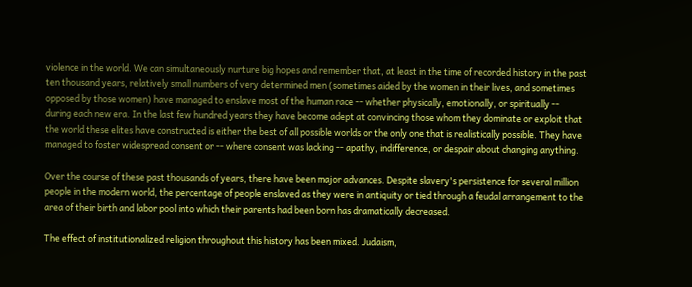violence in the world. We can simultaneously nurture big hopes and remember that, at least in the time of recorded history in the past ten thousand years, relatively small numbers of very determined men (sometimes aided by the women in their lives, and sometimes opposed by those women) have managed to enslave most of the human race -- whether physically, emotionally, or spiritually -- during each new era. In the last few hundred years they have become adept at convincing those whom they dominate or exploit that the world these elites have constructed is either the best of all possible worlds or the only one that is realistically possible. They have managed to foster widespread consent or -- where consent was lacking -- apathy, indifference, or despair about changing anything.

Over the course of these past thousands of years, there have been major advances. Despite slavery's persistence for several million people in the modern world, the percentage of people enslaved as they were in antiquity or tied through a feudal arrangement to the area of their birth and labor pool into which their parents had been born has dramatically decreased.

The effect of institutionalized religion throughout this history has been mixed. Judaism,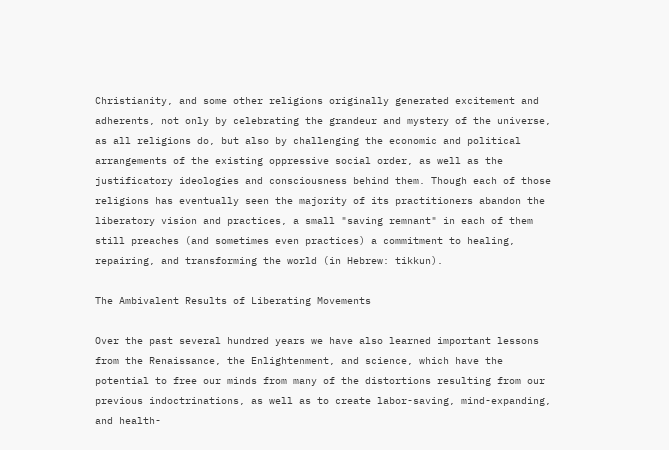Christianity, and some other religions originally generated excitement and adherents, not only by celebrating the grandeur and mystery of the universe, as all religions do, but also by challenging the economic and political arrangements of the existing oppressive social order, as well as the justificatory ideologies and consciousness behind them. Though each of those religions has eventually seen the majority of its practitioners abandon the liberatory vision and practices, a small "saving remnant" in each of them still preaches (and sometimes even practices) a commitment to healing, repairing, and transforming the world (in Hebrew: tikkun).

The Ambivalent Results of Liberating Movements

Over the past several hundred years we have also learned important lessons from the Renaissance, the Enlightenment, and science, which have the potential to free our minds from many of the distortions resulting from our previous indoctrinations, as well as to create labor-saving, mind-expanding, and health-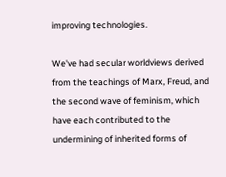improving technologies.

We've had secular worldviews derived from the teachings of Marx, Freud, and the second wave of feminism, which have each contributed to the undermining of inherited forms of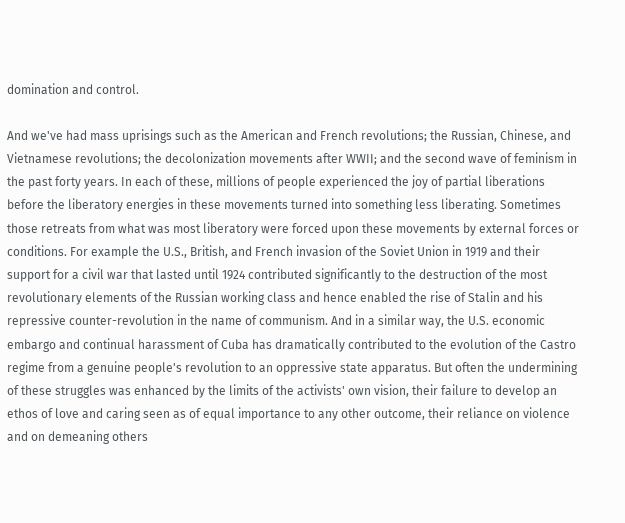domination and control.

And we've had mass uprisings such as the American and French revolutions; the Russian, Chinese, and Vietnamese revolutions; the decolonization movements after WWII; and the second wave of feminism in the past forty years. In each of these, millions of people experienced the joy of partial liberations before the liberatory energies in these movements turned into something less liberating. Sometimes those retreats from what was most liberatory were forced upon these movements by external forces or conditions. For example the U.S., British, and French invasion of the Soviet Union in 1919 and their support for a civil war that lasted until 1924 contributed significantly to the destruction of the most revolutionary elements of the Russian working class and hence enabled the rise of Stalin and his repressive counter-revolution in the name of communism. And in a similar way, the U.S. economic embargo and continual harassment of Cuba has dramatically contributed to the evolution of the Castro regime from a genuine people's revolution to an oppressive state apparatus. But often the undermining of these struggles was enhanced by the limits of the activists' own vision, their failure to develop an ethos of love and caring seen as of equal importance to any other outcome, their reliance on violence and on demeaning others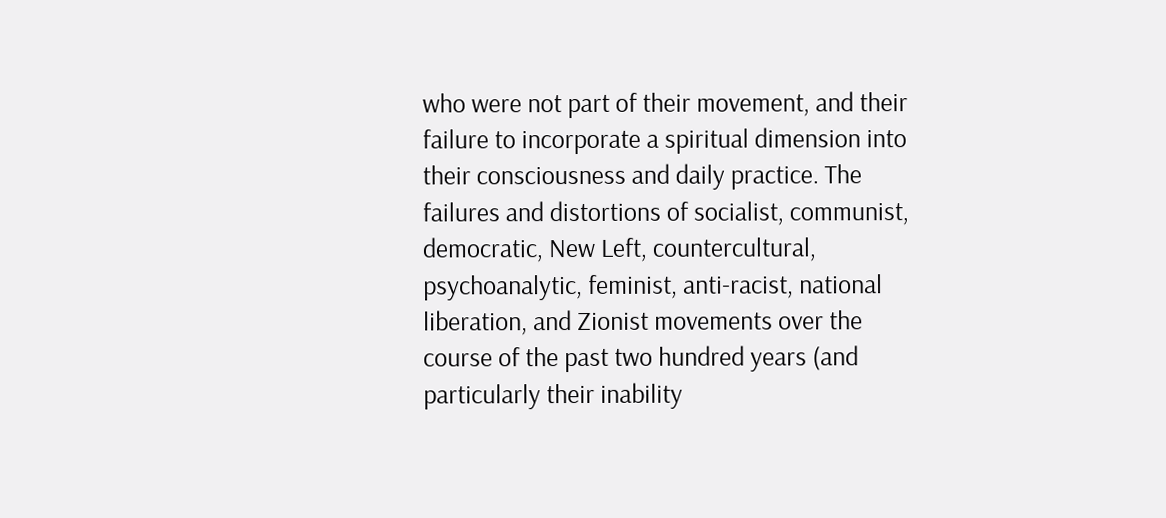who were not part of their movement, and their failure to incorporate a spiritual dimension into their consciousness and daily practice. The failures and distortions of socialist, communist, democratic, New Left, countercultural, psychoanalytic, feminist, anti-racist, national liberation, and Zionist movements over the course of the past two hundred years (and particularly their inability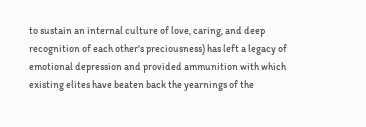to sustain an internal culture of love, caring, and deep recognition of each other's preciousness) has left a legacy of emotional depression and provided ammunition with which existing elites have beaten back the yearnings of the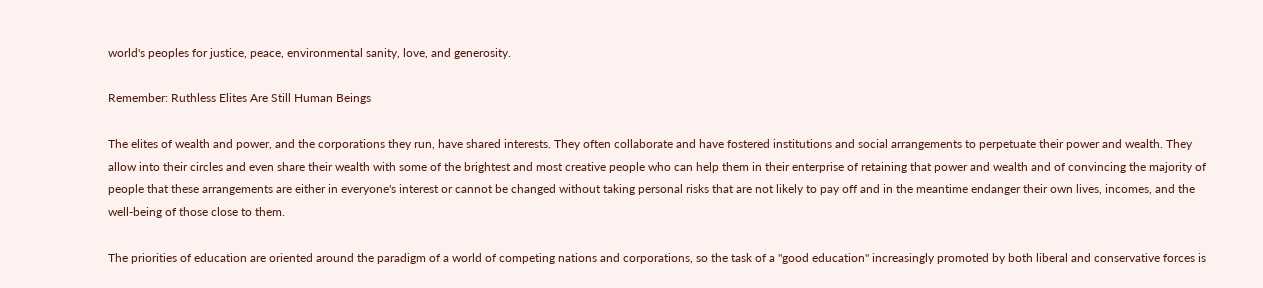world's peoples for justice, peace, environmental sanity, love, and generosity.

Remember: Ruthless Elites Are Still Human Beings

The elites of wealth and power, and the corporations they run, have shared interests. They often collaborate and have fostered institutions and social arrangements to perpetuate their power and wealth. They allow into their circles and even share their wealth with some of the brightest and most creative people who can help them in their enterprise of retaining that power and wealth and of convincing the majority of people that these arrangements are either in everyone's interest or cannot be changed without taking personal risks that are not likely to pay off and in the meantime endanger their own lives, incomes, and the well-being of those close to them.

The priorities of education are oriented around the paradigm of a world of competing nations and corporations, so the task of a "good education" increasingly promoted by both liberal and conservative forces is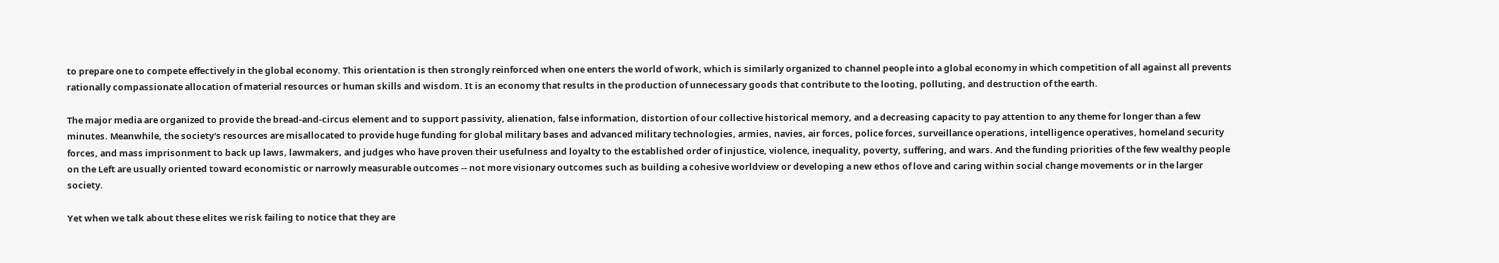to prepare one to compete effectively in the global economy. This orientation is then strongly reinforced when one enters the world of work, which is similarly organized to channel people into a global economy in which competition of all against all prevents rationally compassionate allocation of material resources or human skills and wisdom. It is an economy that results in the production of unnecessary goods that contribute to the looting, polluting, and destruction of the earth.

The major media are organized to provide the bread-and-circus element and to support passivity, alienation, false information, distortion of our collective historical memory, and a decreasing capacity to pay attention to any theme for longer than a few minutes. Meanwhile, the society's resources are misallocated to provide huge funding for global military bases and advanced military technologies, armies, navies, air forces, police forces, surveillance operations, intelligence operatives, homeland security forces, and mass imprisonment to back up laws, lawmakers, and judges who have proven their usefulness and loyalty to the established order of injustice, violence, inequality, poverty, suffering, and wars. And the funding priorities of the few wealthy people on the Left are usually oriented toward economistic or narrowly measurable outcomes -- not more visionary outcomes such as building a cohesive worldview or developing a new ethos of love and caring within social change movements or in the larger society.

Yet when we talk about these elites we risk failing to notice that they are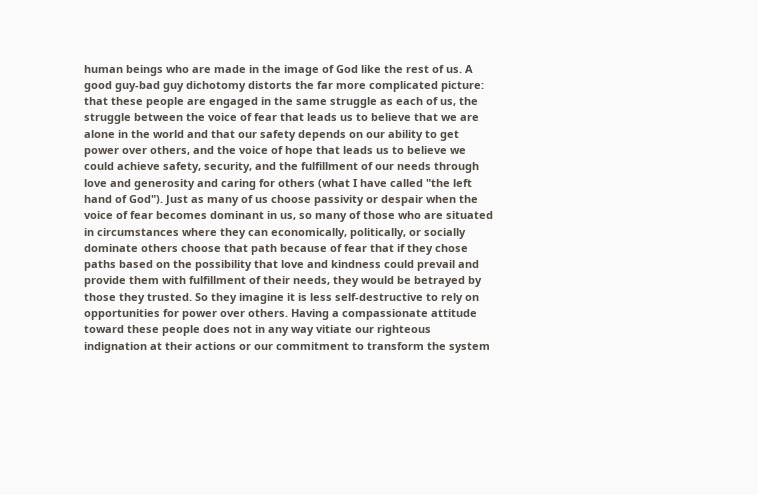human beings who are made in the image of God like the rest of us. A good guy-bad guy dichotomy distorts the far more complicated picture: that these people are engaged in the same struggle as each of us, the struggle between the voice of fear that leads us to believe that we are alone in the world and that our safety depends on our ability to get power over others, and the voice of hope that leads us to believe we could achieve safety, security, and the fulfillment of our needs through love and generosity and caring for others (what I have called "the left hand of God"). Just as many of us choose passivity or despair when the voice of fear becomes dominant in us, so many of those who are situated in circumstances where they can economically, politically, or socially dominate others choose that path because of fear that if they chose paths based on the possibility that love and kindness could prevail and provide them with fulfillment of their needs, they would be betrayed by those they trusted. So they imagine it is less self-destructive to rely on opportunities for power over others. Having a compassionate attitude toward these people does not in any way vitiate our righteous indignation at their actions or our commitment to transform the system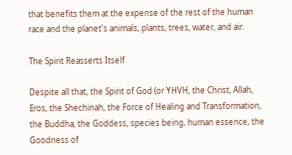that benefits them at the expense of the rest of the human race and the planet's animals, plants, trees, water, and air.

The Spirit Reasserts Itself

Despite all that, the Spirit of God (or YHVH, the Christ, Allah, Eros, the Shechinah, the Force of Healing and Transformation, the Buddha, the Goddess, species being, human essence, the Goodness of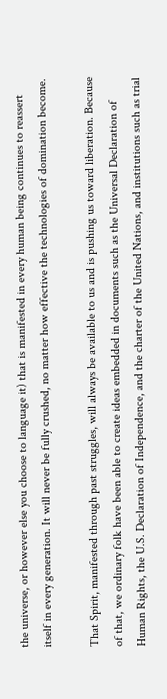the universe, or however else you choose to language it) that is manifested in every human being continues to reassert itself in every generation. It will never be fully crushed, no matter how effective the technologies of domination become.

That Spirit, manifested through past struggles, will always be available to us and is pushing us toward liberation. Because of that, we ordinary folk have been able to create ideas embedded in documents such as the Universal Declaration of Human Rights, the U.S. Declaration of Independence, and the charter of the United Nations, and institutions such as trial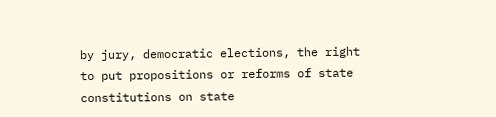by jury, democratic elections, the right to put propositions or reforms of state constitutions on state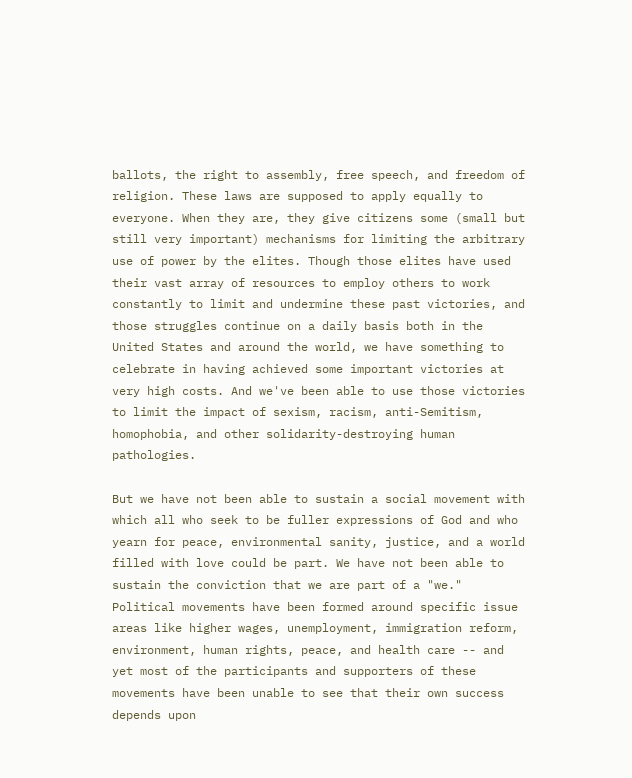ballots, the right to assembly, free speech, and freedom of religion. These laws are supposed to apply equally to everyone. When they are, they give citizens some (small but still very important) mechanisms for limiting the arbitrary use of power by the elites. Though those elites have used their vast array of resources to employ others to work constantly to limit and undermine these past victories, and those struggles continue on a daily basis both in the United States and around the world, we have something to celebrate in having achieved some important victories at very high costs. And we've been able to use those victories to limit the impact of sexism, racism, anti-Semitism, homophobia, and other solidarity-destroying human pathologies.

But we have not been able to sustain a social movement with which all who seek to be fuller expressions of God and who yearn for peace, environmental sanity, justice, and a world filled with love could be part. We have not been able to sustain the conviction that we are part of a "we." Political movements have been formed around specific issue areas like higher wages, unemployment, immigration reform, environment, human rights, peace, and health care -- and yet most of the participants and supporters of these movements have been unable to see that their own success depends upon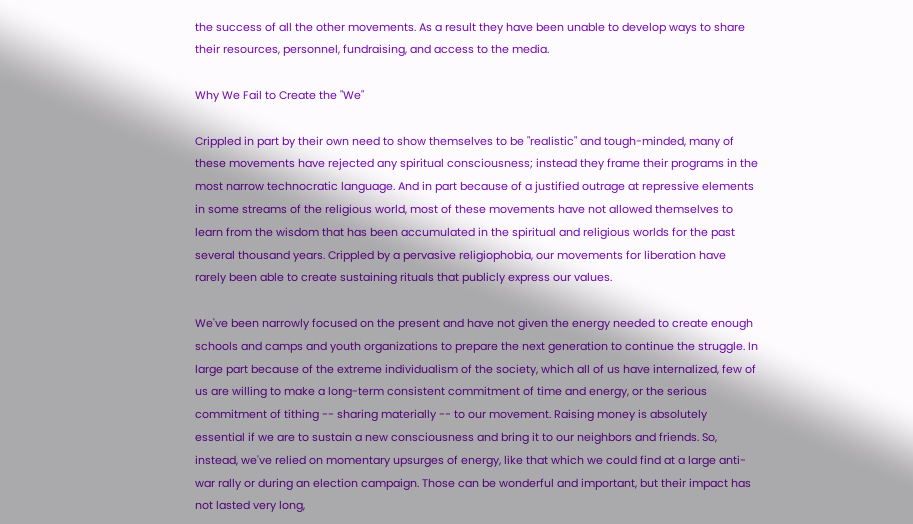the success of all the other movements. As a result they have been unable to develop ways to share their resources, personnel, fundraising, and access to the media.

Why We Fail to Create the "We"

Crippled in part by their own need to show themselves to be "realistic" and tough-minded, many of these movements have rejected any spiritual consciousness; instead they frame their programs in the most narrow technocratic language. And in part because of a justified outrage at repressive elements in some streams of the religious world, most of these movements have not allowed themselves to learn from the wisdom that has been accumulated in the spiritual and religious worlds for the past several thousand years. Crippled by a pervasive religiophobia, our movements for liberation have rarely been able to create sustaining rituals that publicly express our values.

We've been narrowly focused on the present and have not given the energy needed to create enough schools and camps and youth organizations to prepare the next generation to continue the struggle. In large part because of the extreme individualism of the society, which all of us have internalized, few of us are willing to make a long-term consistent commitment of time and energy, or the serious commitment of tithing -- sharing materially -- to our movement. Raising money is absolutely essential if we are to sustain a new consciousness and bring it to our neighbors and friends. So, instead, we've relied on momentary upsurges of energy, like that which we could find at a large anti-war rally or during an election campaign. Those can be wonderful and important, but their impact has not lasted very long,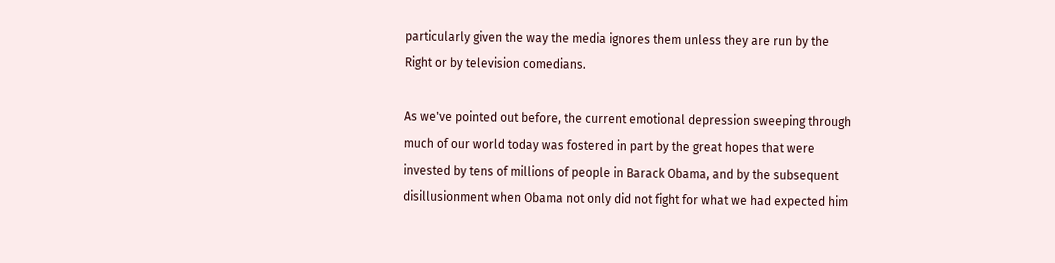particularly given the way the media ignores them unless they are run by the Right or by television comedians.

As we've pointed out before, the current emotional depression sweeping through much of our world today was fostered in part by the great hopes that were invested by tens of millions of people in Barack Obama, and by the subsequent disillusionment when Obama not only did not fight for what we had expected him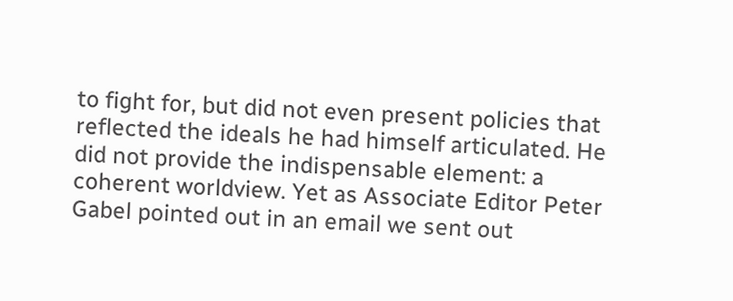to fight for, but did not even present policies that reflected the ideals he had himself articulated. He did not provide the indispensable element: a coherent worldview. Yet as Associate Editor Peter Gabel pointed out in an email we sent out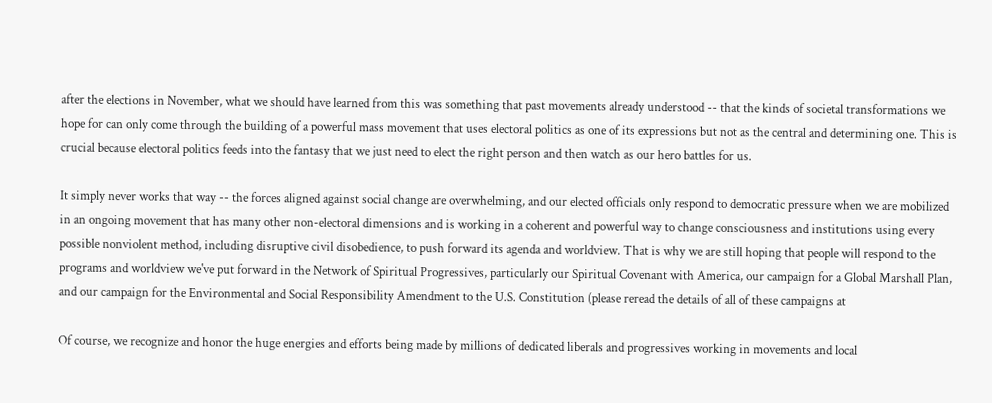after the elections in November, what we should have learned from this was something that past movements already understood -- that the kinds of societal transformations we hope for can only come through the building of a powerful mass movement that uses electoral politics as one of its expressions but not as the central and determining one. This is crucial because electoral politics feeds into the fantasy that we just need to elect the right person and then watch as our hero battles for us.

It simply never works that way -- the forces aligned against social change are overwhelming, and our elected officials only respond to democratic pressure when we are mobilized in an ongoing movement that has many other non-electoral dimensions and is working in a coherent and powerful way to change consciousness and institutions using every possible nonviolent method, including disruptive civil disobedience, to push forward its agenda and worldview. That is why we are still hoping that people will respond to the programs and worldview we've put forward in the Network of Spiritual Progressives, particularly our Spiritual Covenant with America, our campaign for a Global Marshall Plan, and our campaign for the Environmental and Social Responsibility Amendment to the U.S. Constitution (please reread the details of all of these campaigns at

Of course, we recognize and honor the huge energies and efforts being made by millions of dedicated liberals and progressives working in movements and local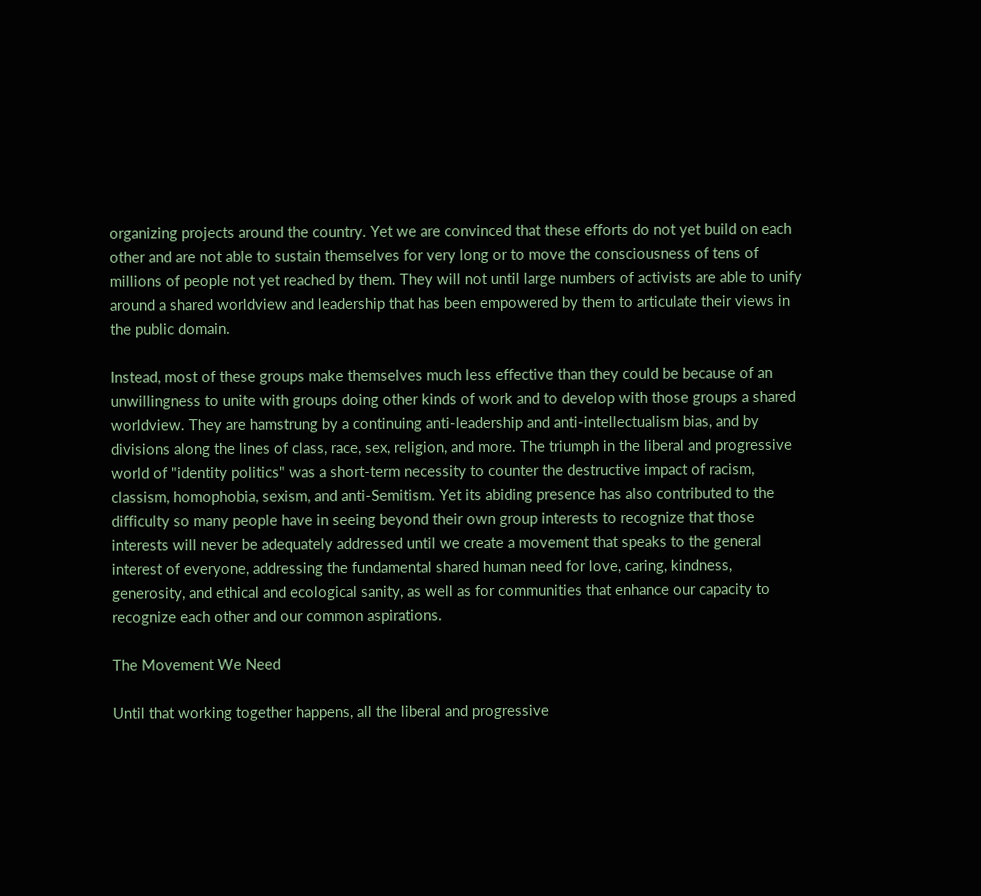organizing projects around the country. Yet we are convinced that these efforts do not yet build on each other and are not able to sustain themselves for very long or to move the consciousness of tens of millions of people not yet reached by them. They will not until large numbers of activists are able to unify around a shared worldview and leadership that has been empowered by them to articulate their views in the public domain.

Instead, most of these groups make themselves much less effective than they could be because of an unwillingness to unite with groups doing other kinds of work and to develop with those groups a shared worldview. They are hamstrung by a continuing anti-leadership and anti-intellectualism bias, and by divisions along the lines of class, race, sex, religion, and more. The triumph in the liberal and progressive world of "identity politics" was a short-term necessity to counter the destructive impact of racism, classism, homophobia, sexism, and anti-Semitism. Yet its abiding presence has also contributed to the difficulty so many people have in seeing beyond their own group interests to recognize that those interests will never be adequately addressed until we create a movement that speaks to the general interest of everyone, addressing the fundamental shared human need for love, caring, kindness, generosity, and ethical and ecological sanity, as well as for communities that enhance our capacity to recognize each other and our common aspirations.

The Movement We Need

Until that working together happens, all the liberal and progressive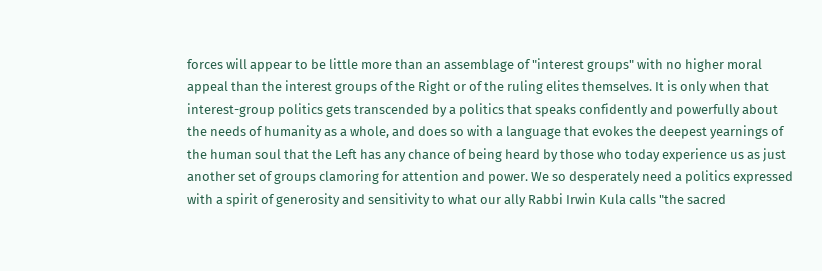forces will appear to be little more than an assemblage of "interest groups" with no higher moral appeal than the interest groups of the Right or of the ruling elites themselves. It is only when that interest-group politics gets transcended by a politics that speaks confidently and powerfully about the needs of humanity as a whole, and does so with a language that evokes the deepest yearnings of the human soul that the Left has any chance of being heard by those who today experience us as just another set of groups clamoring for attention and power. We so desperately need a politics expressed with a spirit of generosity and sensitivity to what our ally Rabbi Irwin Kula calls "the sacred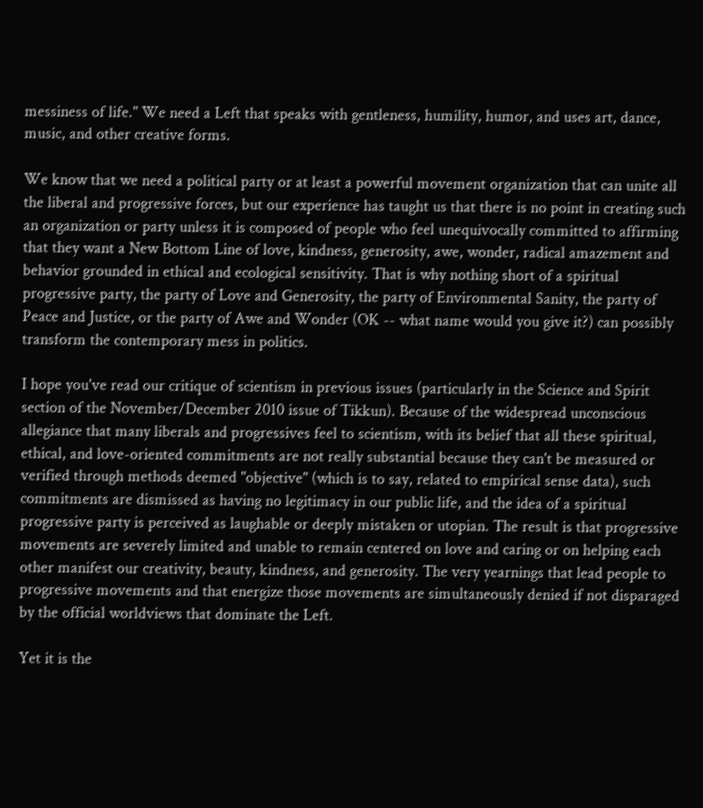messiness of life." We need a Left that speaks with gentleness, humility, humor, and uses art, dance, music, and other creative forms.

We know that we need a political party or at least a powerful movement organization that can unite all the liberal and progressive forces, but our experience has taught us that there is no point in creating such an organization or party unless it is composed of people who feel unequivocally committed to affirming that they want a New Bottom Line of love, kindness, generosity, awe, wonder, radical amazement and behavior grounded in ethical and ecological sensitivity. That is why nothing short of a spiritual progressive party, the party of Love and Generosity, the party of Environmental Sanity, the party of Peace and Justice, or the party of Awe and Wonder (OK -- what name would you give it?) can possibly transform the contemporary mess in politics.

I hope you've read our critique of scientism in previous issues (particularly in the Science and Spirit section of the November/December 2010 issue of Tikkun). Because of the widespread unconscious allegiance that many liberals and progressives feel to scientism, with its belief that all these spiritual, ethical, and love-oriented commitments are not really substantial because they can't be measured or verified through methods deemed "objective" (which is to say, related to empirical sense data), such commitments are dismissed as having no legitimacy in our public life, and the idea of a spiritual progressive party is perceived as laughable or deeply mistaken or utopian. The result is that progressive movements are severely limited and unable to remain centered on love and caring or on helping each other manifest our creativity, beauty, kindness, and generosity. The very yearnings that lead people to progressive movements and that energize those movements are simultaneously denied if not disparaged by the official worldviews that dominate the Left.

Yet it is the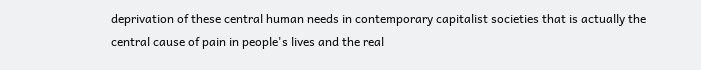deprivation of these central human needs in contemporary capitalist societies that is actually the central cause of pain in people's lives and the real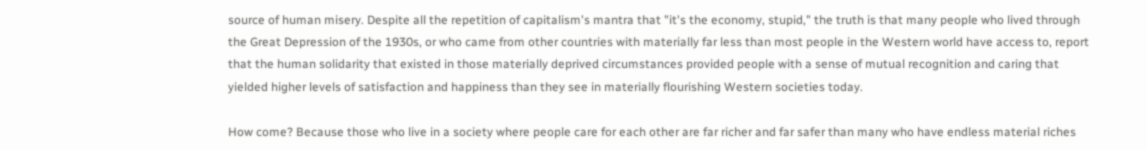source of human misery. Despite all the repetition of capitalism's mantra that "it's the economy, stupid," the truth is that many people who lived through the Great Depression of the 1930s, or who came from other countries with materially far less than most people in the Western world have access to, report that the human solidarity that existed in those materially deprived circumstances provided people with a sense of mutual recognition and caring that yielded higher levels of satisfaction and happiness than they see in materially flourishing Western societies today.

How come? Because those who live in a society where people care for each other are far richer and far safer than many who have endless material riches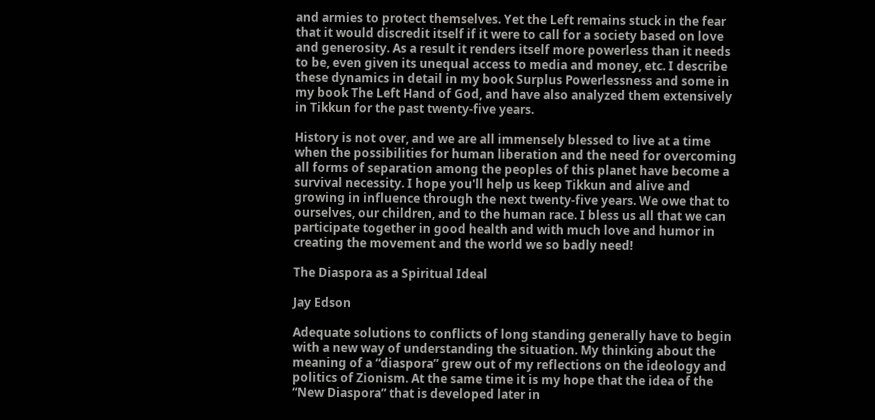and armies to protect themselves. Yet the Left remains stuck in the fear that it would discredit itself if it were to call for a society based on love and generosity. As a result it renders itself more powerless than it needs to be, even given its unequal access to media and money, etc. I describe these dynamics in detail in my book Surplus Powerlessness and some in my book The Left Hand of God, and have also analyzed them extensively in Tikkun for the past twenty-five years.

History is not over, and we are all immensely blessed to live at a time when the possibilities for human liberation and the need for overcoming all forms of separation among the peoples of this planet have become a survival necessity. I hope you'll help us keep Tikkun and alive and growing in influence through the next twenty-five years. We owe that to ourselves, our children, and to the human race. I bless us all that we can participate together in good health and with much love and humor in creating the movement and the world we so badly need!

The Diaspora as a Spiritual Ideal

Jay Edson

Adequate solutions to conflicts of long standing generally have to begin with a new way of understanding the situation. My thinking about the meaning of a “diaspora” grew out of my reflections on the ideology and politics of Zionism. At the same time it is my hope that the idea of the “New Diaspora” that is developed later in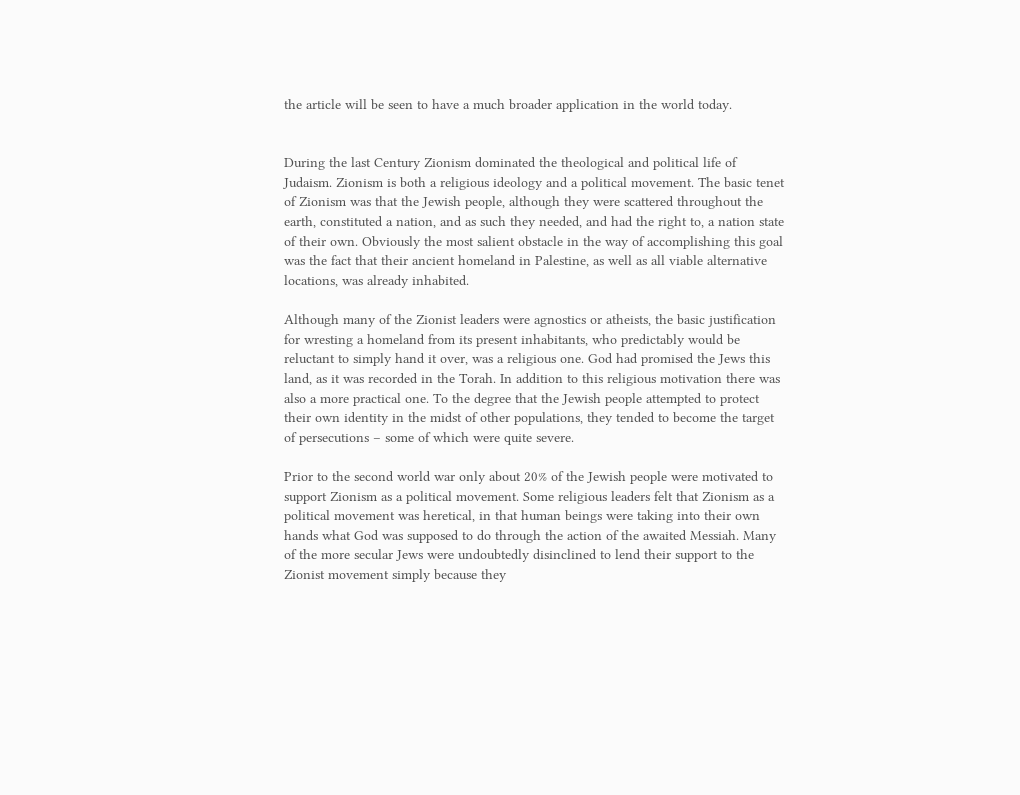the article will be seen to have a much broader application in the world today.


During the last Century Zionism dominated the theological and political life of Judaism. Zionism is both a religious ideology and a political movement. The basic tenet of Zionism was that the Jewish people, although they were scattered throughout the earth, constituted a nation, and as such they needed, and had the right to, a nation state of their own. Obviously the most salient obstacle in the way of accomplishing this goal was the fact that their ancient homeland in Palestine, as well as all viable alternative locations, was already inhabited.

Although many of the Zionist leaders were agnostics or atheists, the basic justification for wresting a homeland from its present inhabitants, who predictably would be reluctant to simply hand it over, was a religious one. God had promised the Jews this land, as it was recorded in the Torah. In addition to this religious motivation there was also a more practical one. To the degree that the Jewish people attempted to protect their own identity in the midst of other populations, they tended to become the target of persecutions – some of which were quite severe.

Prior to the second world war only about 20% of the Jewish people were motivated to support Zionism as a political movement. Some religious leaders felt that Zionism as a political movement was heretical, in that human beings were taking into their own hands what God was supposed to do through the action of the awaited Messiah. Many of the more secular Jews were undoubtedly disinclined to lend their support to the Zionist movement simply because they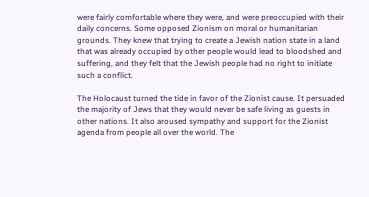were fairly comfortable where they were, and were preoccupied with their daily concerns. Some opposed Zionism on moral or humanitarian grounds. They knew that trying to create a Jewish nation state in a land that was already occupied by other people would lead to bloodshed and suffering, and they felt that the Jewish people had no right to initiate such a conflict.

The Holocaust turned the tide in favor of the Zionist cause. It persuaded the majority of Jews that they would never be safe living as guests in other nations. It also aroused sympathy and support for the Zionist agenda from people all over the world. The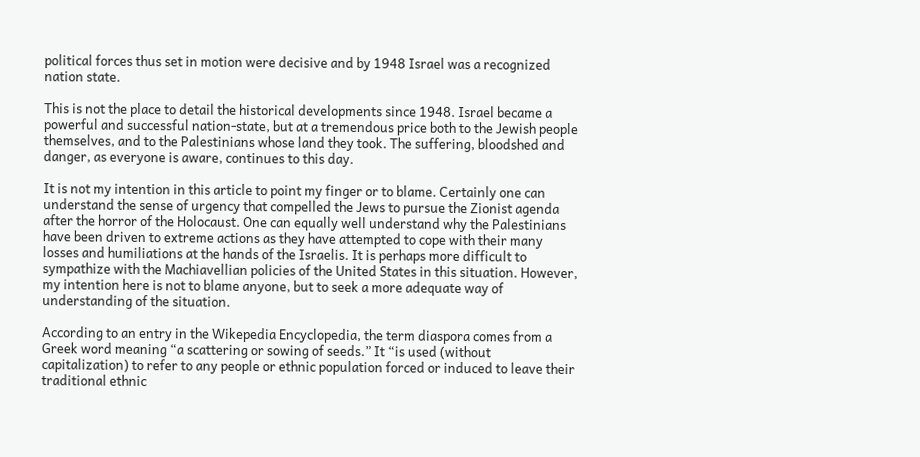political forces thus set in motion were decisive and by 1948 Israel was a recognized nation state.

This is not the place to detail the historical developments since 1948. Israel became a powerful and successful nation-state, but at a tremendous price both to the Jewish people themselves, and to the Palestinians whose land they took. The suffering, bloodshed and danger, as everyone is aware, continues to this day.

It is not my intention in this article to point my finger or to blame. Certainly one can understand the sense of urgency that compelled the Jews to pursue the Zionist agenda after the horror of the Holocaust. One can equally well understand why the Palestinians have been driven to extreme actions as they have attempted to cope with their many losses and humiliations at the hands of the Israelis. It is perhaps more difficult to sympathize with the Machiavellian policies of the United States in this situation. However, my intention here is not to blame anyone, but to seek a more adequate way of understanding of the situation.

According to an entry in the Wikepedia Encyclopedia, the term diaspora comes from a Greek word meaning “a scattering or sowing of seeds.” It “is used (without capitalization) to refer to any people or ethnic population forced or induced to leave their traditional ethnic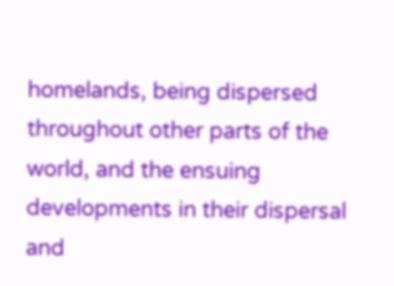homelands, being dispersed throughout other parts of the world, and the ensuing developments in their dispersal and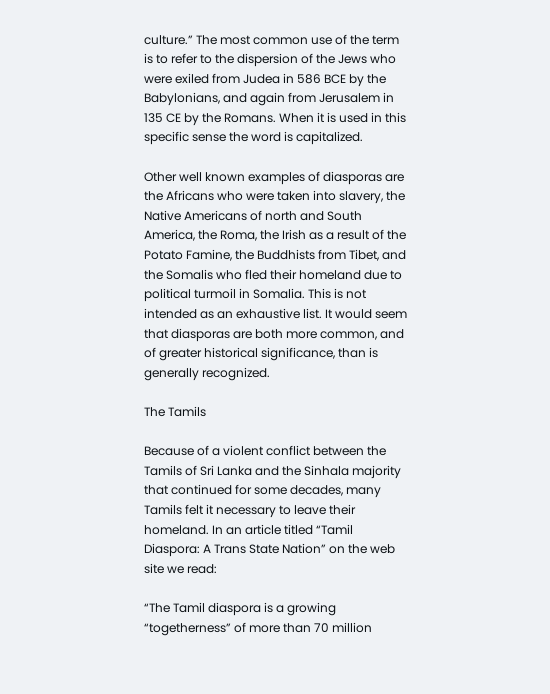culture.” The most common use of the term is to refer to the dispersion of the Jews who were exiled from Judea in 586 BCE by the Babylonians, and again from Jerusalem in 135 CE by the Romans. When it is used in this specific sense the word is capitalized.

Other well known examples of diasporas are the Africans who were taken into slavery, the Native Americans of north and South America, the Roma, the Irish as a result of the Potato Famine, the Buddhists from Tibet, and the Somalis who fled their homeland due to political turmoil in Somalia. This is not intended as an exhaustive list. It would seem that diasporas are both more common, and of greater historical significance, than is generally recognized.

The Tamils

Because of a violent conflict between the Tamils of Sri Lanka and the Sinhala majority that continued for some decades, many Tamils felt it necessary to leave their homeland. In an article titled “Tamil Diaspora: A Trans State Nation” on the web site we read:

“The Tamil diaspora is a growing “togetherness” of more than 70 million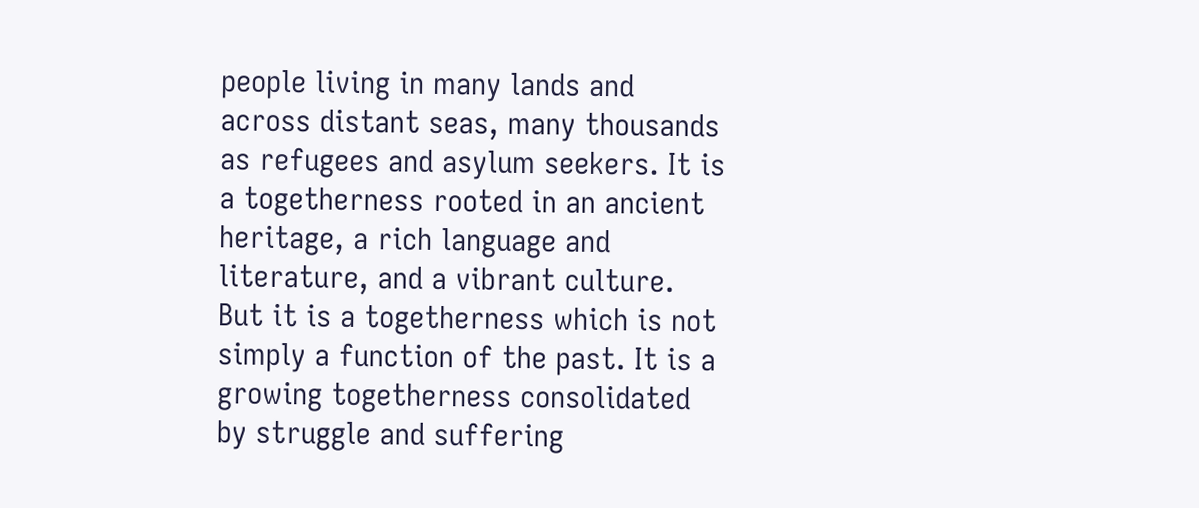people living in many lands and across distant seas, many thousands as refugees and asylum seekers. It is a togetherness rooted in an ancient heritage, a rich language and literature, and a vibrant culture. But it is a togetherness which is not simply a function of the past. It is a growing togetherness consolidated by struggle and suffering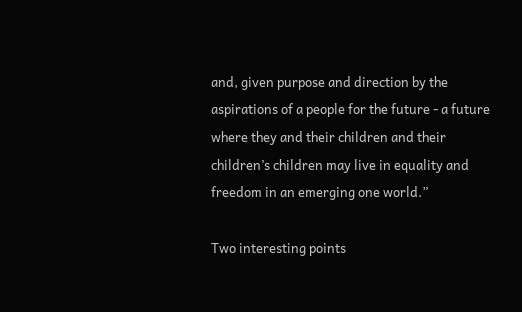and, given purpose and direction by the aspirations of a people for the future - a future where they and their children and their children’s children may live in equality and freedom in an emerging one world.”

Two interesting points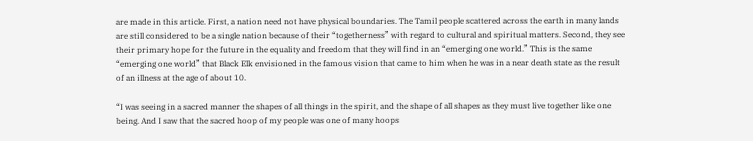are made in this article. First, a nation need not have physical boundaries. The Tamil people scattered across the earth in many lands are still considered to be a single nation because of their “togetherness” with regard to cultural and spiritual matters. Second, they see their primary hope for the future in the equality and freedom that they will find in an “emerging one world.” This is the same “emerging one world” that Black Elk envisioned in the famous vision that came to him when he was in a near death state as the result of an illness at the age of about 10.

“I was seeing in a sacred manner the shapes of all things in the spirit, and the shape of all shapes as they must live together like one being. And I saw that the sacred hoop of my people was one of many hoops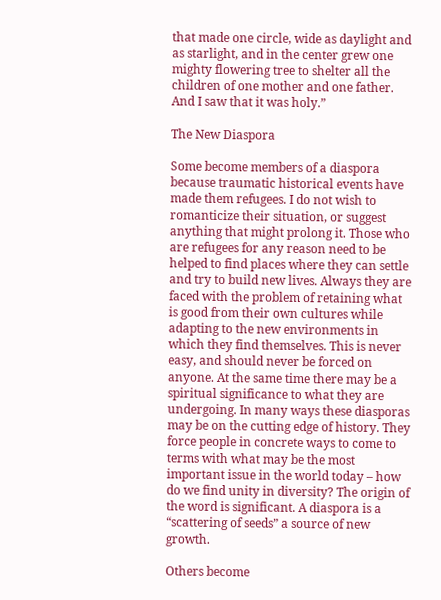that made one circle, wide as daylight and as starlight, and in the center grew one mighty flowering tree to shelter all the children of one mother and one father. And I saw that it was holy.”

The New Diaspora

Some become members of a diaspora because traumatic historical events have made them refugees. I do not wish to romanticize their situation, or suggest anything that might prolong it. Those who are refugees for any reason need to be helped to find places where they can settle and try to build new lives. Always they are faced with the problem of retaining what is good from their own cultures while adapting to the new environments in which they find themselves. This is never easy, and should never be forced on anyone. At the same time there may be a spiritual significance to what they are undergoing. In many ways these diasporas may be on the cutting edge of history. They force people in concrete ways to come to terms with what may be the most important issue in the world today – how do we find unity in diversity? The origin of the word is significant. A diaspora is a “scattering of seeds” a source of new growth.

Others become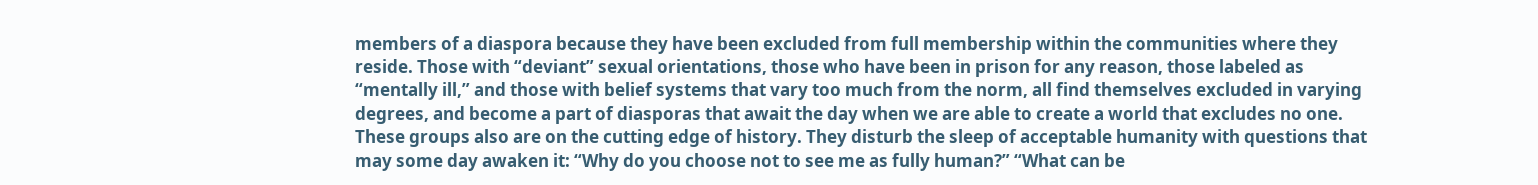members of a diaspora because they have been excluded from full membership within the communities where they reside. Those with “deviant” sexual orientations, those who have been in prison for any reason, those labeled as “mentally ill,” and those with belief systems that vary too much from the norm, all find themselves excluded in varying degrees, and become a part of diasporas that await the day when we are able to create a world that excludes no one. These groups also are on the cutting edge of history. They disturb the sleep of acceptable humanity with questions that may some day awaken it: “Why do you choose not to see me as fully human?” “What can be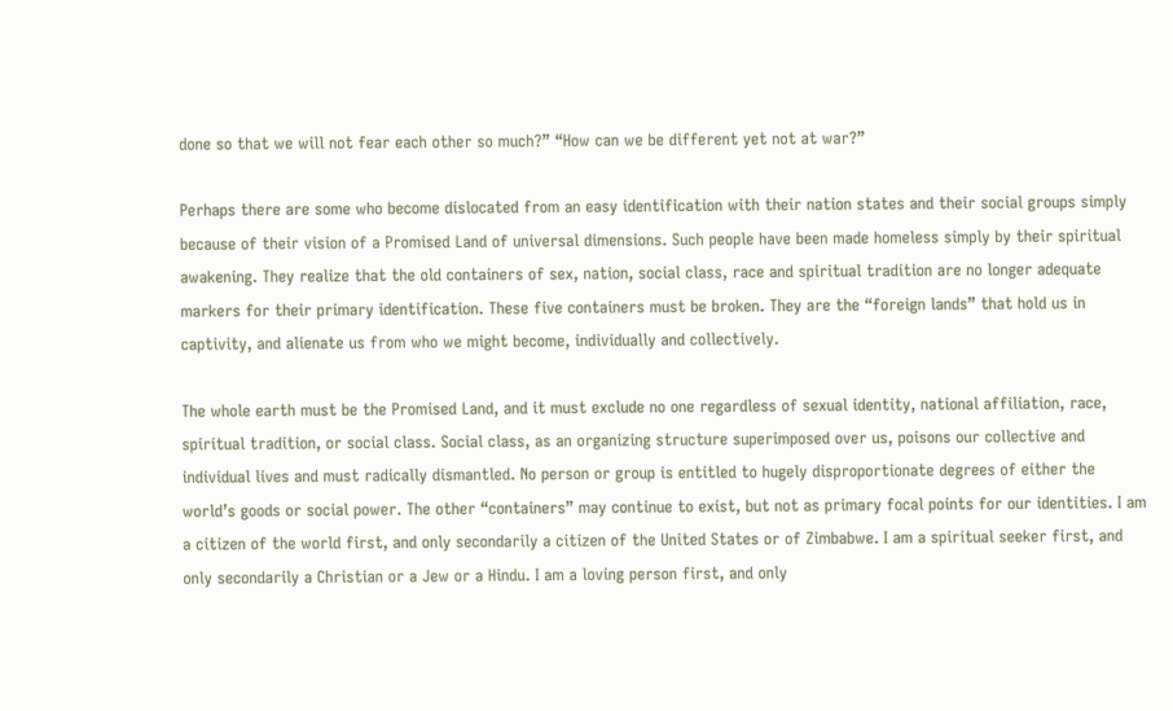done so that we will not fear each other so much?” “How can we be different yet not at war?”

Perhaps there are some who become dislocated from an easy identification with their nation states and their social groups simply because of their vision of a Promised Land of universal dimensions. Such people have been made homeless simply by their spiritual awakening. They realize that the old containers of sex, nation, social class, race and spiritual tradition are no longer adequate markers for their primary identification. These five containers must be broken. They are the “foreign lands” that hold us in captivity, and alienate us from who we might become, individually and collectively.

The whole earth must be the Promised Land, and it must exclude no one regardless of sexual identity, national affiliation, race, spiritual tradition, or social class. Social class, as an organizing structure superimposed over us, poisons our collective and individual lives and must radically dismantled. No person or group is entitled to hugely disproportionate degrees of either the world’s goods or social power. The other “containers” may continue to exist, but not as primary focal points for our identities. I am a citizen of the world first, and only secondarily a citizen of the United States or of Zimbabwe. I am a spiritual seeker first, and only secondarily a Christian or a Jew or a Hindu. I am a loving person first, and only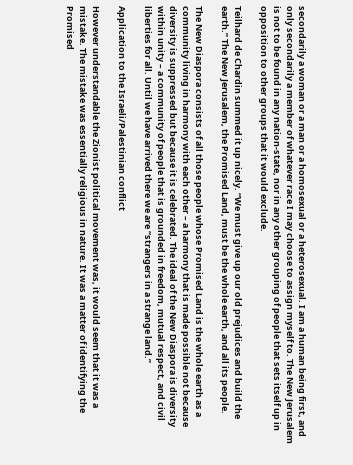secondarily a woman or a man or a homosexual or a heterosexual. I am a human being first, and only secondarily a member of whatever race I may choose to assign myself to. The New Jerusalem is not to be found in any nation-state, nor in any other grouping of people that sets itself up in opposition to other groups that it would exclude.

Teilhard de Chardin summed it up nicely. “We must give up our old prejudices and build the earth.” The New Jerusalem, the Promised Land, must be the whole earth, and all its people.

The New Diaspora consists of all those people whose Promised Land is the whole earth as a community living in harmony with each other – a harmony that is made possible not because diversity is suppressed but because it is celebrated. The ideal of the New Diaspora is diversity within unity – a community of people that is grounded in freedom, mutual respect, and civil liberties for all. Until we have arrived there we are “strangers in a strange land.”

Application to the Israeli/Palestinian conflict

However understandable the Zionist political movement was, it would seem that it was a mistake. The mistake was essentially religious in nature. It was a matter of identifying the Promised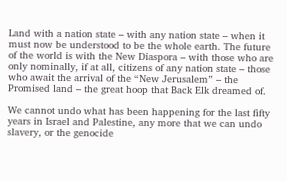Land with a nation state – with any nation state – when it must now be understood to be the whole earth. The future of the world is with the New Diaspora – with those who are only nominally, if at all, citizens of any nation state – those who await the arrival of the “New Jerusalem” – the Promised land – the great hoop that Back Elk dreamed of.

We cannot undo what has been happening for the last fifty years in Israel and Palestine, any more that we can undo slavery, or the genocide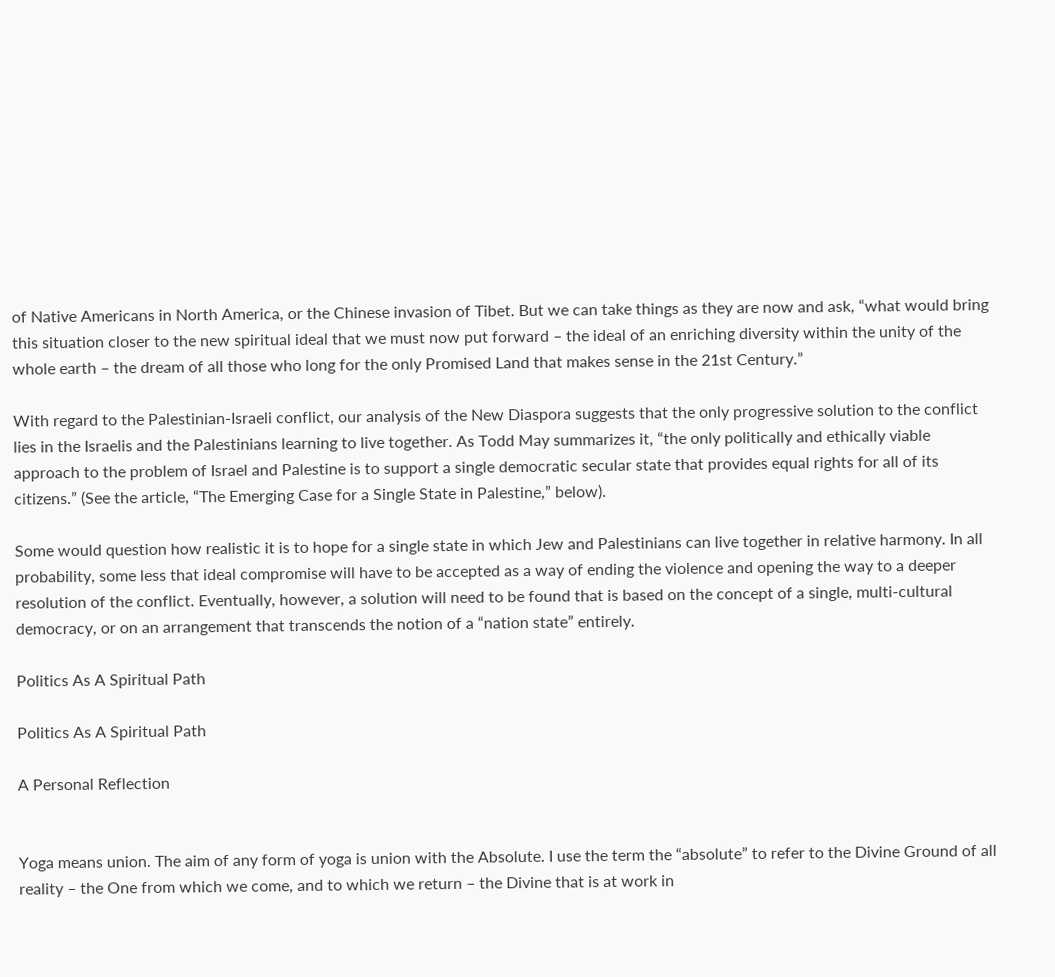of Native Americans in North America, or the Chinese invasion of Tibet. But we can take things as they are now and ask, “what would bring this situation closer to the new spiritual ideal that we must now put forward – the ideal of an enriching diversity within the unity of the whole earth – the dream of all those who long for the only Promised Land that makes sense in the 21st Century.”

With regard to the Palestinian-Israeli conflict, our analysis of the New Diaspora suggests that the only progressive solution to the conflict lies in the Israelis and the Palestinians learning to live together. As Todd May summarizes it, “the only politically and ethically viable approach to the problem of Israel and Palestine is to support a single democratic secular state that provides equal rights for all of its citizens.” (See the article, “The Emerging Case for a Single State in Palestine,” below).

Some would question how realistic it is to hope for a single state in which Jew and Palestinians can live together in relative harmony. In all probability, some less that ideal compromise will have to be accepted as a way of ending the violence and opening the way to a deeper resolution of the conflict. Eventually, however, a solution will need to be found that is based on the concept of a single, multi-cultural democracy, or on an arrangement that transcends the notion of a “nation state” entirely.

Politics As A Spiritual Path

Politics As A Spiritual Path

A Personal Reflection


Yoga means union. The aim of any form of yoga is union with the Absolute. I use the term the “absolute” to refer to the Divine Ground of all reality – the One from which we come, and to which we return – the Divine that is at work in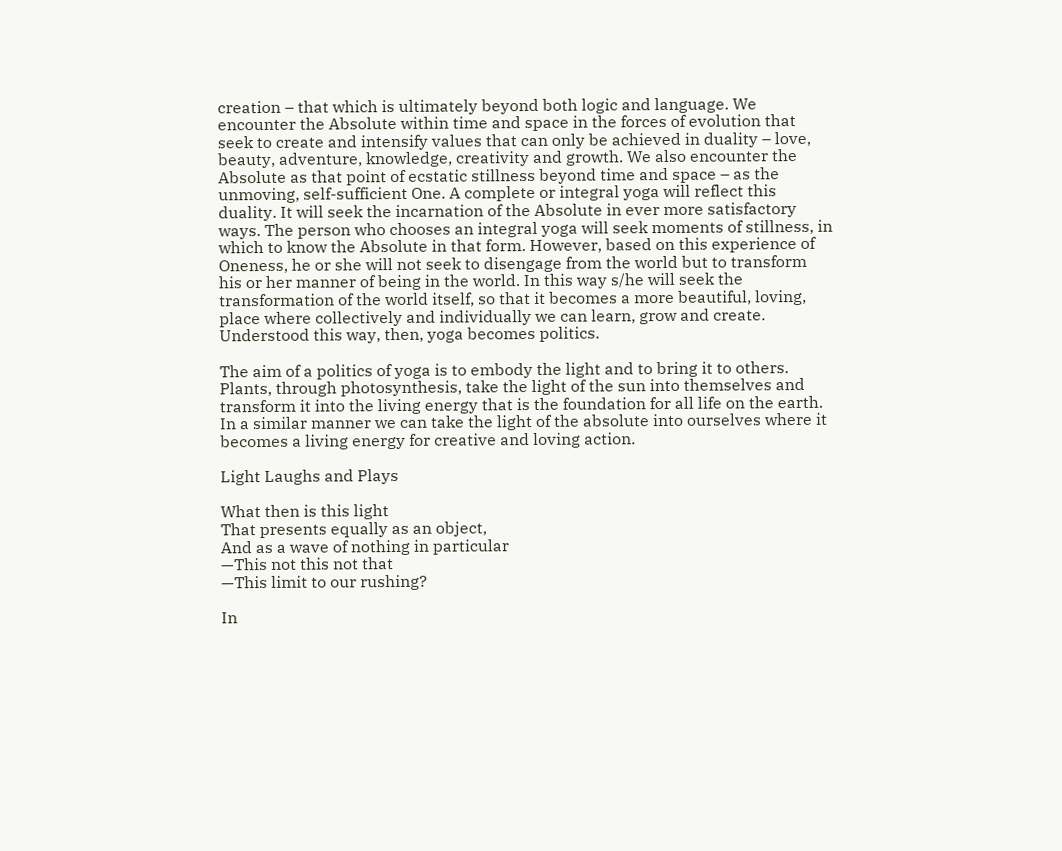creation – that which is ultimately beyond both logic and language. We encounter the Absolute within time and space in the forces of evolution that seek to create and intensify values that can only be achieved in duality – love, beauty, adventure, knowledge, creativity and growth. We also encounter the Absolute as that point of ecstatic stillness beyond time and space – as the unmoving, self-sufficient One. A complete or integral yoga will reflect this duality. It will seek the incarnation of the Absolute in ever more satisfactory ways. The person who chooses an integral yoga will seek moments of stillness, in which to know the Absolute in that form. However, based on this experience of Oneness, he or she will not seek to disengage from the world but to transform his or her manner of being in the world. In this way s/he will seek the transformation of the world itself, so that it becomes a more beautiful, loving, place where collectively and individually we can learn, grow and create. Understood this way, then, yoga becomes politics.

The aim of a politics of yoga is to embody the light and to bring it to others. Plants, through photosynthesis, take the light of the sun into themselves and transform it into the living energy that is the foundation for all life on the earth. In a similar manner we can take the light of the absolute into ourselves where it becomes a living energy for creative and loving action.

Light Laughs and Plays

What then is this light
That presents equally as an object,
And as a wave of nothing in particular
—This not this not that
—This limit to our rushing?

In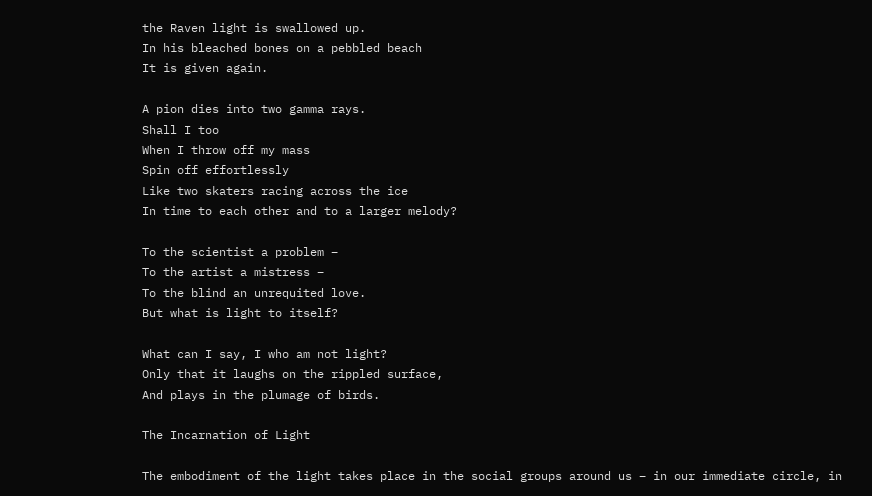the Raven light is swallowed up.
In his bleached bones on a pebbled beach
It is given again.

A pion dies into two gamma rays.
Shall I too
When I throw off my mass
Spin off effortlessly
Like two skaters racing across the ice
In time to each other and to a larger melody?

To the scientist a problem –
To the artist a mistress –
To the blind an unrequited love.
But what is light to itself?

What can I say, I who am not light?
Only that it laughs on the rippled surface,
And plays in the plumage of birds.

The Incarnation of Light

The embodiment of the light takes place in the social groups around us – in our immediate circle, in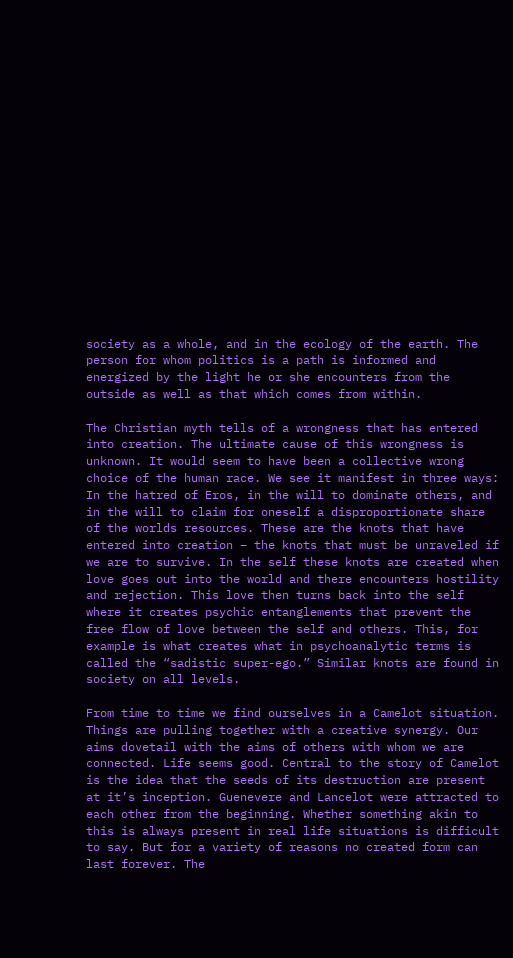society as a whole, and in the ecology of the earth. The person for whom politics is a path is informed and energized by the light he or she encounters from the outside as well as that which comes from within.

The Christian myth tells of a wrongness that has entered into creation. The ultimate cause of this wrongness is unknown. It would seem to have been a collective wrong choice of the human race. We see it manifest in three ways: In the hatred of Eros, in the will to dominate others, and in the will to claim for oneself a disproportionate share of the worlds resources. These are the knots that have entered into creation – the knots that must be unraveled if we are to survive. In the self these knots are created when love goes out into the world and there encounters hostility and rejection. This love then turns back into the self where it creates psychic entanglements that prevent the free flow of love between the self and others. This, for example is what creates what in psychoanalytic terms is called the “sadistic super-ego.” Similar knots are found in society on all levels.

From time to time we find ourselves in a Camelot situation. Things are pulling together with a creative synergy. Our aims dovetail with the aims of others with whom we are connected. Life seems good. Central to the story of Camelot is the idea that the seeds of its destruction are present at it’s inception. Guenevere and Lancelot were attracted to each other from the beginning. Whether something akin to this is always present in real life situations is difficult to say. But for a variety of reasons no created form can last forever. The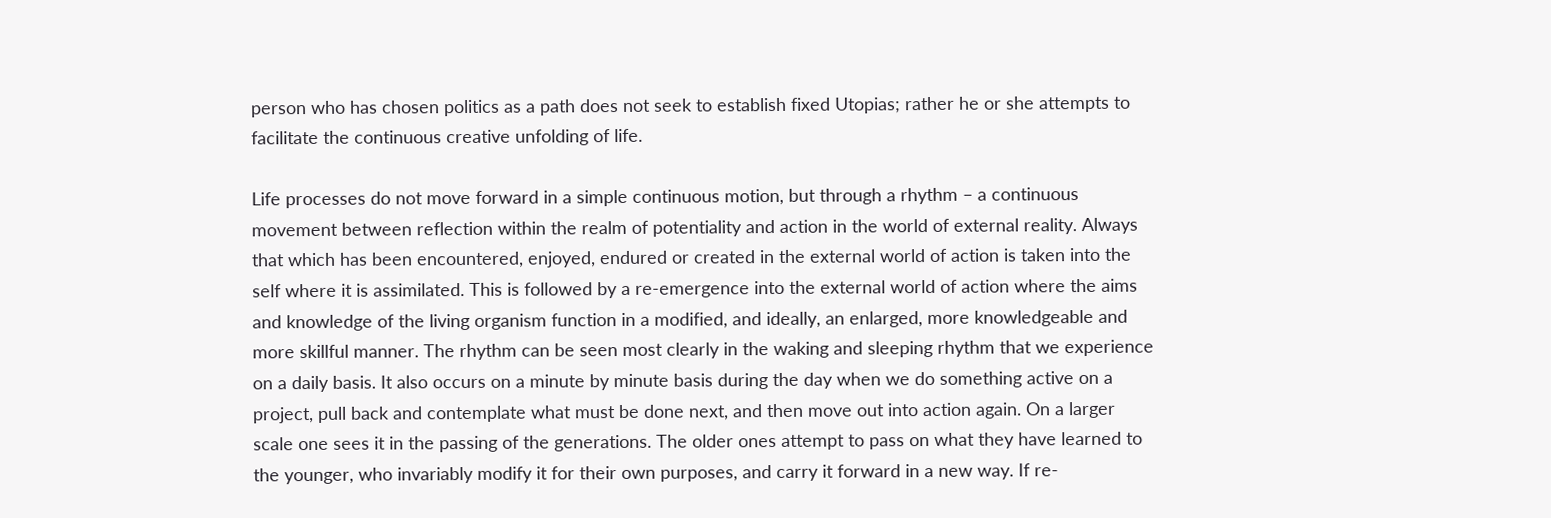person who has chosen politics as a path does not seek to establish fixed Utopias; rather he or she attempts to facilitate the continuous creative unfolding of life.

Life processes do not move forward in a simple continuous motion, but through a rhythm – a continuous movement between reflection within the realm of potentiality and action in the world of external reality. Always that which has been encountered, enjoyed, endured or created in the external world of action is taken into the self where it is assimilated. This is followed by a re-emergence into the external world of action where the aims and knowledge of the living organism function in a modified, and ideally, an enlarged, more knowledgeable and more skillful manner. The rhythm can be seen most clearly in the waking and sleeping rhythm that we experience on a daily basis. It also occurs on a minute by minute basis during the day when we do something active on a project, pull back and contemplate what must be done next, and then move out into action again. On a larger scale one sees it in the passing of the generations. The older ones attempt to pass on what they have learned to the younger, who invariably modify it for their own purposes, and carry it forward in a new way. If re-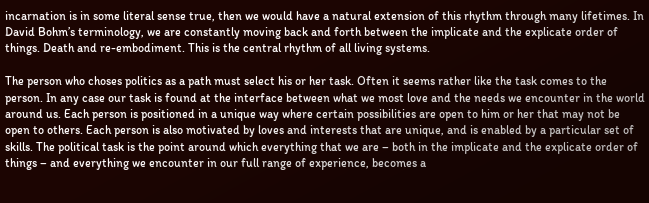incarnation is in some literal sense true, then we would have a natural extension of this rhythm through many lifetimes. In David Bohm’s terminology, we are constantly moving back and forth between the implicate and the explicate order of things. Death and re-embodiment. This is the central rhythm of all living systems.

The person who choses politics as a path must select his or her task. Often it seems rather like the task comes to the person. In any case our task is found at the interface between what we most love and the needs we encounter in the world around us. Each person is positioned in a unique way where certain possibilities are open to him or her that may not be open to others. Each person is also motivated by loves and interests that are unique, and is enabled by a particular set of skills. The political task is the point around which everything that we are – both in the implicate and the explicate order of things – and everything we encounter in our full range of experience, becomes a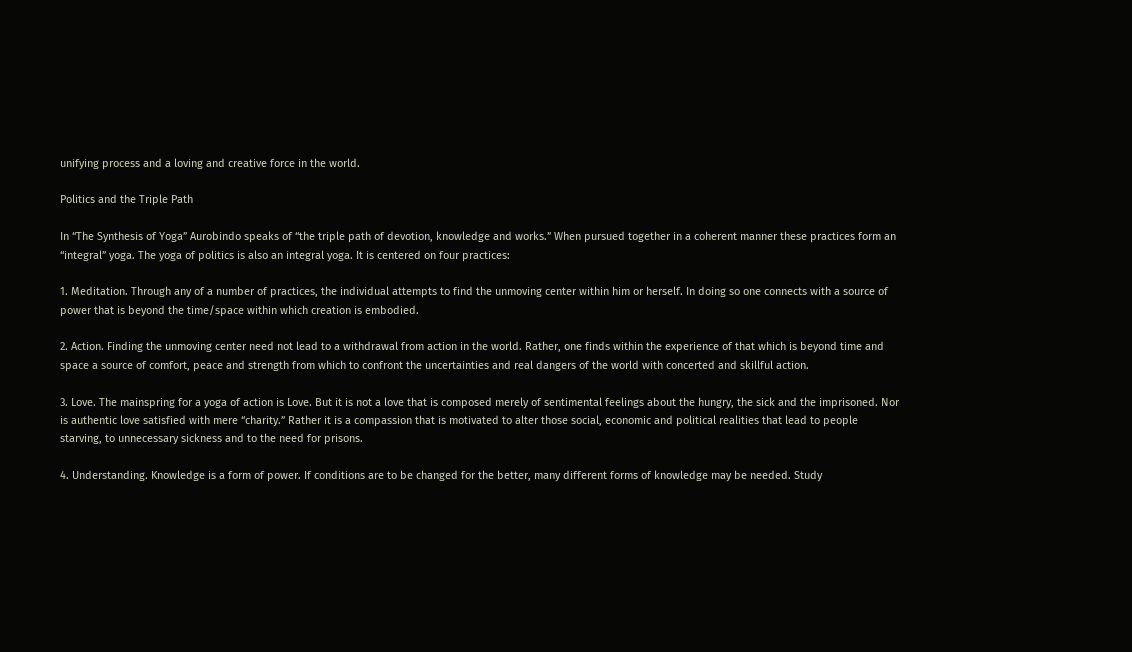unifying process and a loving and creative force in the world.

Politics and the Triple Path

In “The Synthesis of Yoga” Aurobindo speaks of “the triple path of devotion, knowledge and works.” When pursued together in a coherent manner these practices form an “integral” yoga. The yoga of politics is also an integral yoga. It is centered on four practices:

1. Meditation. Through any of a number of practices, the individual attempts to find the unmoving center within him or herself. In doing so one connects with a source of power that is beyond the time/space within which creation is embodied.

2. Action. Finding the unmoving center need not lead to a withdrawal from action in the world. Rather, one finds within the experience of that which is beyond time and space a source of comfort, peace and strength from which to confront the uncertainties and real dangers of the world with concerted and skillful action.

3. Love. The mainspring for a yoga of action is Love. But it is not a love that is composed merely of sentimental feelings about the hungry, the sick and the imprisoned. Nor is authentic love satisfied with mere “charity.” Rather it is a compassion that is motivated to alter those social, economic and political realities that lead to people starving, to unnecessary sickness and to the need for prisons.

4. Understanding. Knowledge is a form of power. If conditions are to be changed for the better, many different forms of knowledge may be needed. Study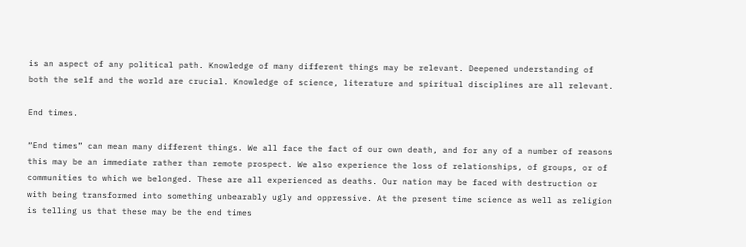is an aspect of any political path. Knowledge of many different things may be relevant. Deepened understanding of both the self and the world are crucial. Knowledge of science, literature and spiritual disciplines are all relevant.

End times.

“End times” can mean many different things. We all face the fact of our own death, and for any of a number of reasons this may be an immediate rather than remote prospect. We also experience the loss of relationships, of groups, or of communities to which we belonged. These are all experienced as deaths. Our nation may be faced with destruction or with being transformed into something unbearably ugly and oppressive. At the present time science as well as religion is telling us that these may be the end times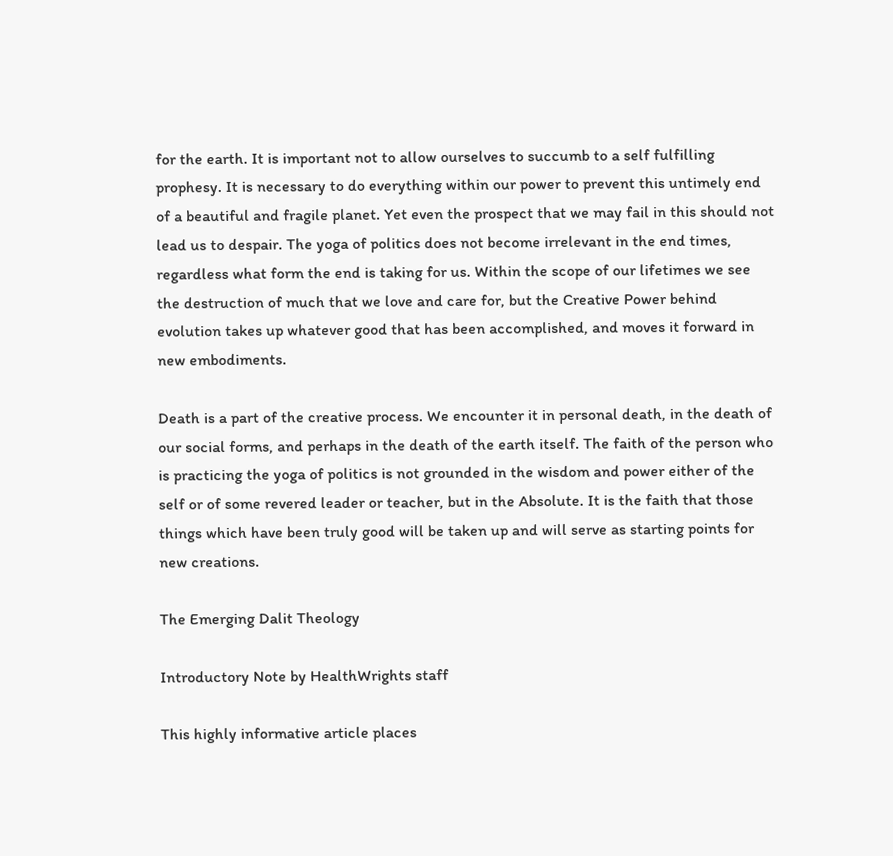for the earth. It is important not to allow ourselves to succumb to a self fulfilling prophesy. It is necessary to do everything within our power to prevent this untimely end of a beautiful and fragile planet. Yet even the prospect that we may fail in this should not lead us to despair. The yoga of politics does not become irrelevant in the end times, regardless what form the end is taking for us. Within the scope of our lifetimes we see the destruction of much that we love and care for, but the Creative Power behind evolution takes up whatever good that has been accomplished, and moves it forward in new embodiments.

Death is a part of the creative process. We encounter it in personal death, in the death of our social forms, and perhaps in the death of the earth itself. The faith of the person who is practicing the yoga of politics is not grounded in the wisdom and power either of the self or of some revered leader or teacher, but in the Absolute. It is the faith that those things which have been truly good will be taken up and will serve as starting points for new creations.

The Emerging Dalit Theology

Introductory Note by HealthWrights staff

This highly informative article places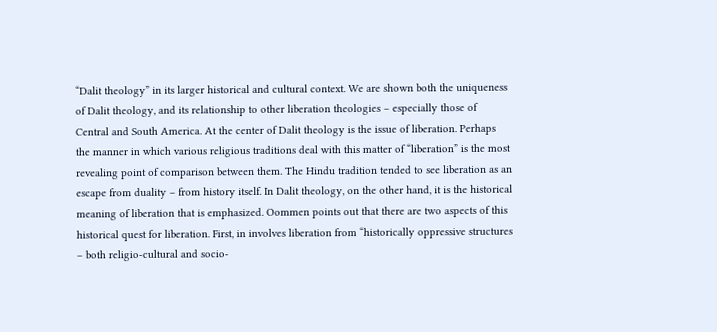“Dalit theology” in its larger historical and cultural context. We are shown both the uniqueness of Dalit theology, and its relationship to other liberation theologies – especially those of Central and South America. At the center of Dalit theology is the issue of liberation. Perhaps the manner in which various religious traditions deal with this matter of “liberation” is the most revealing point of comparison between them. The Hindu tradition tended to see liberation as an escape from duality – from history itself. In Dalit theology, on the other hand, it is the historical meaning of liberation that is emphasized. Oommen points out that there are two aspects of this historical quest for liberation. First, in involves liberation from “historically oppressive structures – both religio-cultural and socio-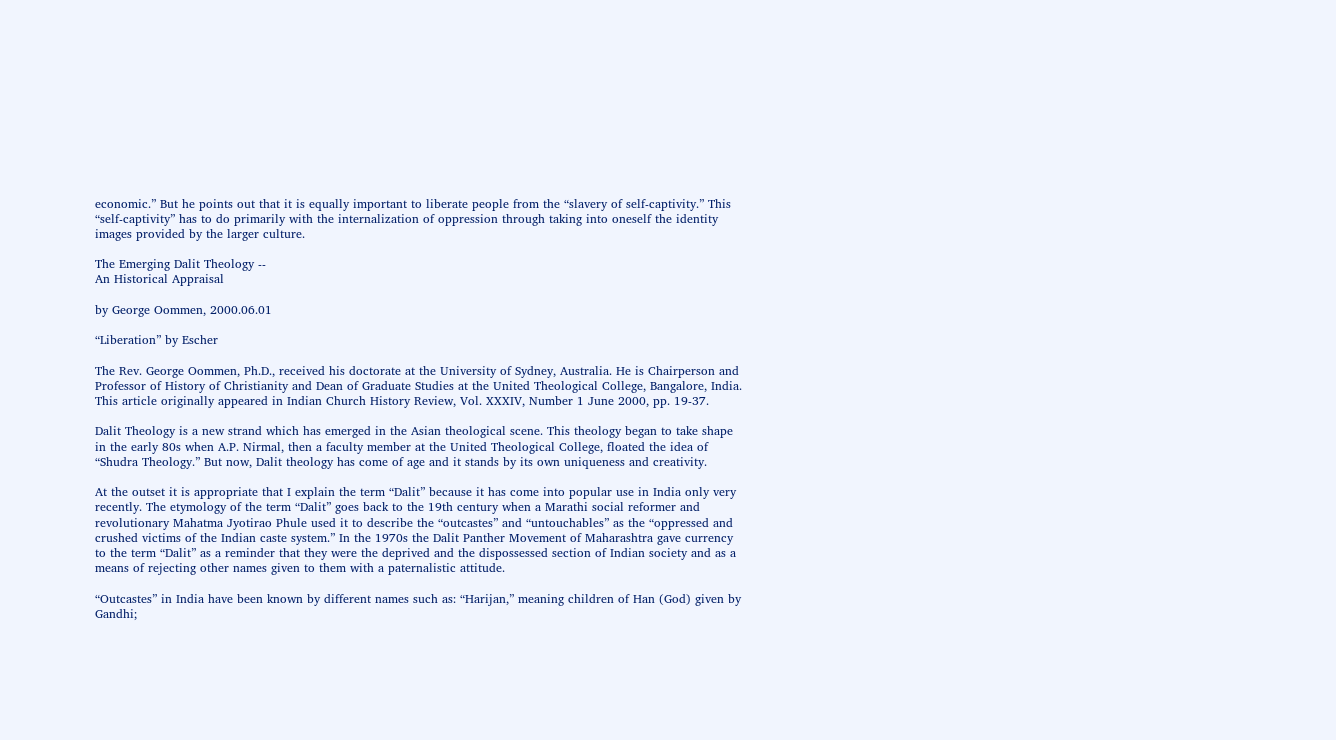economic.” But he points out that it is equally important to liberate people from the “slavery of self-captivity.” This “self-captivity” has to do primarily with the internalization of oppression through taking into oneself the identity images provided by the larger culture.

The Emerging Dalit Theology --
An Historical Appraisal

by George Oommen, 2000.06.01

“Liberation” by Escher

The Rev. George Oommen, Ph.D., received his doctorate at the University of Sydney, Australia. He is Chairperson and Professor of History of Christianity and Dean of Graduate Studies at the United Theological College, Bangalore, India. This article originally appeared in Indian Church History Review, Vol. XXXIV, Number 1 June 2000, pp. 19-37.

Dalit Theology is a new strand which has emerged in the Asian theological scene. This theology began to take shape in the early 80s when A.P. Nirmal, then a faculty member at the United Theological College, floated the idea of “Shudra Theology.” But now, Dalit theology has come of age and it stands by its own uniqueness and creativity.

At the outset it is appropriate that I explain the term “Dalit” because it has come into popular use in India only very recently. The etymology of the term “Dalit” goes back to the 19th century when a Marathi social reformer and revolutionary Mahatma Jyotirao Phule used it to describe the “outcastes” and “untouchables” as the “oppressed and crushed victims of the Indian caste system.” In the 1970s the Dalit Panther Movement of Maharashtra gave currency to the term “Dalit” as a reminder that they were the deprived and the dispossessed section of Indian society and as a means of rejecting other names given to them with a paternalistic attitude.

“Outcastes” in India have been known by different names such as: “Harijan,” meaning children of Han (God) given by Gandhi;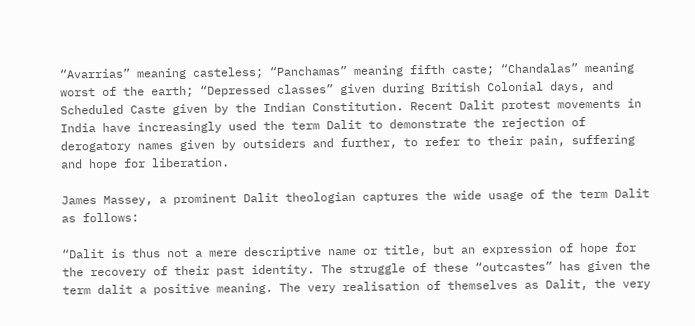“Avarrias” meaning casteless; “Panchamas” meaning fifth caste; “Chandalas” meaning worst of the earth; “Depressed classes” given during British Colonial days, and Scheduled Caste given by the Indian Constitution. Recent Dalit protest movements in India have increasingly used the term Dalit to demonstrate the rejection of derogatory names given by outsiders and further, to refer to their pain, suffering and hope for liberation.

James Massey, a prominent Dalit theologian captures the wide usage of the term Dalit as follows:

“Dalit is thus not a mere descriptive name or title, but an expression of hope for the recovery of their past identity. The struggle of these “outcastes” has given the term dalit a positive meaning. The very realisation of themselves as Dalit, the very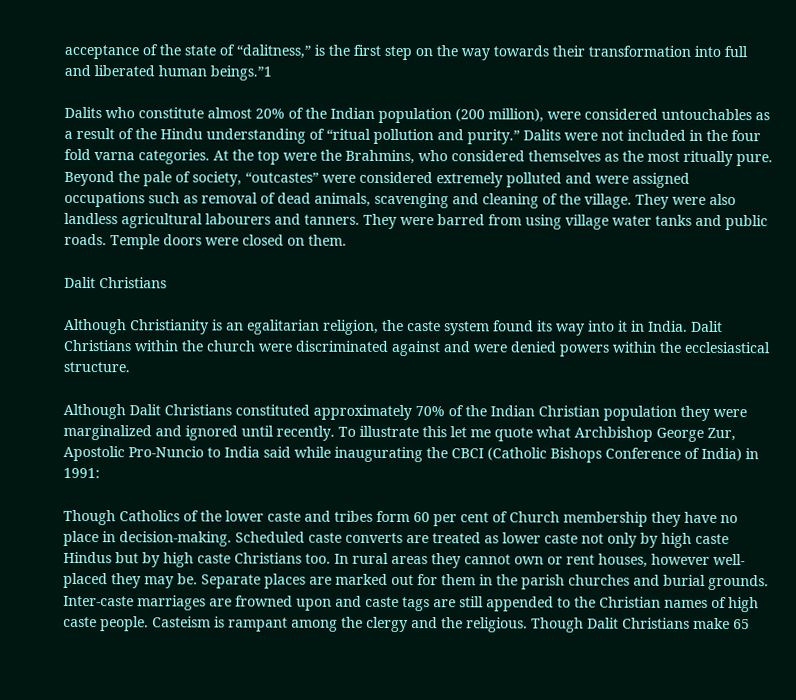acceptance of the state of “dalitness,” is the first step on the way towards their transformation into full and liberated human beings.”1

Dalits who constitute almost 20% of the Indian population (200 million), were considered untouchables as a result of the Hindu understanding of “ritual pollution and purity.” Dalits were not included in the four fold varna categories. At the top were the Brahmins, who considered themselves as the most ritually pure. Beyond the pale of society, “outcastes” were considered extremely polluted and were assigned occupations such as removal of dead animals, scavenging and cleaning of the village. They were also landless agricultural labourers and tanners. They were barred from using village water tanks and public roads. Temple doors were closed on them.

Dalit Christians

Although Christianity is an egalitarian religion, the caste system found its way into it in India. Dalit Christians within the church were discriminated against and were denied powers within the ecclesiastical structure.

Although Dalit Christians constituted approximately 70% of the Indian Christian population they were marginalized and ignored until recently. To illustrate this let me quote what Archbishop George Zur, Apostolic Pro-Nuncio to India said while inaugurating the CBCI (Catholic Bishops Conference of India) in 1991:

Though Catholics of the lower caste and tribes form 60 per cent of Church membership they have no place in decision-making. Scheduled caste converts are treated as lower caste not only by high caste Hindus but by high caste Christians too. In rural areas they cannot own or rent houses, however well-placed they may be. Separate places are marked out for them in the parish churches and burial grounds. Inter-caste marriages are frowned upon and caste tags are still appended to the Christian names of high caste people. Casteism is rampant among the clergy and the religious. Though Dalit Christians make 65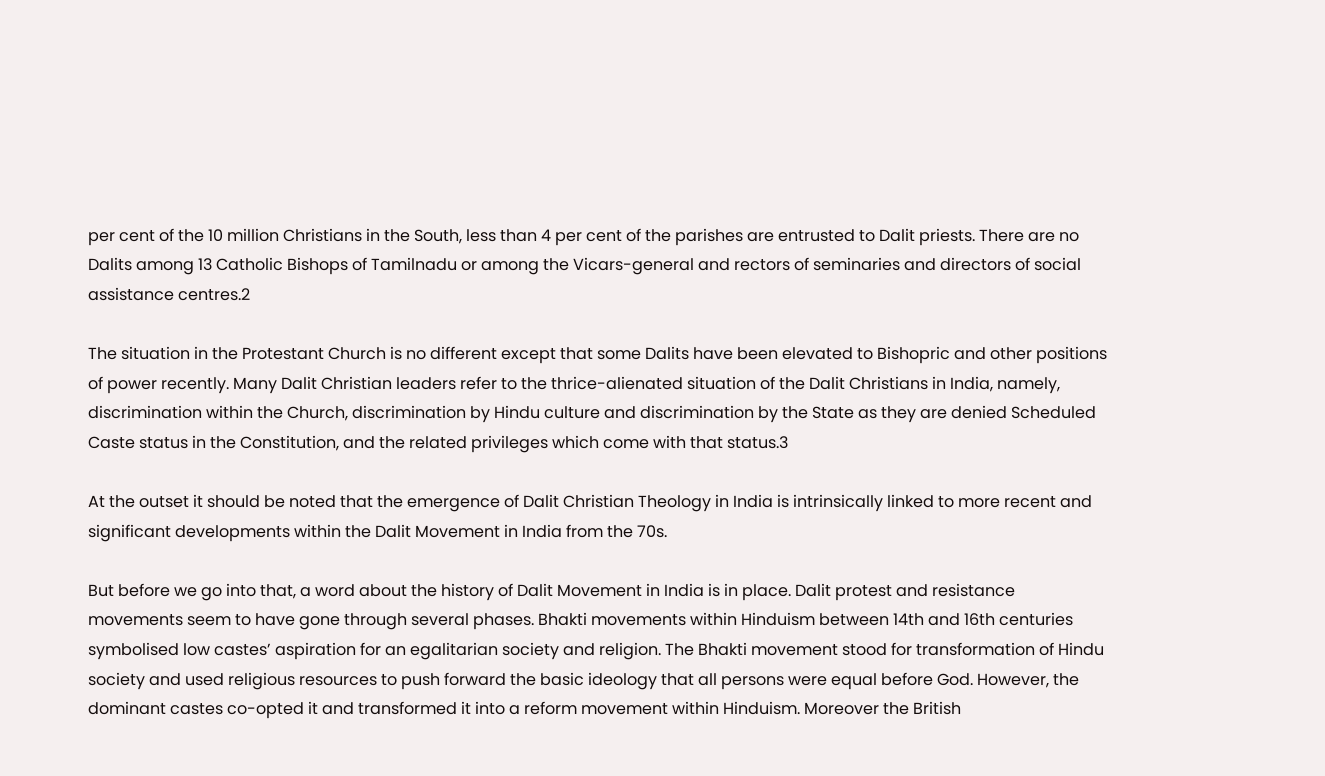per cent of the 10 million Christians in the South, less than 4 per cent of the parishes are entrusted to Dalit priests. There are no Dalits among 13 Catholic Bishops of Tamilnadu or among the Vicars-general and rectors of seminaries and directors of social assistance centres.2

The situation in the Protestant Church is no different except that some Dalits have been elevated to Bishopric and other positions of power recently. Many Dalit Christian leaders refer to the thrice-alienated situation of the Dalit Christians in India, namely, discrimination within the Church, discrimination by Hindu culture and discrimination by the State as they are denied Scheduled Caste status in the Constitution, and the related privileges which come with that status.3

At the outset it should be noted that the emergence of Dalit Christian Theology in India is intrinsically linked to more recent and significant developments within the Dalit Movement in India from the 70s.

But before we go into that, a word about the history of Dalit Movement in India is in place. Dalit protest and resistance movements seem to have gone through several phases. Bhakti movements within Hinduism between 14th and 16th centuries symbolised low castes’ aspiration for an egalitarian society and religion. The Bhakti movement stood for transformation of Hindu society and used religious resources to push forward the basic ideology that all persons were equal before God. However, the dominant castes co-opted it and transformed it into a reform movement within Hinduism. Moreover the British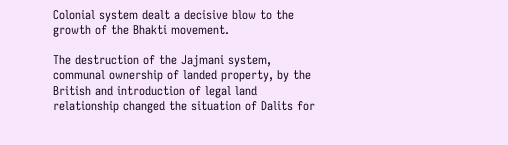Colonial system dealt a decisive blow to the growth of the Bhakti movement.

The destruction of the Jajmani system, communal ownership of landed property, by the British and introduction of legal land relationship changed the situation of Dalits for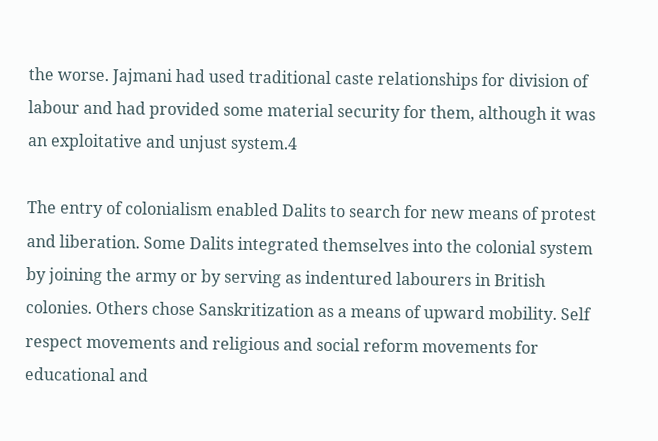the worse. Jajmani had used traditional caste relationships for division of labour and had provided some material security for them, although it was an exploitative and unjust system.4

The entry of colonialism enabled Dalits to search for new means of protest and liberation. Some Dalits integrated themselves into the colonial system by joining the army or by serving as indentured labourers in British colonies. Others chose Sanskritization as a means of upward mobility. Self respect movements and religious and social reform movements for educational and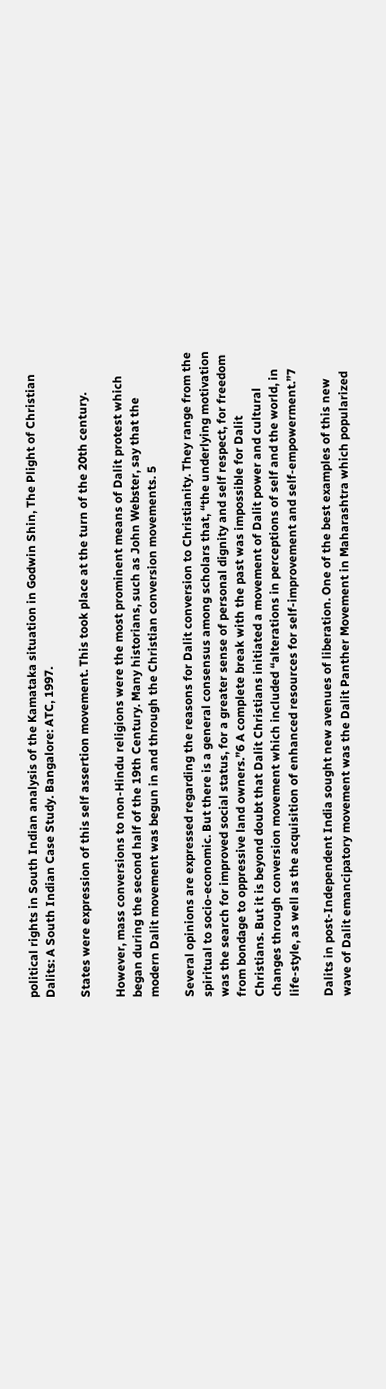political rights in South Indian analysis of the Kamataka situation in Godwin Shin, The Plight of Christian Dalits: A South Indian Case Study. Bangalore: ATC, 1997.

States were expression of this self assertion movement. This took place at the turn of the 20th century.

However, mass conversions to non-Hindu religions were the most prominent means of Dalit protest which began during the second half of the 19th Century. Many historians, such as John Webster, say that the modern Dalit movement was begun in and through the Christian conversion movements. 5

Several opinions are expressed regarding the reasons for Dalit conversion to Christianity. They range from the spiritual to socio-economic. But there is a general consensus among scholars that, “the underlying motivation was the search for improved social status, for a greater sense of personal dignity and self respect, for freedom from bondage to oppressive land owners.”6 A complete break with the past was impossible for Dalit Christians. But it is beyond doubt that Dalit Christians initiated a movement of Dalit power and cultural changes through conversion movement which included “alterations in perceptions of self and the world, in life-style, as well as the acquisition of enhanced resources for self-improvement and self-empowerment.”7

Dalits in post-Independent India sought new avenues of liberation. One of the best examples of this new wave of Dalit emancipatory movement was the Dalit Panther Movement in Maharashtra which popularized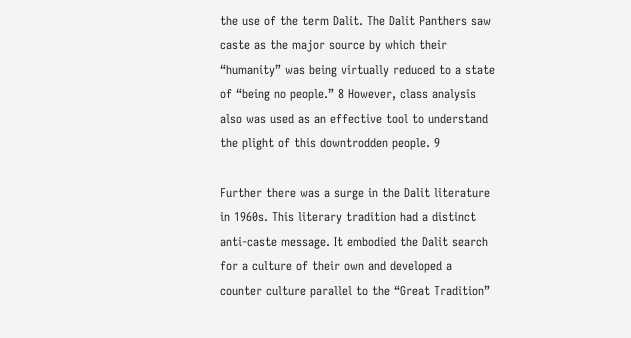the use of the term Dalit. The Dalit Panthers saw caste as the major source by which their “humanity” was being virtually reduced to a state of “being no people.” 8 However, class analysis also was used as an effective tool to understand the plight of this downtrodden people. 9

Further there was a surge in the Dalit literature in 1960s. This literary tradition had a distinct anti-caste message. It embodied the Dalit search for a culture of their own and developed a counter culture parallel to the “Great Tradition”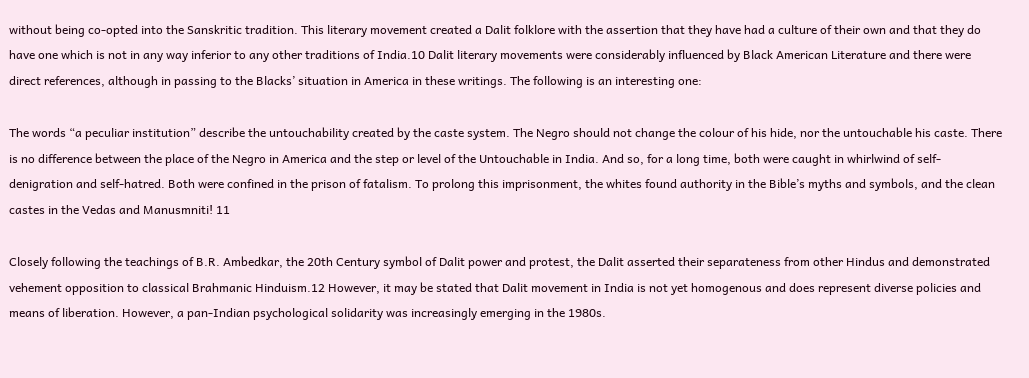without being co-opted into the Sanskritic tradition. This literary movement created a Dalit folklore with the assertion that they have had a culture of their own and that they do have one which is not in any way inferior to any other traditions of India.10 Dalit literary movements were considerably influenced by Black American Literature and there were direct references, although in passing to the Blacks’ situation in America in these writings. The following is an interesting one:

The words “a peculiar institution” describe the untouchability created by the caste system. The Negro should not change the colour of his hide, nor the untouchable his caste. There is no difference between the place of the Negro in America and the step or level of the Untouchable in India. And so, for a long time, both were caught in whirlwind of self-denigration and self-hatred. Both were confined in the prison of fatalism. To prolong this imprisonment, the whites found authority in the Bible’s myths and symbols, and the clean castes in the Vedas and Manusmniti! 11

Closely following the teachings of B.R. Ambedkar, the 20th Century symbol of Dalit power and protest, the Dalit asserted their separateness from other Hindus and demonstrated vehement opposition to classical Brahmanic Hinduism.12 However, it may be stated that Dalit movement in India is not yet homogenous and does represent diverse policies and means of liberation. However, a pan-Indian psychological solidarity was increasingly emerging in the 1980s.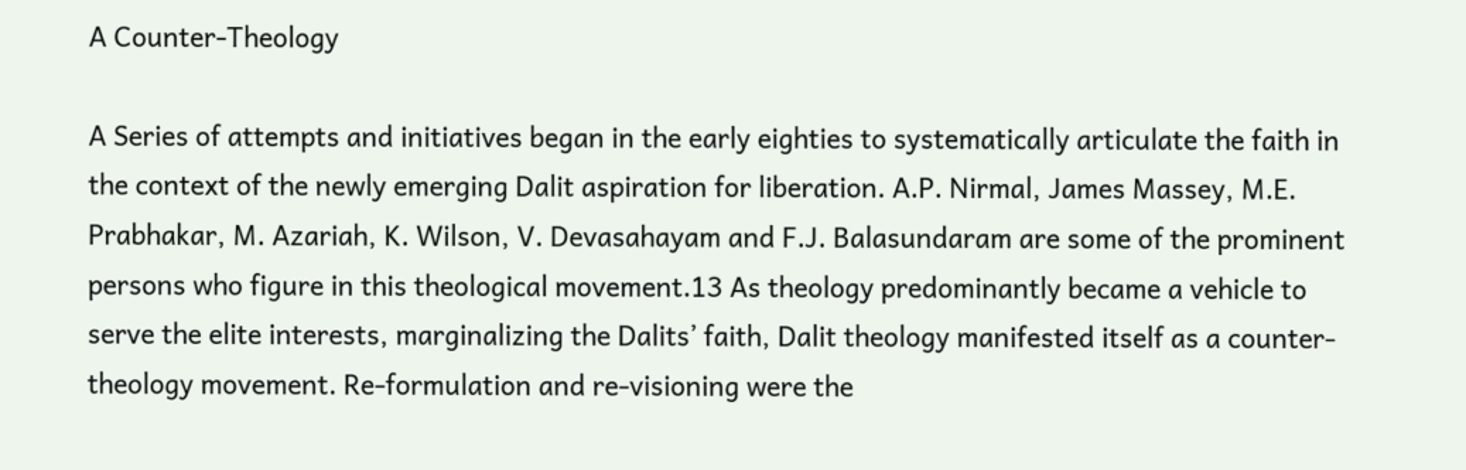A Counter-Theology

A Series of attempts and initiatives began in the early eighties to systematically articulate the faith in the context of the newly emerging Dalit aspiration for liberation. A.P. Nirmal, James Massey, M.E. Prabhakar, M. Azariah, K. Wilson, V. Devasahayam and F.J. Balasundaram are some of the prominent persons who figure in this theological movement.13 As theology predominantly became a vehicle to serve the elite interests, marginalizing the Dalits’ faith, Dalit theology manifested itself as a counter-theology movement. Re-formulation and re-visioning were the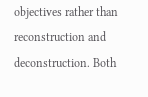objectives rather than reconstruction and deconstruction. Both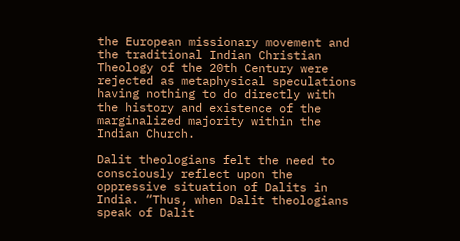the European missionary movement and the traditional Indian Christian Theology of the 20th Century were rejected as metaphysical speculations having nothing to do directly with the history and existence of the marginalized majority within the Indian Church.

Dalit theologians felt the need to consciously reflect upon the oppressive situation of Dalits in India. “Thus, when Dalit theologians speak of Dalit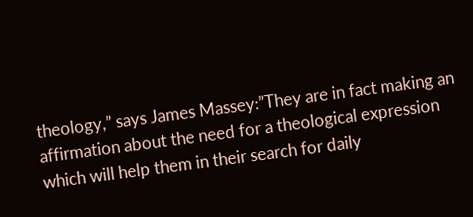theology,” says James Massey:”They are in fact making an affirmation about the need for a theological expression which will help them in their search for daily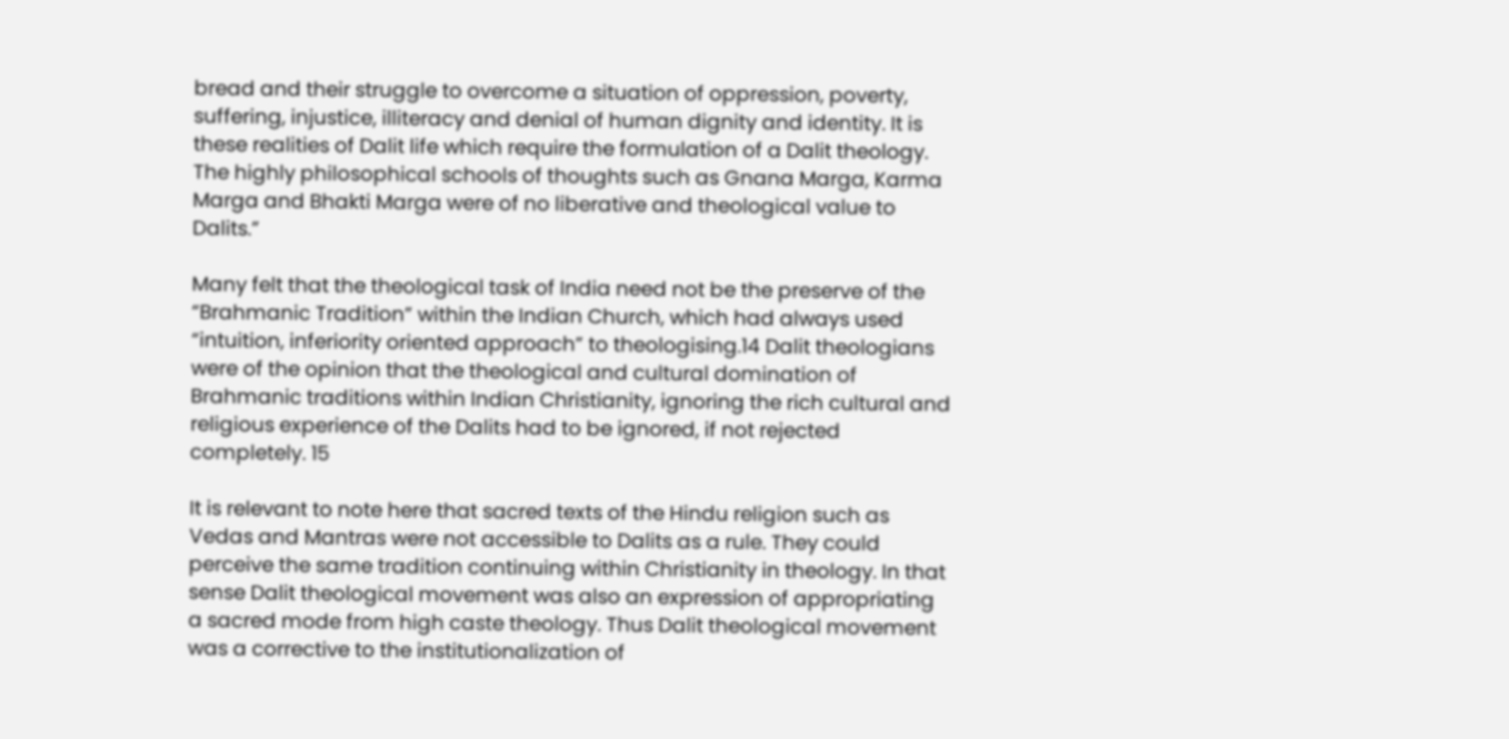bread and their struggle to overcome a situation of oppression, poverty, suffering, injustice, illiteracy and denial of human dignity and identity. It is these realities of Dalit life which require the formulation of a Dalit theology. The highly philosophical schools of thoughts such as Gnana Marga, Karma Marga and Bhakti Marga were of no liberative and theological value to Dalits.”

Many felt that the theological task of India need not be the preserve of the “Brahmanic Tradition” within the Indian Church, which had always used “intuition, inferiority oriented approach” to theologising.14 Dalit theologians were of the opinion that the theological and cultural domination of Brahmanic traditions within Indian Christianity, ignoring the rich cultural and religious experience of the Dalits had to be ignored, if not rejected completely. 15

It is relevant to note here that sacred texts of the Hindu religion such as Vedas and Mantras were not accessible to Dalits as a rule. They could perceive the same tradition continuing within Christianity in theology. In that sense Dalit theological movement was also an expression of appropriating a sacred mode from high caste theology. Thus Dalit theological movement was a corrective to the institutionalization of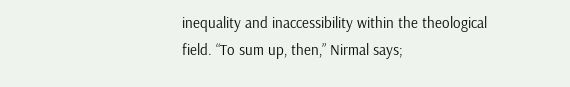inequality and inaccessibility within the theological field. “To sum up, then,” Nirmal says;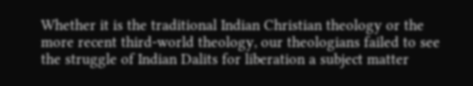Whether it is the traditional Indian Christian theology or the more recent third-world theology, our theologians failed to see the struggle of Indian Dalits for liberation a subject matter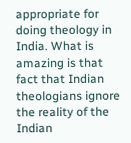appropriate for doing theology in India. What is amazing is that fact that Indian theologians ignore the reality of the Indian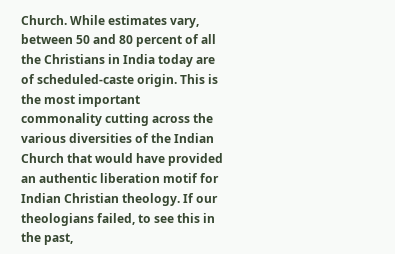Church. While estimates vary, between 50 and 80 percent of all the Christians in India today are of scheduled-caste origin. This is the most important commonality cutting across the various diversities of the Indian Church that would have provided an authentic liberation motif for Indian Christian theology. If our theologians failed, to see this in the past,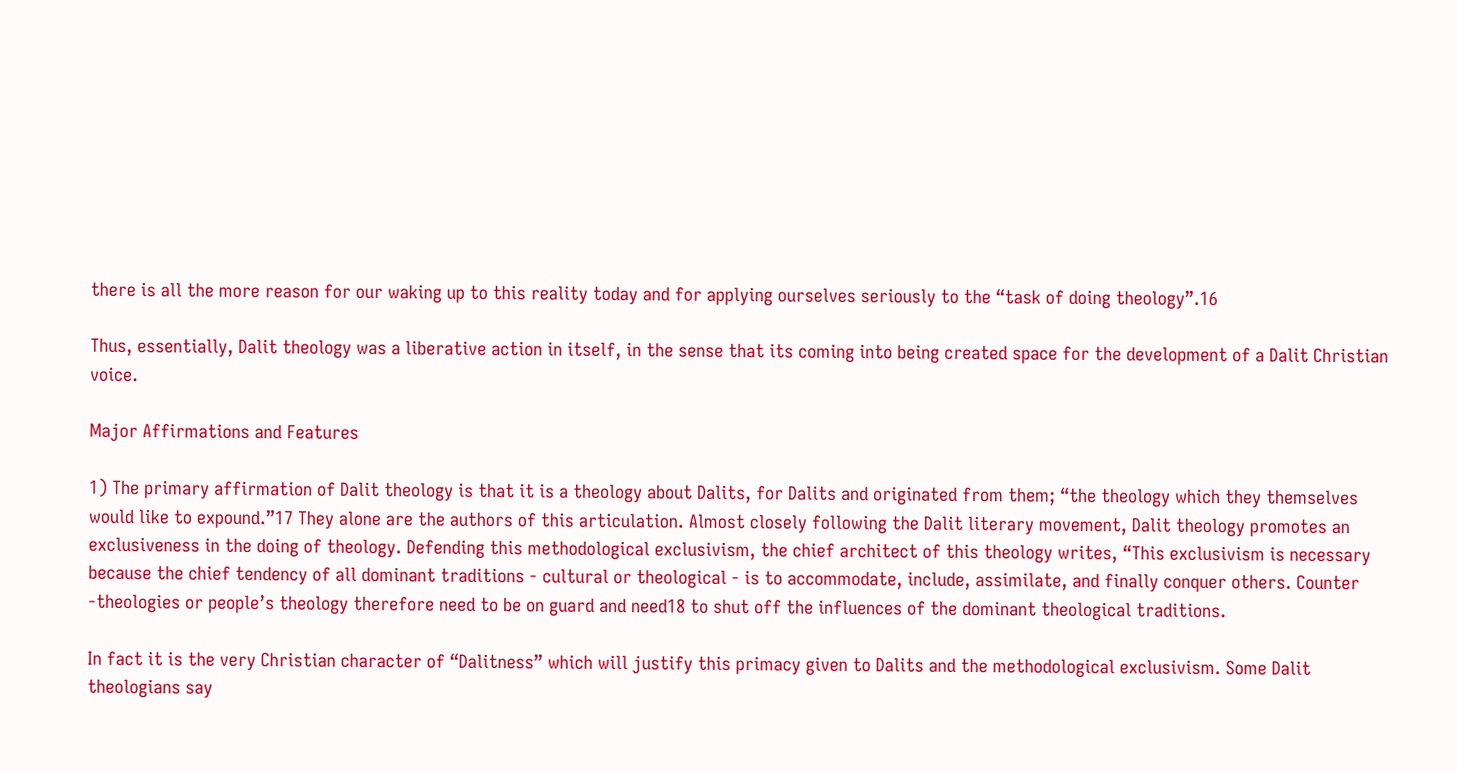there is all the more reason for our waking up to this reality today and for applying ourselves seriously to the “task of doing theology”.16

Thus, essentially, Dalit theology was a liberative action in itself, in the sense that its coming into being created space for the development of a Dalit Christian voice.

Major Affirmations and Features

1) The primary affirmation of Dalit theology is that it is a theology about Dalits, for Dalits and originated from them; “the theology which they themselves would like to expound.”17 They alone are the authors of this articulation. Almost closely following the Dalit literary movement, Dalit theology promotes an exclusiveness in the doing of theology. Defending this methodological exclusivism, the chief architect of this theology writes, “This exclusivism is necessary because the chief tendency of all dominant traditions - cultural or theological - is to accommodate, include, assimilate, and finally conquer others. Counter -theologies or people’s theology therefore need to be on guard and need18 to shut off the influences of the dominant theological traditions.

In fact it is the very Christian character of “Dalitness” which will justify this primacy given to Dalits and the methodological exclusivism. Some Dalit theologians say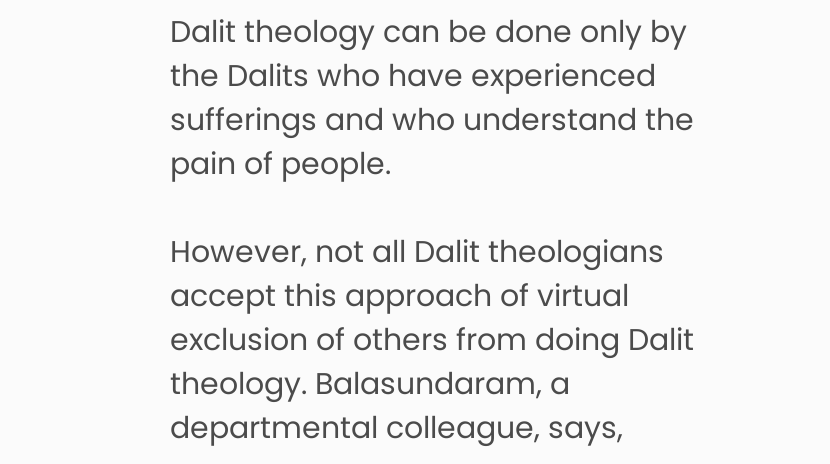Dalit theology can be done only by the Dalits who have experienced sufferings and who understand the pain of people.

However, not all Dalit theologians accept this approach of virtual exclusion of others from doing Dalit theology. Balasundaram, a departmental colleague, says,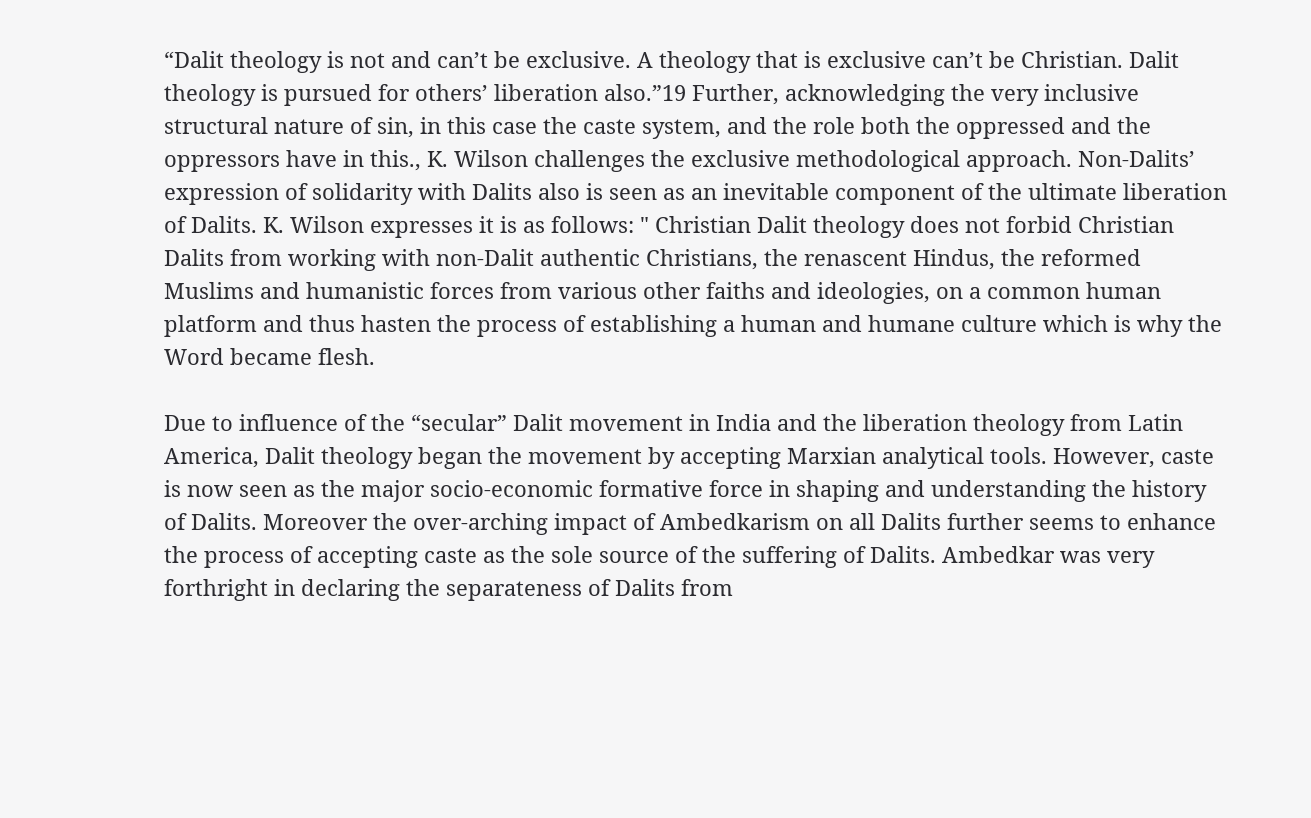“Dalit theology is not and can’t be exclusive. A theology that is exclusive can’t be Christian. Dalit theology is pursued for others’ liberation also.”19 Further, acknowledging the very inclusive structural nature of sin, in this case the caste system, and the role both the oppressed and the oppressors have in this., K. Wilson challenges the exclusive methodological approach. Non-Dalits’ expression of solidarity with Dalits also is seen as an inevitable component of the ultimate liberation of Dalits. K. Wilson expresses it is as follows: " Christian Dalit theology does not forbid Christian Dalits from working with non-Dalit authentic Christians, the renascent Hindus, the reformed Muslims and humanistic forces from various other faiths and ideologies, on a common human platform and thus hasten the process of establishing a human and humane culture which is why the Word became flesh.

Due to influence of the “secular” Dalit movement in India and the liberation theology from Latin America, Dalit theology began the movement by accepting Marxian analytical tools. However, caste is now seen as the major socio-economic formative force in shaping and understanding the history of Dalits. Moreover the over-arching impact of Ambedkarism on all Dalits further seems to enhance the process of accepting caste as the sole source of the suffering of Dalits. Ambedkar was very forthright in declaring the separateness of Dalits from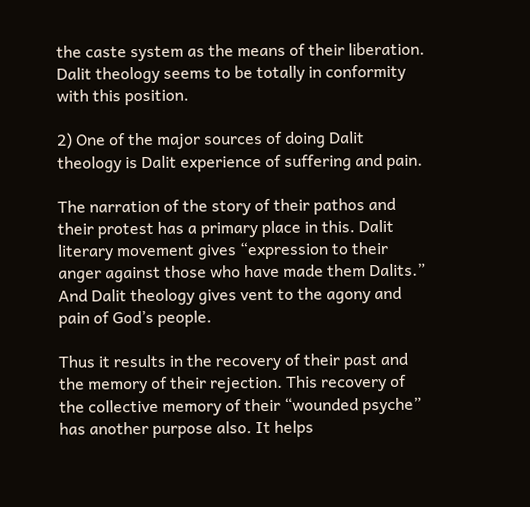the caste system as the means of their liberation. Dalit theology seems to be totally in conformity with this position.

2) One of the major sources of doing Dalit theology is Dalit experience of suffering and pain.

The narration of the story of their pathos and their protest has a primary place in this. Dalit literary movement gives “expression to their anger against those who have made them Dalits.” And Dalit theology gives vent to the agony and pain of God’s people.

Thus it results in the recovery of their past and the memory of their rejection. This recovery of the collective memory of their “wounded psyche” has another purpose also. It helps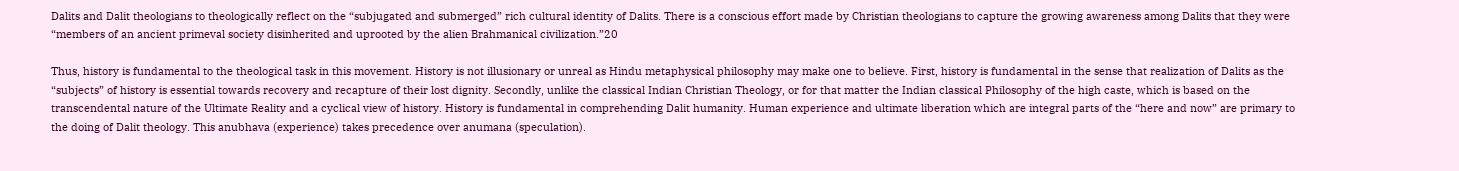Dalits and Dalit theologians to theologically reflect on the “subjugated and submerged” rich cultural identity of Dalits. There is a conscious effort made by Christian theologians to capture the growing awareness among Dalits that they were “members of an ancient primeval society disinherited and uprooted by the alien Brahmanical civilization.”20

Thus, history is fundamental to the theological task in this movement. History is not illusionary or unreal as Hindu metaphysical philosophy may make one to believe. First, history is fundamental in the sense that realization of Dalits as the “subjects” of history is essential towards recovery and recapture of their lost dignity. Secondly, unlike the classical Indian Christian Theology, or for that matter the Indian classical Philosophy of the high caste, which is based on the transcendental nature of the Ultimate Reality and a cyclical view of history. History is fundamental in comprehending Dalit humanity. Human experience and ultimate liberation which are integral parts of the “here and now” are primary to the doing of Dalit theology. This anubhava (experience) takes precedence over anumana (speculation).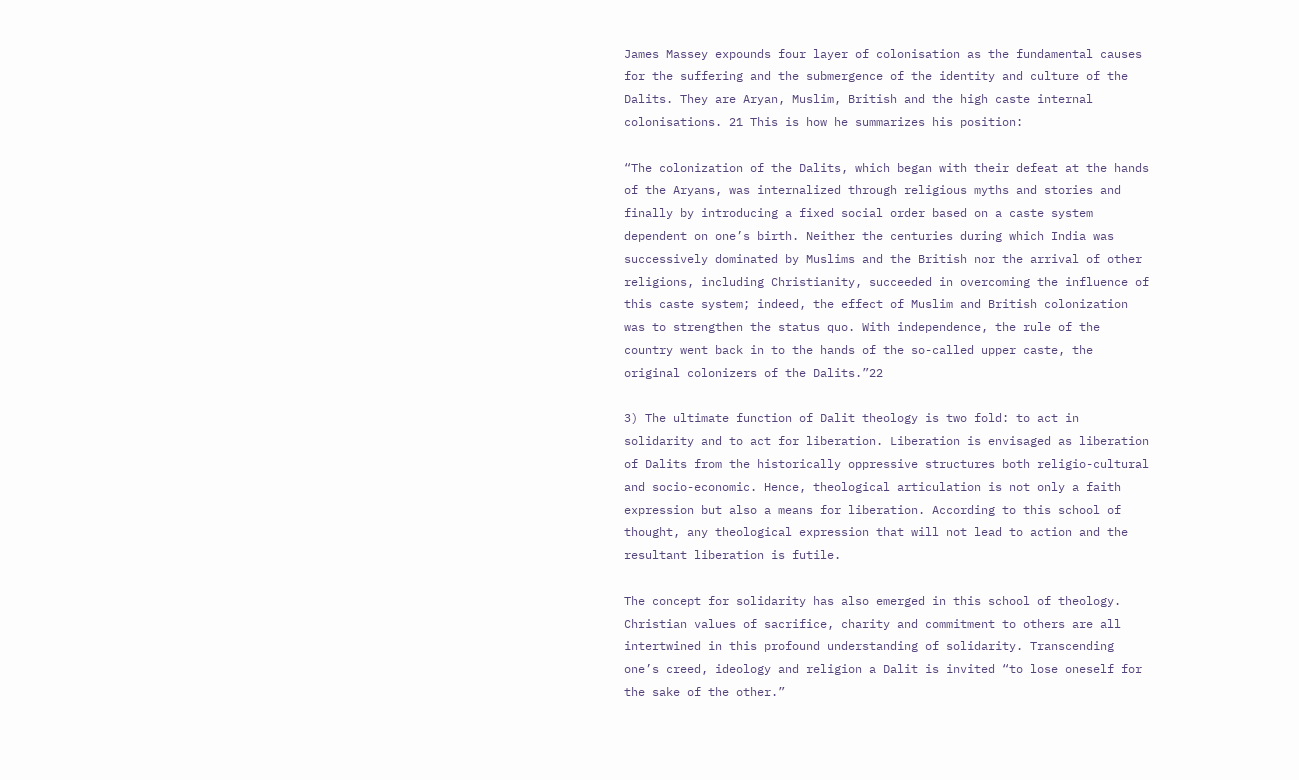James Massey expounds four layer of colonisation as the fundamental causes for the suffering and the submergence of the identity and culture of the Dalits. They are Aryan, Muslim, British and the high caste internal colonisations. 21 This is how he summarizes his position:

“The colonization of the Dalits, which began with their defeat at the hands of the Aryans, was internalized through religious myths and stories and finally by introducing a fixed social order based on a caste system dependent on one’s birth. Neither the centuries during which India was successively dominated by Muslims and the British nor the arrival of other religions, including Christianity, succeeded in overcoming the influence of this caste system; indeed, the effect of Muslim and British colonization was to strengthen the status quo. With independence, the rule of the country went back in to the hands of the so-called upper caste, the original colonizers of the Dalits.”22

3) The ultimate function of Dalit theology is two fold: to act in solidarity and to act for liberation. Liberation is envisaged as liberation of Dalits from the historically oppressive structures both religio-cultural and socio-economic. Hence, theological articulation is not only a faith expression but also a means for liberation. According to this school of thought, any theological expression that will not lead to action and the resultant liberation is futile.

The concept for solidarity has also emerged in this school of theology. Christian values of sacrifice, charity and commitment to others are all intertwined in this profound understanding of solidarity. Transcending one’s creed, ideology and religion a Dalit is invited “to lose oneself for the sake of the other.”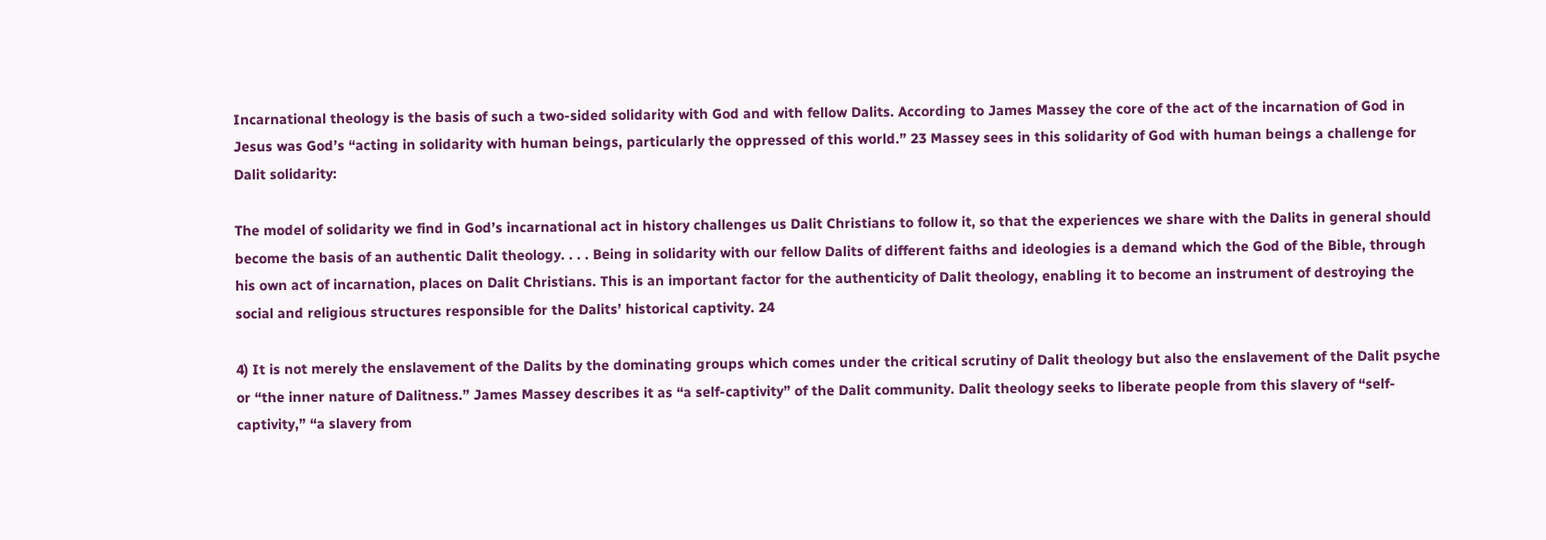Incarnational theology is the basis of such a two-sided solidarity with God and with fellow Dalits. According to James Massey the core of the act of the incarnation of God in Jesus was God’s “acting in solidarity with human beings, particularly the oppressed of this world.” 23 Massey sees in this solidarity of God with human beings a challenge for Dalit solidarity:

The model of solidarity we find in God’s incarnational act in history challenges us Dalit Christians to follow it, so that the experiences we share with the Dalits in general should become the basis of an authentic Dalit theology. . . . Being in solidarity with our fellow Dalits of different faiths and ideologies is a demand which the God of the Bible, through his own act of incarnation, places on Dalit Christians. This is an important factor for the authenticity of Dalit theology, enabling it to become an instrument of destroying the social and religious structures responsible for the Dalits’ historical captivity. 24

4) It is not merely the enslavement of the Dalits by the dominating groups which comes under the critical scrutiny of Dalit theology but also the enslavement of the Dalit psyche or “the inner nature of Dalitness.” James Massey describes it as “a self-captivity” of the Dalit community. Dalit theology seeks to liberate people from this slavery of “self-captivity,” “a slavery from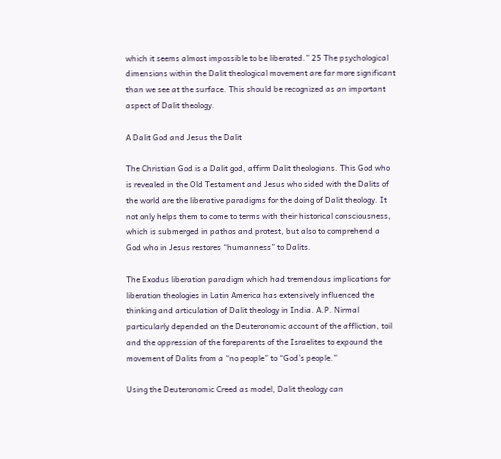which it seems almost impossible to be liberated.” 25 The psychological dimensions within the Dalit theological movement are far more significant than we see at the surface. This should be recognized as an important aspect of Dalit theology.

A Dalit God and Jesus the Dalit

The Christian God is a Dalit god, affirm Dalit theologians. This God who is revealed in the Old Testament and Jesus who sided with the Dalits of the world are the liberative paradigms for the doing of Dalit theology. It not only helps them to come to terms with their historical consciousness, which is submerged in pathos and protest, but also to comprehend a God who in Jesus restores “humanness” to Dalits.

The Exodus liberation paradigm which had tremendous implications for liberation theologies in Latin America has extensively influenced the thinking and articulation of Dalit theology in India. A.P. Nirmal particularly depended on the Deuteronomic account of the affliction, toil and the oppression of the foreparents of the Israelites to expound the movement of Dalits from a “no people” to “God’s people.”

Using the Deuteronomic Creed as model, Dalit theology can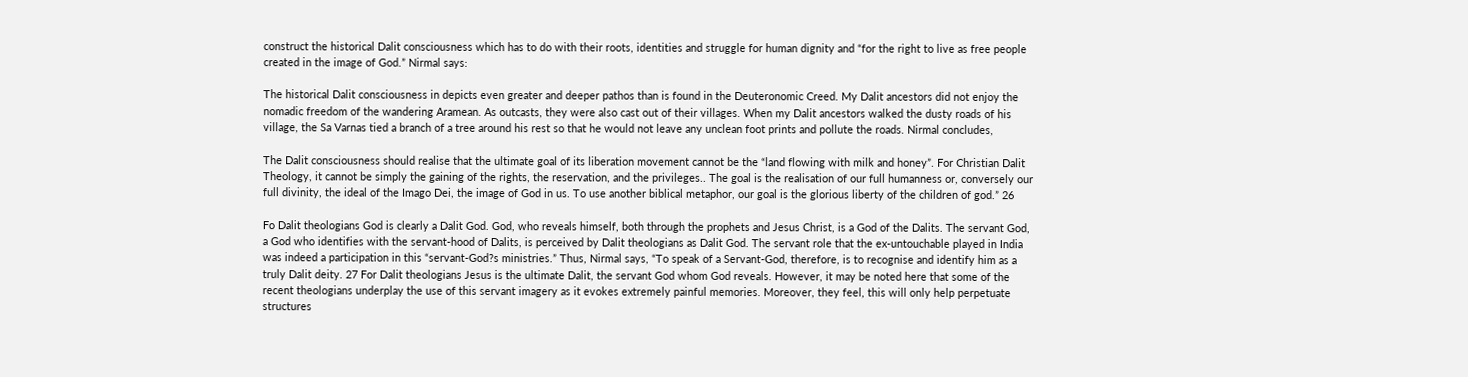construct the historical Dalit consciousness which has to do with their roots, identities and struggle for human dignity and “for the right to live as free people created in the image of God.” Nirmal says:

The historical Dalit consciousness in depicts even greater and deeper pathos than is found in the Deuteronomic Creed. My Dalit ancestors did not enjoy the nomadic freedom of the wandering Aramean. As outcasts, they were also cast out of their villages. When my Dalit ancestors walked the dusty roads of his village, the Sa Varnas tied a branch of a tree around his rest so that he would not leave any unclean foot prints and pollute the roads. Nirmal concludes,

The Dalit consciousness should realise that the ultimate goal of its liberation movement cannot be the “land flowing with milk and honey”. For Christian Dalit Theology, it cannot be simply the gaining of the rights, the reservation, and the privileges.. The goal is the realisation of our full humanness or, conversely our full divinity, the ideal of the Imago Dei, the image of God in us. To use another biblical metaphor, our goal is the glorious liberty of the children of god.” 26

Fo Dalit theologians God is clearly a Dalit God. God, who reveals himself, both through the prophets and Jesus Christ, is a God of the Dalits. The servant God, a God who identifies with the servant-hood of Dalits, is perceived by Dalit theologians as Dalit God. The servant role that the ex-untouchable played in India was indeed a participation in this “servant-God?s ministries.” Thus, Nirmal says, “To speak of a Servant-God, therefore, is to recognise and identify him as a truly Dalit deity. 27 For Dalit theologians Jesus is the ultimate Dalit, the servant God whom God reveals. However, it may be noted here that some of the recent theologians underplay the use of this servant imagery as it evokes extremely painful memories. Moreover, they feel, this will only help perpetuate structures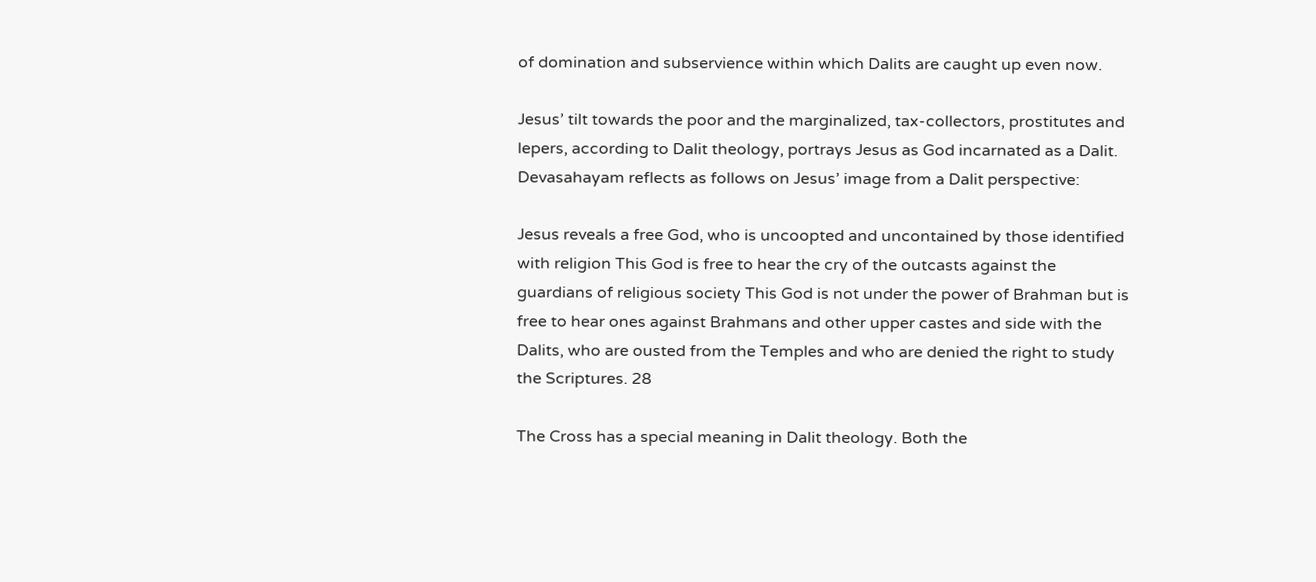of domination and subservience within which Dalits are caught up even now.

Jesus’ tilt towards the poor and the marginalized, tax-collectors, prostitutes and lepers, according to Dalit theology, portrays Jesus as God incarnated as a Dalit. Devasahayam reflects as follows on Jesus’ image from a Dalit perspective:

Jesus reveals a free God, who is uncoopted and uncontained by those identified with religion This God is free to hear the cry of the outcasts against the guardians of religious society This God is not under the power of Brahman but is free to hear ones against Brahmans and other upper castes and side with the Dalits, who are ousted from the Temples and who are denied the right to study the Scriptures. 28

The Cross has a special meaning in Dalit theology. Both the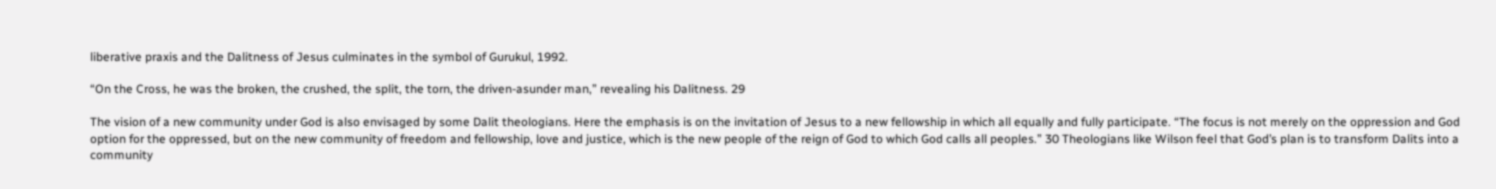liberative praxis and the Dalitness of Jesus culminates in the symbol of Gurukul, 1992.

“On the Cross, he was the broken, the crushed, the split, the torn, the driven-asunder man,” revealing his Dalitness. 29

The vision of a new community under God is also envisaged by some Dalit theologians. Here the emphasis is on the invitation of Jesus to a new fellowship in which all equally and fully participate. “The focus is not merely on the oppression and God option for the oppressed, but on the new community of freedom and fellowship, love and justice, which is the new people of the reign of God to which God calls all peoples.” 30 Theologians like Wilson feel that God’s plan is to transform Dalits into a community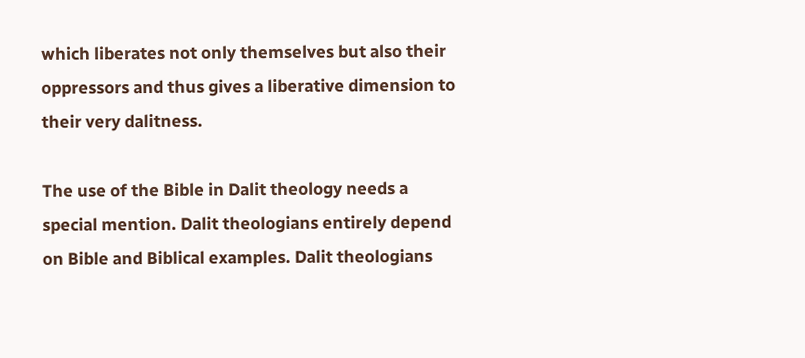which liberates not only themselves but also their oppressors and thus gives a liberative dimension to their very dalitness.

The use of the Bible in Dalit theology needs a special mention. Dalit theologians entirely depend on Bible and Biblical examples. Dalit theologians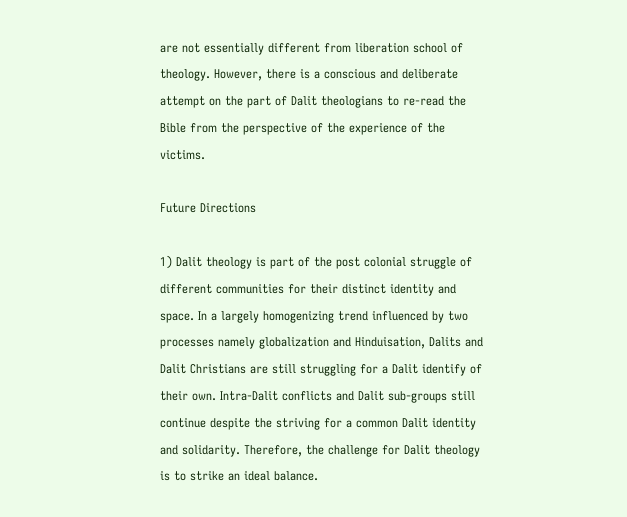are not essentially different from liberation school of theology. However, there is a conscious and deliberate attempt on the part of Dalit theologians to re-read the Bible from the perspective of the experience of the victims.

Future Directions

1) Dalit theology is part of the post colonial struggle of different communities for their distinct identity and space. In a largely homogenizing trend influenced by two processes namely globalization and Hinduisation, Dalits and Dalit Christians are still struggling for a Dalit identify of their own. Intra-Dalit conflicts and Dalit sub-groups still continue despite the striving for a common Dalit identity and solidarity. Therefore, the challenge for Dalit theology is to strike an ideal balance.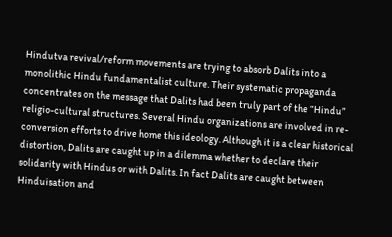Hindutva revival/reform movements are trying to absorb Dalits into a monolithic Hindu fundamentalist culture. Their systematic propaganda concentrates on the message that Dalits had been truly part of the “Hindu” religio-cultural structures. Several Hindu organizations are involved in re-conversion efforts to drive home this ideology. Although it is a clear historical distortion, Dalits are caught up in a dilemma whether to declare their solidarity with Hindus or with Dalits. In fact Dalits are caught between Hinduisation and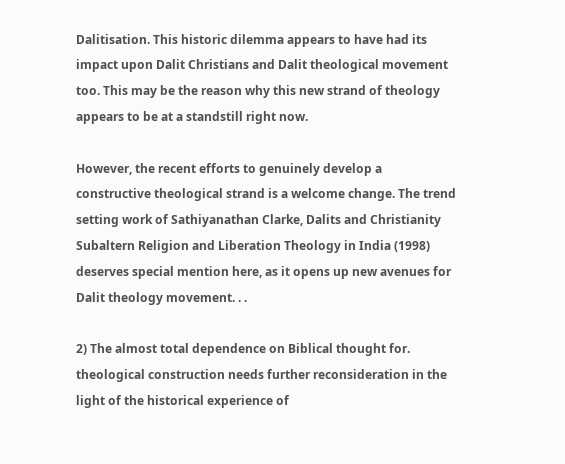Dalitisation. This historic dilemma appears to have had its impact upon Dalit Christians and Dalit theological movement too. This may be the reason why this new strand of theology appears to be at a standstill right now.

However, the recent efforts to genuinely develop a constructive theological strand is a welcome change. The trend setting work of Sathiyanathan Clarke, Dalits and Christianity Subaltern Religion and Liberation Theology in India (1998) deserves special mention here, as it opens up new avenues for Dalit theology movement. . .

2) The almost total dependence on Biblical thought for. theological construction needs further reconsideration in the light of the historical experience of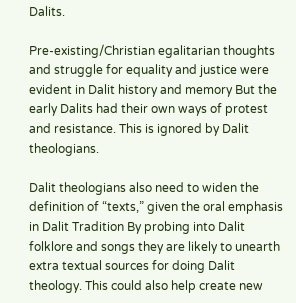Dalits.

Pre-existing/Christian egalitarian thoughts and struggle for equality and justice were evident in Dalit history and memory But the early Dalits had their own ways of protest and resistance. This is ignored by Dalit theologians.

Dalit theologians also need to widen the definition of “texts,” given the oral emphasis in Dalit Tradition By probing into Dalit folklore and songs they are likely to unearth extra textual sources for doing Dalit theology. This could also help create new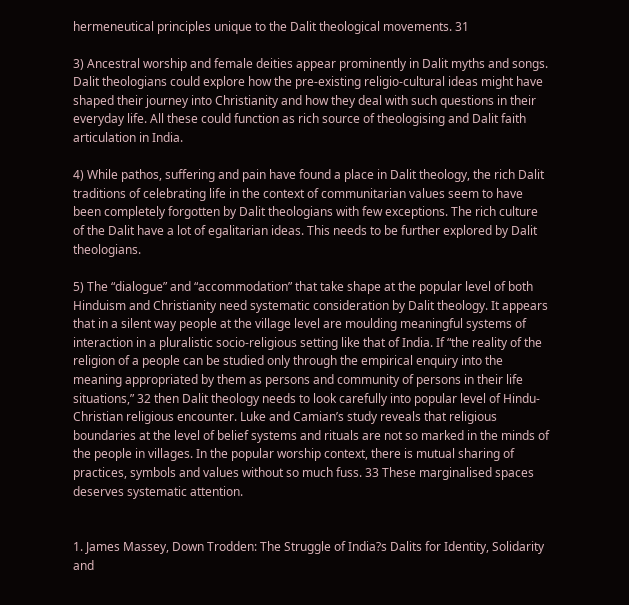hermeneutical principles unique to the Dalit theological movements. 31

3) Ancestral worship and female deities appear prominently in Dalit myths and songs. Dalit theologians could explore how the pre-existing religio-cultural ideas might have shaped their journey into Christianity and how they deal with such questions in their everyday life. All these could function as rich source of theologising and Dalit faith articulation in India.

4) While pathos, suffering and pain have found a place in Dalit theology, the rich Dalit traditions of celebrating life in the context of communitarian values seem to have been completely forgotten by Dalit theologians with few exceptions. The rich culture of the Dalit have a lot of egalitarian ideas. This needs to be further explored by Dalit theologians.

5) The “dialogue” and “accommodation” that take shape at the popular level of both Hinduism and Christianity need systematic consideration by Dalit theology. It appears that in a silent way people at the village level are moulding meaningful systems of interaction in a pluralistic socio-religious setting like that of India. If “the reality of the religion of a people can be studied only through the empirical enquiry into the meaning appropriated by them as persons and community of persons in their life situations,” 32 then Dalit theology needs to look carefully into popular level of Hindu-Christian religious encounter. Luke and Camian’s study reveals that religious boundaries at the level of belief systems and rituals are not so marked in the minds of the people in villages. In the popular worship context, there is mutual sharing of practices, symbols and values without so much fuss. 33 These marginalised spaces deserves systematic attention.


1. James Massey, Down Trodden: The Struggle of India?s Dalits for Identity, Solidarity and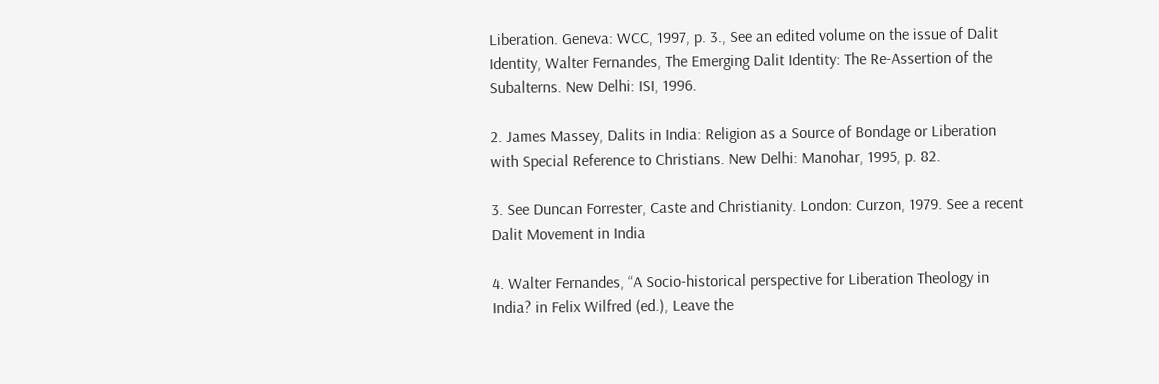Liberation. Geneva: WCC, 1997, p. 3., See an edited volume on the issue of Dalit Identity, Walter Fernandes, The Emerging Dalit Identity: The Re-Assertion of the Subalterns. New Delhi: ISI, 1996.

2. James Massey, Dalits in India: Religion as a Source of Bondage or Liberation with Special Reference to Christians. New Delhi: Manohar, 1995, p. 82.

3. See Duncan Forrester, Caste and Christianity. London: Curzon, 1979. See a recent Dalit Movement in India

4. Walter Fernandes, “A Socio-historical perspective for Liberation Theology in India? in Felix Wilfred (ed.), Leave the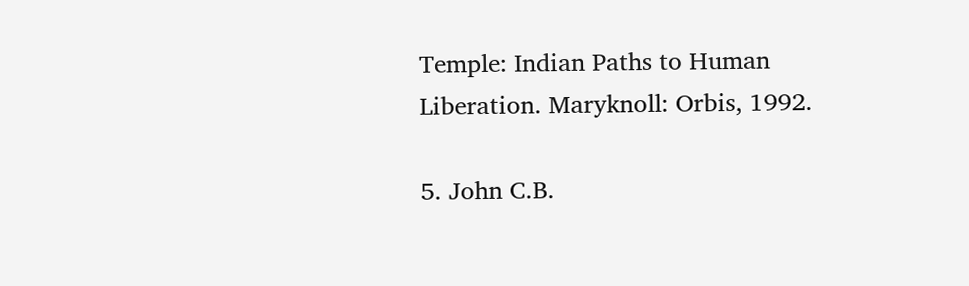Temple: Indian Paths to Human Liberation. Maryknoll: Orbis, 1992.

5. John C.B.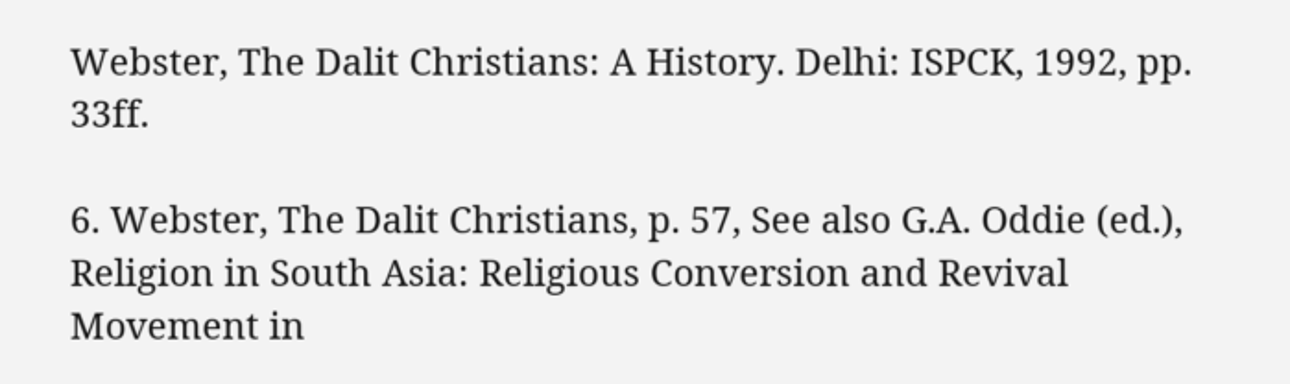Webster, The Dalit Christians: A History. Delhi: ISPCK, 1992, pp. 33ff.

6. Webster, The Dalit Christians, p. 57, See also G.A. Oddie (ed.), Religion in South Asia: Religious Conversion and Revival Movement in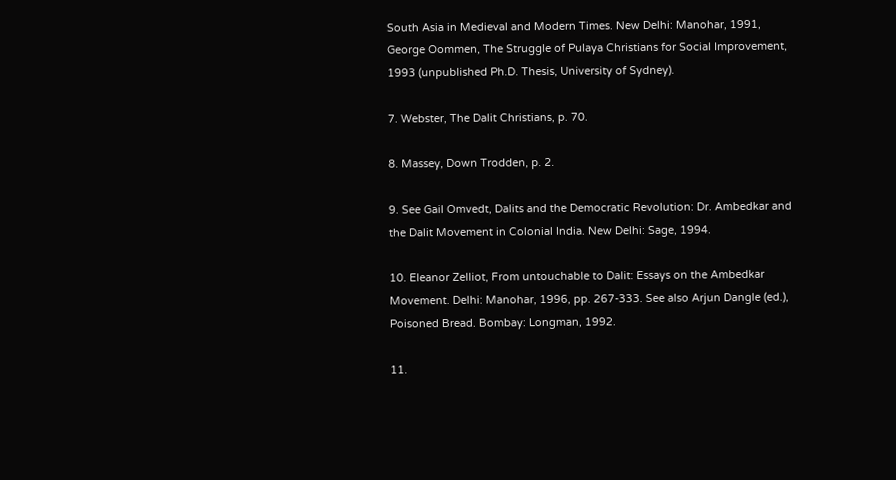South Asia in Medieval and Modern Times. New Delhi: Manohar, 1991, George Oommen, The Struggle of Pulaya Christians for Social Improvement, 1993 (unpublished Ph.D. Thesis, University of Sydney).

7. Webster, The Dalit Christians, p. 70.

8. Massey, Down Trodden, p. 2.

9. See Gail Omvedt, Dalits and the Democratic Revolution: Dr. Ambedkar and the Dalit Movement in Colonial India. New Delhi: Sage, 1994.

10. Eleanor Zelliot, From untouchable to Dalit: Essays on the Ambedkar Movement. Delhi: Manohar, 1996, pp. 267-333. See also Arjun Dangle (ed.), Poisoned Bread. Bombay: Longman, 1992.

11.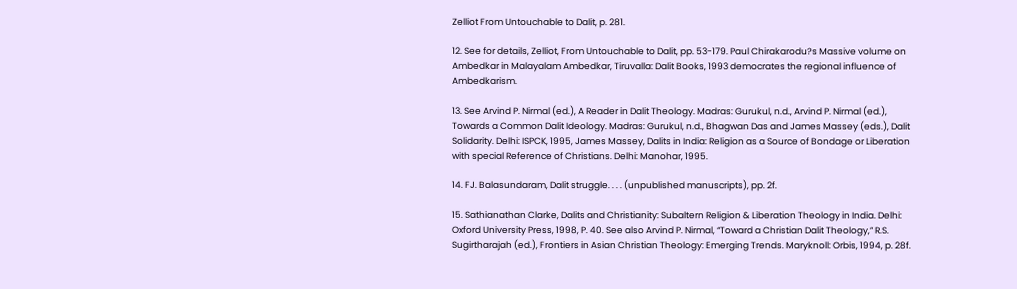Zelliot From Untouchable to Dalit, p. 281.

12. See for details, Zelliot, From Untouchable to Dalit, pp. 53-179. Paul Chirakarodu?s Massive volume on Ambedkar in Malayalam Ambedkar, Tiruvalla: Dalit Books, 1993 democrates the regional influence of Ambedkarism.

13. See Arvind P. Nirmal (ed.), A Reader in Dalit Theology. Madras: Gurukul, n.d., Arvind P. Nirmal (ed.), Towards a Common Dalit Ideology. Madras: Gurukul, n.d., Bhagwan Das and James Massey (eds.), Dalit Solidarity. Delhi: ISPCK, 1995, James Massey, Dalits in India: Religion as a Source of Bondage or Liberation with special Reference of Christians. Delhi: Manohar, 1995.

14. FJ. Balasundaram, Dalit struggle. . . . (unpublished manuscripts), pp. 2f.

15. Sathianathan Clarke, Dalits and Christianity: Subaltern Religion & Liberation Theology in India. Delhi: Oxford University Press, 1998, P. 40. See also Arvind P. Nirmal, “Toward a Christian Dalit Theology,” R.S. Sugirtharajah (ed.), Frontiers in Asian Christian Theology: Emerging Trends. Maryknoll: Orbis, 1994, p. 28f.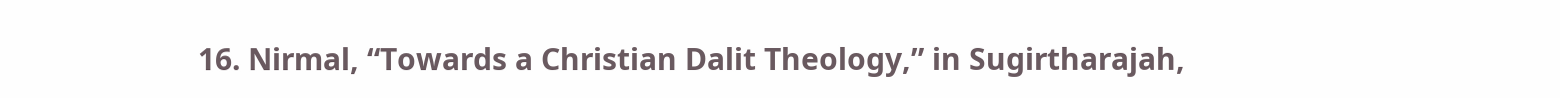16. Nirmal, “Towards a Christian Dalit Theology,” in Sugirtharajah,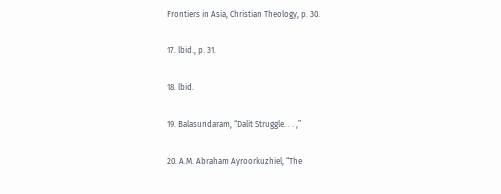Frontiers in Asia, Christian Theology, p. 30.

17. lbid., p. 31.

18. lbid.

19. Balasundaram, “Dalit Struggle. . . ,”

20. A.M. Abraham Ayroorkuzhiel, “The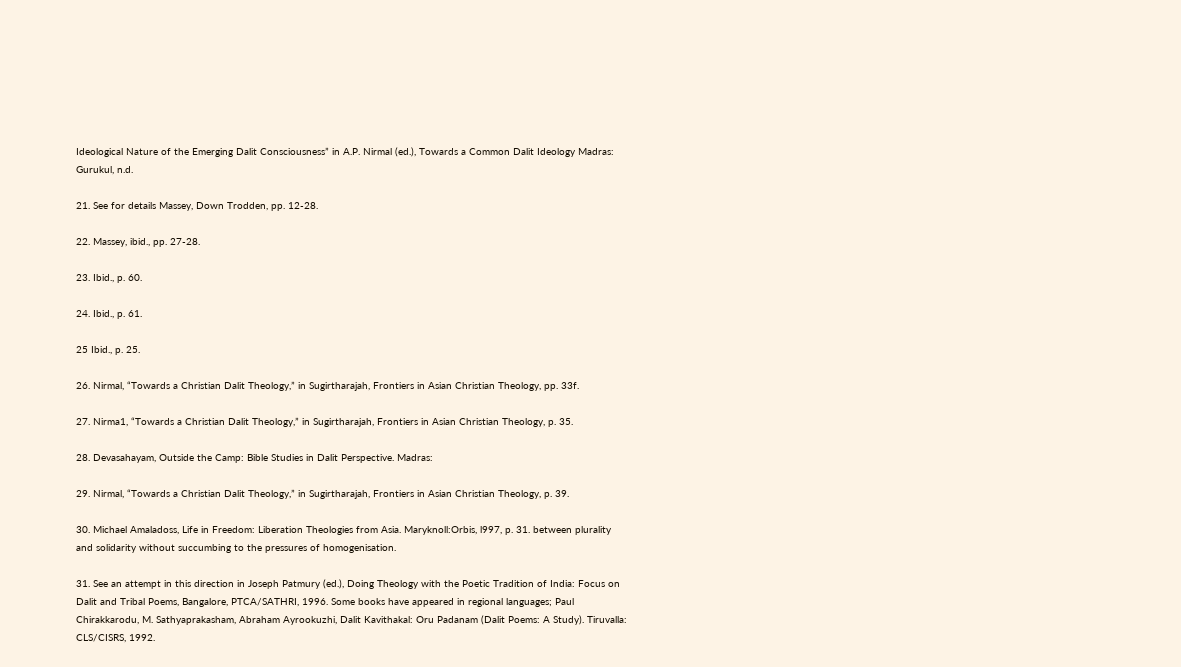Ideological Nature of the Emerging Dalit Consciousness” in A.P. Nirmal (ed.), Towards a Common Dalit Ideology Madras: Gurukul, n.d.

21. See for details Massey, Down Trodden, pp. 12-28.

22. Massey, ibid., pp. 27-28.

23. Ibid., p. 60.

24. Ibid., p. 61.

25 Ibid., p. 25.

26. Nirmal, “Towards a Christian Dalit Theology,” in Sugirtharajah, Frontiers in Asian Christian Theology, pp. 33f.

27. Nirma1, “Towards a Christian Dalit Theology,” in Sugirtharajah, Frontiers in Asian Christian Theology, p. 35.

28. Devasahayam, Outside the Camp: Bible Studies in Dalit Perspective. Madras:

29. Nirmal, “Towards a Christian Dalit Theology,” in Sugirtharajah, Frontiers in Asian Christian Theology, p. 39.

30. Michael Amaladoss, Life in Freedom: Liberation Theologies from Asia. Maryknoll:Orbis, l997, p. 31. between plurality and solidarity without succumbing to the pressures of homogenisation.

31. See an attempt in this direction in Joseph Patmury (ed.), Doing Theology with the Poetic Tradition of India: Focus on Dalit and Tribal Poems, Bangalore, PTCA/SATHRI, 1996. Some books have appeared in regional languages; Paul Chirakkarodu, M. Sathyaprakasham, Abraham Ayrookuzhi, Dalit Kavithakal: Oru Padanam (Dalit Poems: A Study). Tiruvalla: CLS/CISRS, 1992.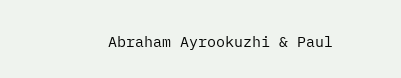Abraham Ayrookuzhi & Paul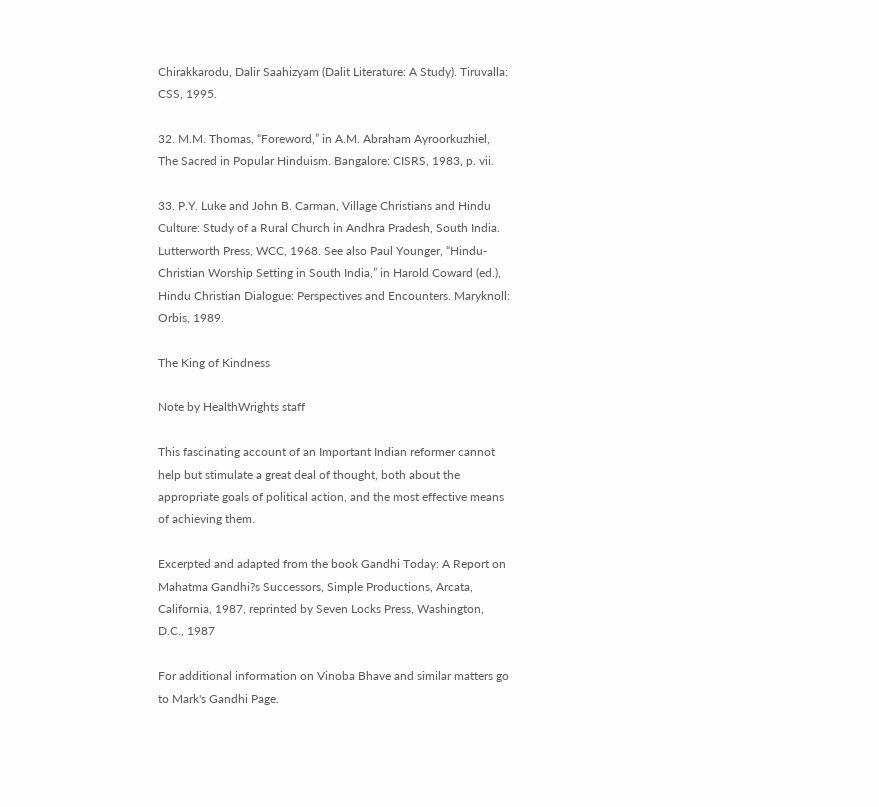Chirakkarodu, Dalir Saahizyam (Dalit Literature: A Study). Tiruvalla: CSS, 1995.

32. M.M. Thomas, “Foreword,” in A.M. Abraham Ayroorkuzhiel, The Sacred in Popular Hinduism. Bangalore: CISRS, 1983, p. vii.

33. P.Y. Luke and John B. Carman, Village Christians and Hindu Culture: Study of a Rural Church in Andhra Pradesh, South India. Lutterworth Press, WCC, 1968. See also Paul Younger, “Hindu-Christian Worship Setting in South India,” in Harold Coward (ed.), Hindu Christian Dialogue: Perspectives and Encounters. Maryknoll: Orbis, 1989.

The King of Kindness

Note by HealthWrights staff

This fascinating account of an Important Indian reformer cannot help but stimulate a great deal of thought, both about the appropriate goals of political action, and the most effective means of achieving them.

Excerpted and adapted from the book Gandhi Today: A Report on Mahatma Gandhi?s Successors, Simple Productions, Arcata, California, 1987, reprinted by Seven Locks Press, Washington, D.C., 1987

For additional information on Vinoba Bhave and similar matters go to Mark's Gandhi Page.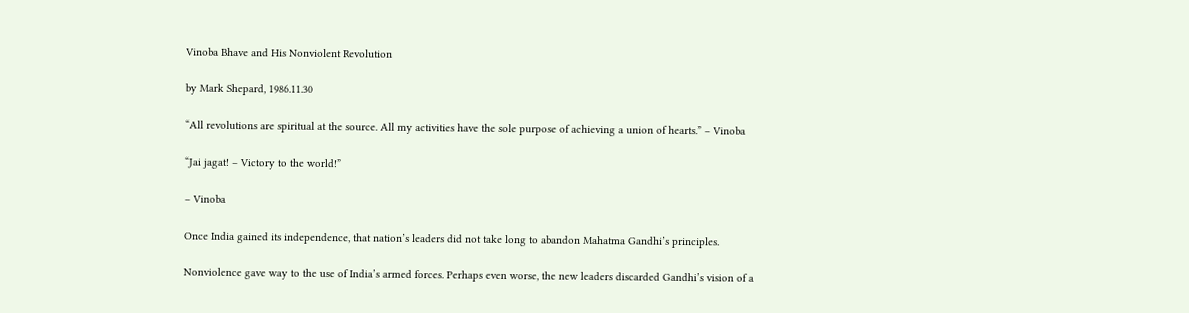Vinoba Bhave and His Nonviolent Revolution

by Mark Shepard, 1986.11.30

“All revolutions are spiritual at the source. All my activities have the sole purpose of achieving a union of hearts.” – Vinoba

“Jai jagat! – Victory to the world!”

– Vinoba

Once India gained its independence, that nation’s leaders did not take long to abandon Mahatma Gandhi’s principles.

Nonviolence gave way to the use of India’s armed forces. Perhaps even worse, the new leaders discarded Gandhi’s vision of a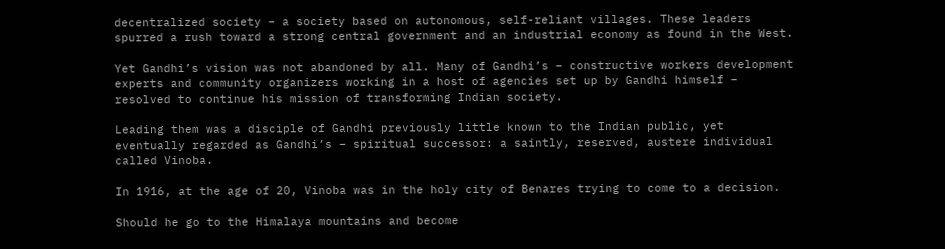decentralized society – a society based on autonomous, self-reliant villages. These leaders spurred a rush toward a strong central government and an industrial economy as found in the West.

Yet Gandhi’s vision was not abandoned by all. Many of Gandhi’s – constructive workers development experts and community organizers working in a host of agencies set up by Gandhi himself – resolved to continue his mission of transforming Indian society.

Leading them was a disciple of Gandhi previously little known to the Indian public, yet eventually regarded as Gandhi’s – spiritual successor: a saintly, reserved, austere individual called Vinoba.

In 1916, at the age of 20, Vinoba was in the holy city of Benares trying to come to a decision.

Should he go to the Himalaya mountains and become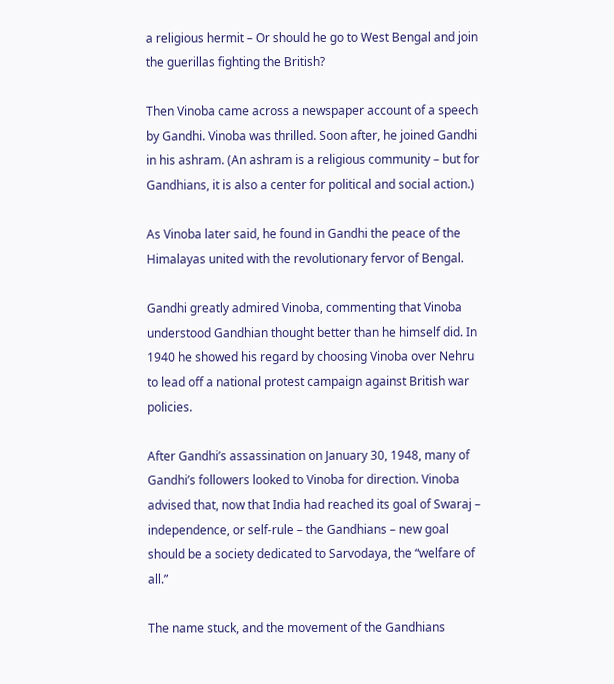a religious hermit – Or should he go to West Bengal and join the guerillas fighting the British?

Then Vinoba came across a newspaper account of a speech by Gandhi. Vinoba was thrilled. Soon after, he joined Gandhi in his ashram. (An ashram is a religious community – but for Gandhians, it is also a center for political and social action.)

As Vinoba later said, he found in Gandhi the peace of the Himalayas united with the revolutionary fervor of Bengal.

Gandhi greatly admired Vinoba, commenting that Vinoba understood Gandhian thought better than he himself did. In 1940 he showed his regard by choosing Vinoba over Nehru to lead off a national protest campaign against British war policies.

After Gandhi’s assassination on January 30, 1948, many of Gandhi’s followers looked to Vinoba for direction. Vinoba advised that, now that India had reached its goal of Swaraj – independence, or self-rule – the Gandhians – new goal should be a society dedicated to Sarvodaya, the “welfare of all.”

The name stuck, and the movement of the Gandhians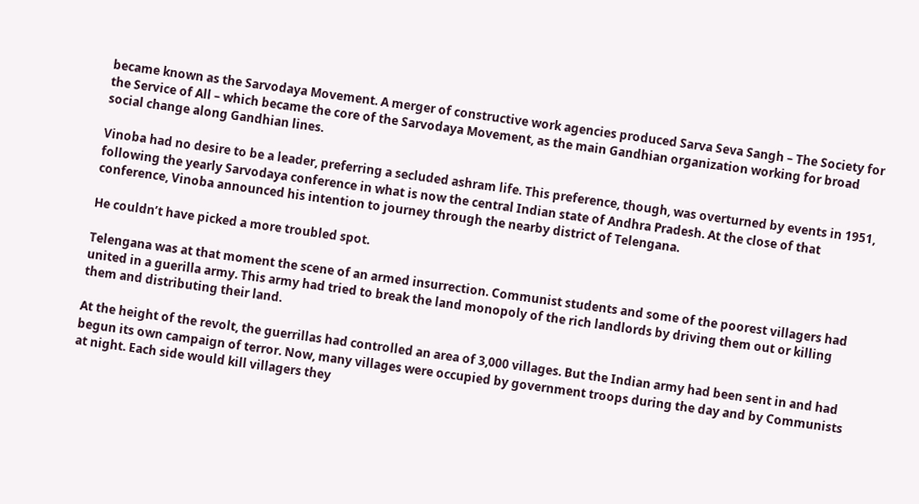became known as the Sarvodaya Movement. A merger of constructive work agencies produced Sarva Seva Sangh – The Society for the Service of All – which became the core of the Sarvodaya Movement, as the main Gandhian organization working for broad social change along Gandhian lines.

Vinoba had no desire to be a leader, preferring a secluded ashram life. This preference, though, was overturned by events in 1951, following the yearly Sarvodaya conference in what is now the central Indian state of Andhra Pradesh. At the close of that conference, Vinoba announced his intention to journey through the nearby district of Telengana.

He couldn’t have picked a more troubled spot.

Telengana was at that moment the scene of an armed insurrection. Communist students and some of the poorest villagers had united in a guerilla army. This army had tried to break the land monopoly of the rich landlords by driving them out or killing them and distributing their land.

At the height of the revolt, the guerrillas had controlled an area of 3,000 villages. But the Indian army had been sent in and had begun its own campaign of terror. Now, many villages were occupied by government troops during the day and by Communists at night. Each side would kill villagers they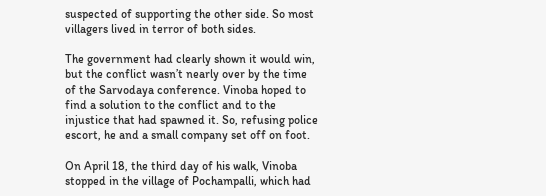suspected of supporting the other side. So most villagers lived in terror of both sides.

The government had clearly shown it would win, but the conflict wasn’t nearly over by the time of the Sarvodaya conference. Vinoba hoped to find a solution to the conflict and to the injustice that had spawned it. So, refusing police escort, he and a small company set off on foot.

On April 18, the third day of his walk, Vinoba stopped in the village of Pochampalli, which had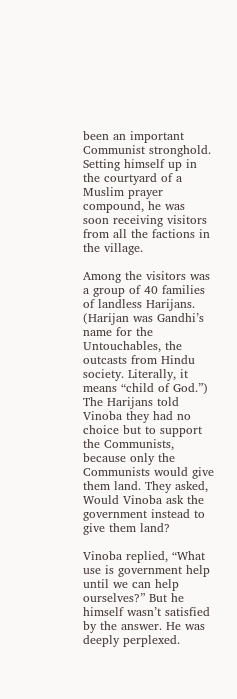been an important Communist stronghold. Setting himself up in the courtyard of a Muslim prayer compound, he was soon receiving visitors from all the factions in the village.

Among the visitors was a group of 40 families of landless Harijans. (Harijan was Gandhi’s name for the Untouchables, the outcasts from Hindu society. Literally, it means “child of God.”) The Harijans told Vinoba they had no choice but to support the Communists, because only the Communists would give them land. They asked, Would Vinoba ask the government instead to give them land?

Vinoba replied, “What use is government help until we can help ourselves?” But he himself wasn’t satisfied by the answer. He was deeply perplexed.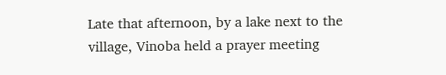Late that afternoon, by a lake next to the village, Vinoba held a prayer meeting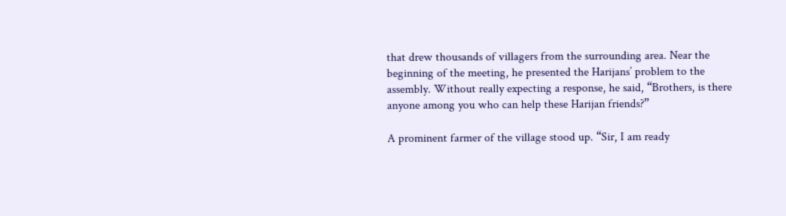that drew thousands of villagers from the surrounding area. Near the beginning of the meeting, he presented the Harijans’ problem to the assembly. Without really expecting a response, he said, “Brothers, is there anyone among you who can help these Harijan friends?”

A prominent farmer of the village stood up. “Sir, I am ready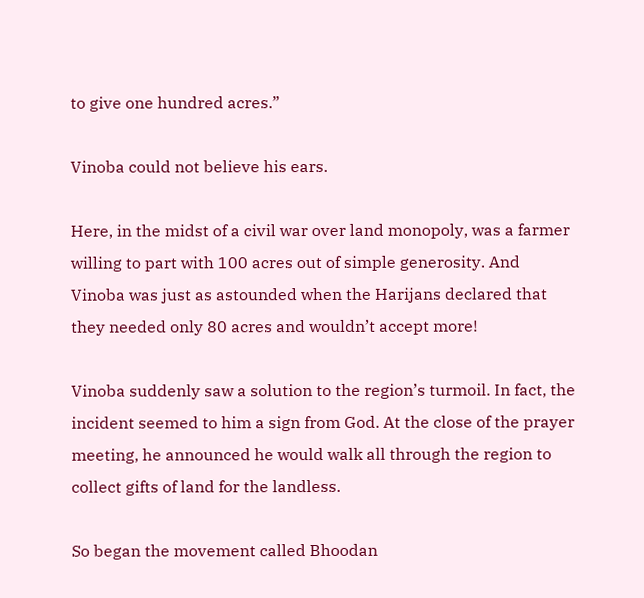to give one hundred acres.”

Vinoba could not believe his ears.

Here, in the midst of a civil war over land monopoly, was a farmer willing to part with 100 acres out of simple generosity. And Vinoba was just as astounded when the Harijans declared that they needed only 80 acres and wouldn’t accept more!

Vinoba suddenly saw a solution to the region’s turmoil. In fact, the incident seemed to him a sign from God. At the close of the prayer meeting, he announced he would walk all through the region to collect gifts of land for the landless.

So began the movement called Bhoodan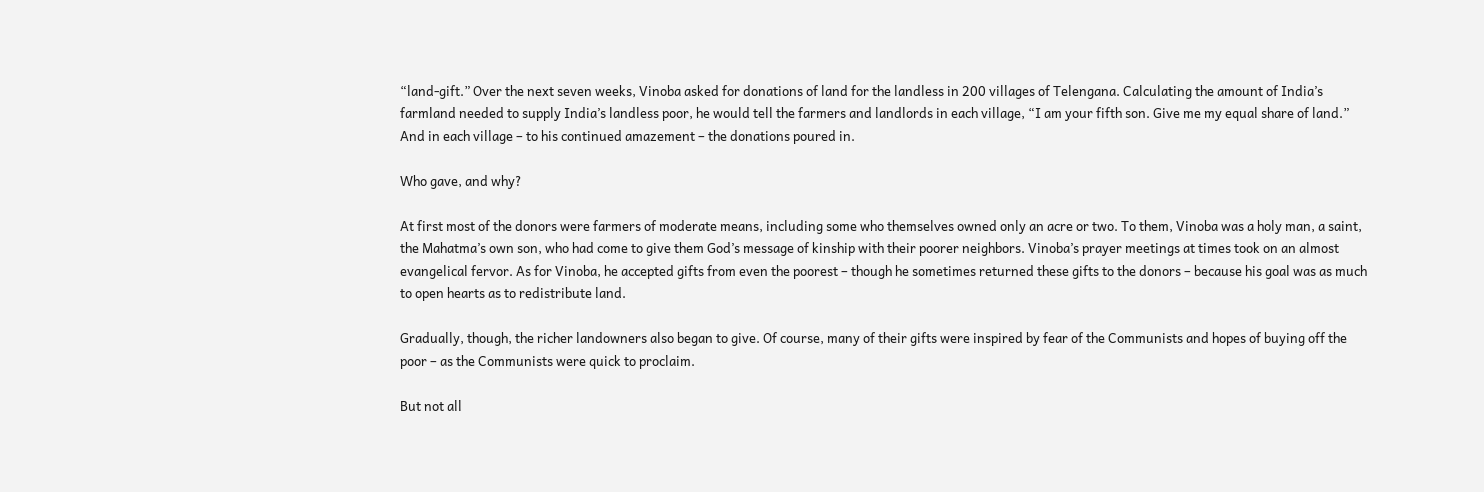“land-gift.” Over the next seven weeks, Vinoba asked for donations of land for the landless in 200 villages of Telengana. Calculating the amount of India’s farmland needed to supply India’s landless poor, he would tell the farmers and landlords in each village, “I am your fifth son. Give me my equal share of land.” And in each village – to his continued amazement – the donations poured in.

Who gave, and why?

At first most of the donors were farmers of moderate means, including some who themselves owned only an acre or two. To them, Vinoba was a holy man, a saint, the Mahatma’s own son, who had come to give them God’s message of kinship with their poorer neighbors. Vinoba’s prayer meetings at times took on an almost evangelical fervor. As for Vinoba, he accepted gifts from even the poorest – though he sometimes returned these gifts to the donors – because his goal was as much to open hearts as to redistribute land.

Gradually, though, the richer landowners also began to give. Of course, many of their gifts were inspired by fear of the Communists and hopes of buying off the poor – as the Communists were quick to proclaim.

But not all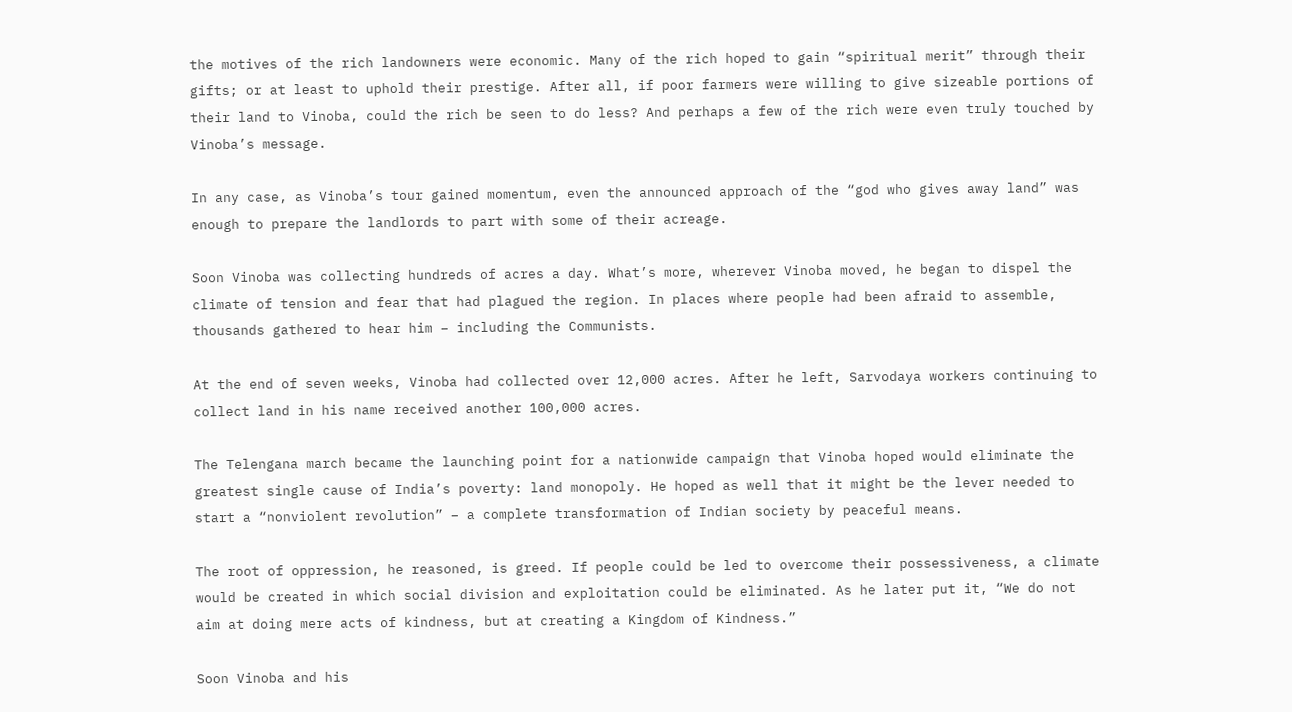the motives of the rich landowners were economic. Many of the rich hoped to gain “spiritual merit” through their gifts; or at least to uphold their prestige. After all, if poor farmers were willing to give sizeable portions of their land to Vinoba, could the rich be seen to do less? And perhaps a few of the rich were even truly touched by Vinoba’s message.

In any case, as Vinoba’s tour gained momentum, even the announced approach of the “god who gives away land” was enough to prepare the landlords to part with some of their acreage.

Soon Vinoba was collecting hundreds of acres a day. What’s more, wherever Vinoba moved, he began to dispel the climate of tension and fear that had plagued the region. In places where people had been afraid to assemble, thousands gathered to hear him – including the Communists.

At the end of seven weeks, Vinoba had collected over 12,000 acres. After he left, Sarvodaya workers continuing to collect land in his name received another 100,000 acres.

The Telengana march became the launching point for a nationwide campaign that Vinoba hoped would eliminate the greatest single cause of India’s poverty: land monopoly. He hoped as well that it might be the lever needed to start a “nonviolent revolution” – a complete transformation of Indian society by peaceful means.

The root of oppression, he reasoned, is greed. If people could be led to overcome their possessiveness, a climate would be created in which social division and exploitation could be eliminated. As he later put it, “We do not aim at doing mere acts of kindness, but at creating a Kingdom of Kindness.”

Soon Vinoba and his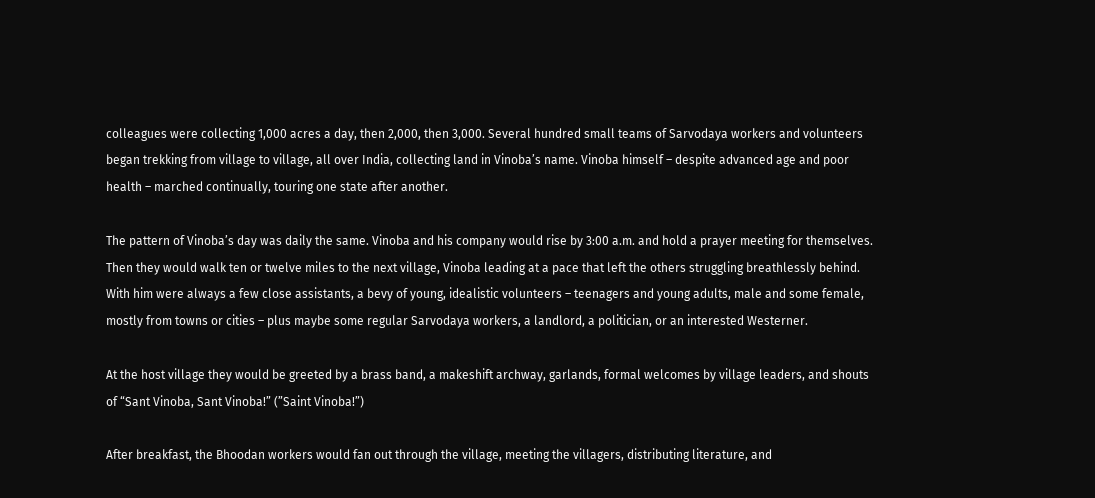colleagues were collecting 1,000 acres a day, then 2,000, then 3,000. Several hundred small teams of Sarvodaya workers and volunteers began trekking from village to village, all over India, collecting land in Vinoba’s name. Vinoba himself – despite advanced age and poor health – marched continually, touring one state after another.

The pattern of Vinoba’s day was daily the same. Vinoba and his company would rise by 3:00 a.m. and hold a prayer meeting for themselves. Then they would walk ten or twelve miles to the next village, Vinoba leading at a pace that left the others struggling breathlessly behind. With him were always a few close assistants, a bevy of young, idealistic volunteers – teenagers and young adults, male and some female, mostly from towns or cities – plus maybe some regular Sarvodaya workers, a landlord, a politician, or an interested Westerner.

At the host village they would be greeted by a brass band, a makeshift archway, garlands, formal welcomes by village leaders, and shouts of “Sant Vinoba, Sant Vinoba!” (”Saint Vinoba!”)

After breakfast, the Bhoodan workers would fan out through the village, meeting the villagers, distributing literature, and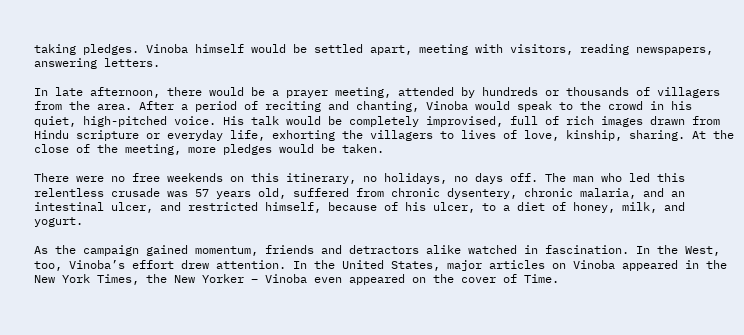taking pledges. Vinoba himself would be settled apart, meeting with visitors, reading newspapers, answering letters.

In late afternoon, there would be a prayer meeting, attended by hundreds or thousands of villagers from the area. After a period of reciting and chanting, Vinoba would speak to the crowd in his quiet, high-pitched voice. His talk would be completely improvised, full of rich images drawn from Hindu scripture or everyday life, exhorting the villagers to lives of love, kinship, sharing. At the close of the meeting, more pledges would be taken.

There were no free weekends on this itinerary, no holidays, no days off. The man who led this relentless crusade was 57 years old, suffered from chronic dysentery, chronic malaria, and an intestinal ulcer, and restricted himself, because of his ulcer, to a diet of honey, milk, and yogurt.

As the campaign gained momentum, friends and detractors alike watched in fascination. In the West, too, Vinoba’s effort drew attention. In the United States, major articles on Vinoba appeared in the New York Times, the New Yorker – Vinoba even appeared on the cover of Time.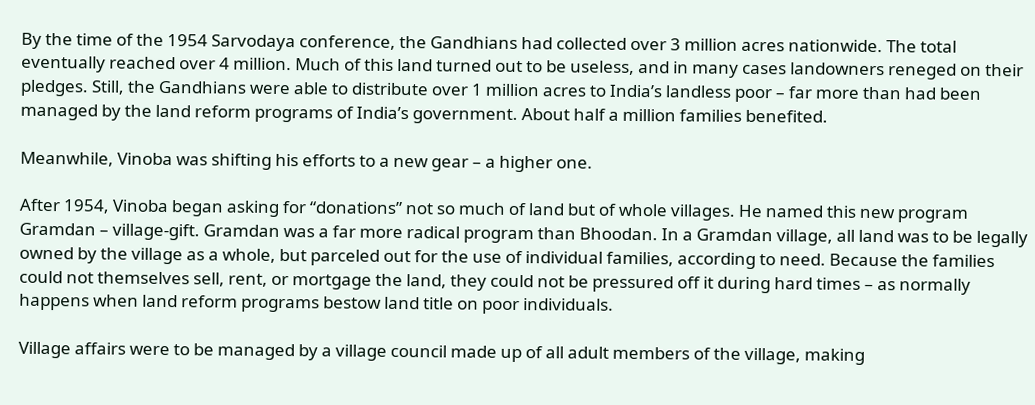By the time of the 1954 Sarvodaya conference, the Gandhians had collected over 3 million acres nationwide. The total eventually reached over 4 million. Much of this land turned out to be useless, and in many cases landowners reneged on their pledges. Still, the Gandhians were able to distribute over 1 million acres to India’s landless poor – far more than had been managed by the land reform programs of India’s government. About half a million families benefited.

Meanwhile, Vinoba was shifting his efforts to a new gear – a higher one.

After 1954, Vinoba began asking for “donations” not so much of land but of whole villages. He named this new program Gramdan – village-gift. Gramdan was a far more radical program than Bhoodan. In a Gramdan village, all land was to be legally owned by the village as a whole, but parceled out for the use of individual families, according to need. Because the families could not themselves sell, rent, or mortgage the land, they could not be pressured off it during hard times – as normally happens when land reform programs bestow land title on poor individuals.

Village affairs were to be managed by a village council made up of all adult members of the village, making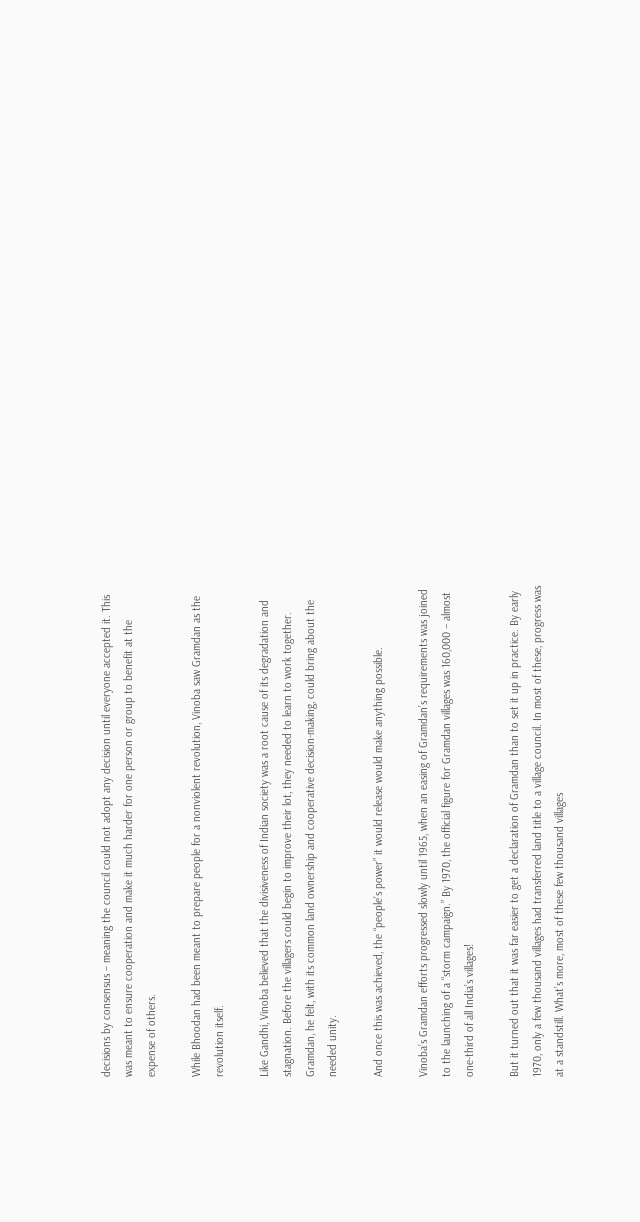decisions by consensus – meaning the council could not adopt any decision until everyone accepted it. This was meant to ensure cooperation and make it much harder for one person or group to benefit at the expense of others.

While Bhoodan had been meant to prepare people for a nonviolent revolution, Vinoba saw Gramdan as the revolution itself.

Like Gandhi, Vinoba believed that the divisiveness of Indian society was a root cause of its degradation and stagnation. Before the villagers could begin to improve their lot, they needed to learn to work together. Gramdan, he felt, with its common land ownership and cooperative decision-making, could bring about the needed unity.

And once this was achieved, the “people’s power” it would release would make anything possible.

Vinoba’s Gramdan efforts progressed slowly until 1965, when an easing of Gramdan’s requirements was joined to the launching of a “storm campaign.” By 1970, the official figure for Gramdan villages was 160,000 – almost one-third of all India’s villages!

But it turned out that it was far easier to get a declaration of Gramdan than to set it up in practice. By early 1970, only a few thousand villages had transferred land title to a village council. In most of these, progress was at a standstill. What’s more, most of these few thousand villages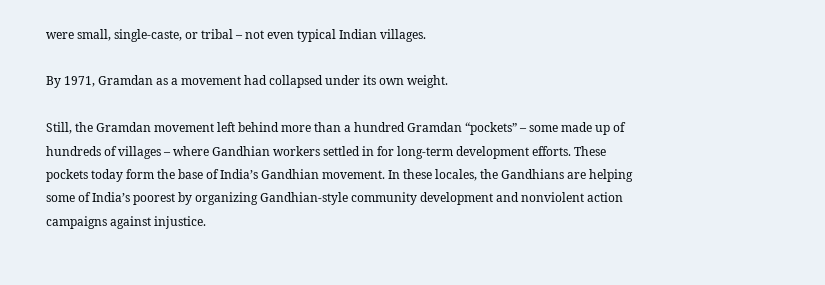were small, single-caste, or tribal – not even typical Indian villages.

By 1971, Gramdan as a movement had collapsed under its own weight.

Still, the Gramdan movement left behind more than a hundred Gramdan “pockets” – some made up of hundreds of villages – where Gandhian workers settled in for long-term development efforts. These pockets today form the base of India’s Gandhian movement. In these locales, the Gandhians are helping some of India’s poorest by organizing Gandhian-style community development and nonviolent action campaigns against injustice.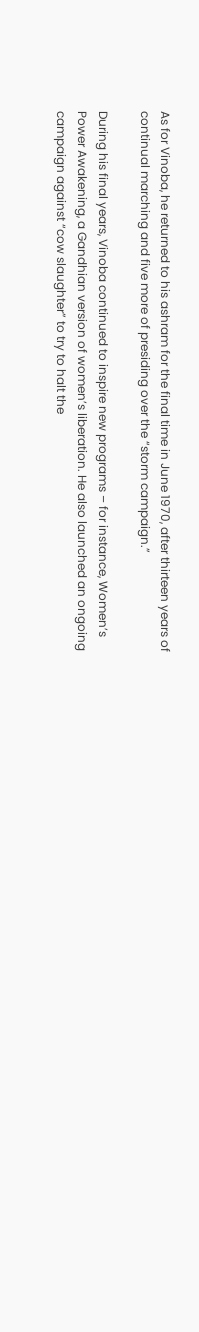As for Vinoba, he returned to his ashram for the final time in June 1970, after thirteen years of continual marching and five more of presiding over the “storm campaign.”

During his final years, Vinoba continued to inspire new programs – for instance, Women’s Power Awakening, a Gandhian version of women’s liberation. He also launched an ongoing campaign against “cow slaughter” to try to halt the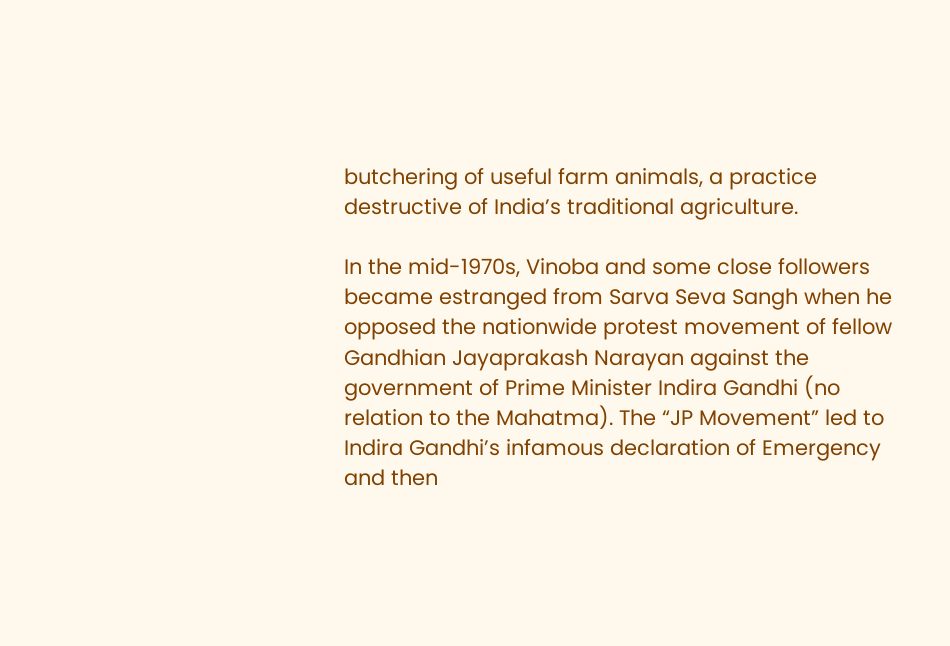butchering of useful farm animals, a practice destructive of India’s traditional agriculture.

In the mid-1970s, Vinoba and some close followers became estranged from Sarva Seva Sangh when he opposed the nationwide protest movement of fellow Gandhian Jayaprakash Narayan against the government of Prime Minister Indira Gandhi (no relation to the Mahatma). The “JP Movement” led to Indira Gandhi’s infamous declaration of Emergency and then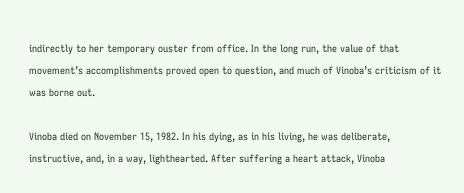indirectly to her temporary ouster from office. In the long run, the value of that movement’s accomplishments proved open to question, and much of Vinoba’s criticism of it was borne out.

Vinoba died on November 15, 1982. In his dying, as in his living, he was deliberate, instructive, and, in a way, lighthearted. After suffering a heart attack, Vinoba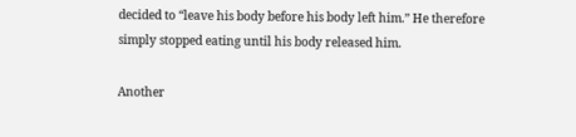decided to “leave his body before his body left him.” He therefore simply stopped eating until his body released him.

Another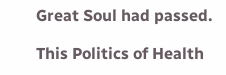Great Soul had passed.

This Politics of Health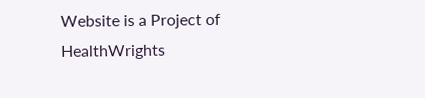Website is a Project of HealthWrights